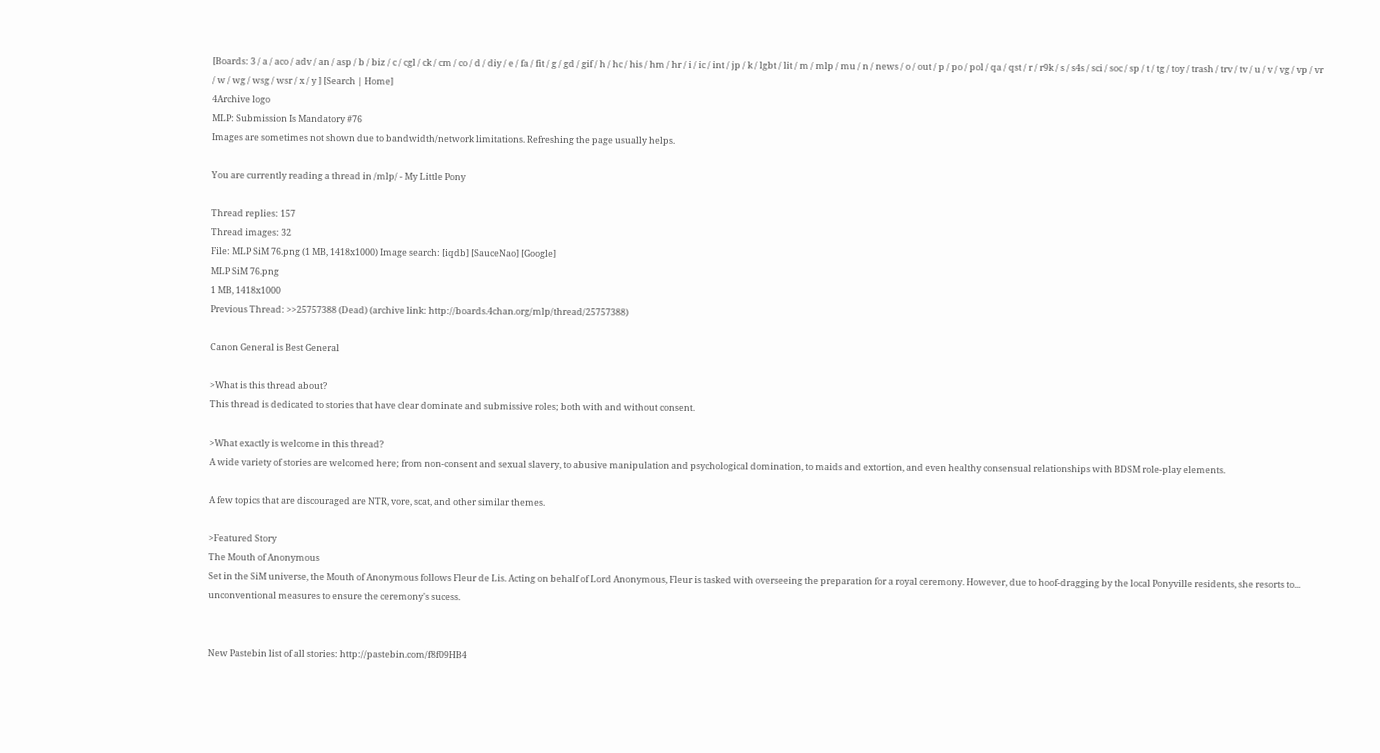[Boards: 3 / a / aco / adv / an / asp / b / biz / c / cgl / ck / cm / co / d / diy / e / fa / fit / g / gd / gif / h / hc / his / hm / hr / i / ic / int / jp / k / lgbt / lit / m / mlp / mu / n / news / o / out / p / po / pol / qa / qst / r / r9k / s / s4s / sci / soc / sp / t / tg / toy / trash / trv / tv / u / v / vg / vp / vr / w / wg / wsg / wsr / x / y ] [Search | Home]
4Archive logo
MLP: Submission Is Mandatory #76
Images are sometimes not shown due to bandwidth/network limitations. Refreshing the page usually helps.

You are currently reading a thread in /mlp/ - My Little Pony

Thread replies: 157
Thread images: 32
File: MLP SiM 76.png (1 MB, 1418x1000) Image search: [iqdb] [SauceNao] [Google]
MLP SiM 76.png
1 MB, 1418x1000
Previous Thread: >>25757388 (Dead) (archive link: http://boards.4chan.org/mlp/thread/25757388)

Canon General is Best General

>What is this thread about?
This thread is dedicated to stories that have clear dominate and submissive roles; both with and without consent.

>What exactly is welcome in this thread?
A wide variety of stories are welcomed here; from non-consent and sexual slavery, to abusive manipulation and psychological domination, to maids and extortion, and even healthy consensual relationships with BDSM role-play elements.

A few topics that are discouraged are NTR, vore, scat, and other similar themes.

>Featured Story
The Mouth of Anonymous
Set in the SiM universe, the Mouth of Anonymous follows Fleur de Lis. Acting on behalf of Lord Anonymous, Fleur is tasked with overseeing the preparation for a royal ceremony. However, due to hoof-dragging by the local Ponyville residents, she resorts to... unconventional measures to ensure the ceremony's sucess.


New Pastebin list of all stories: http://pastebin.com/f8f09HB4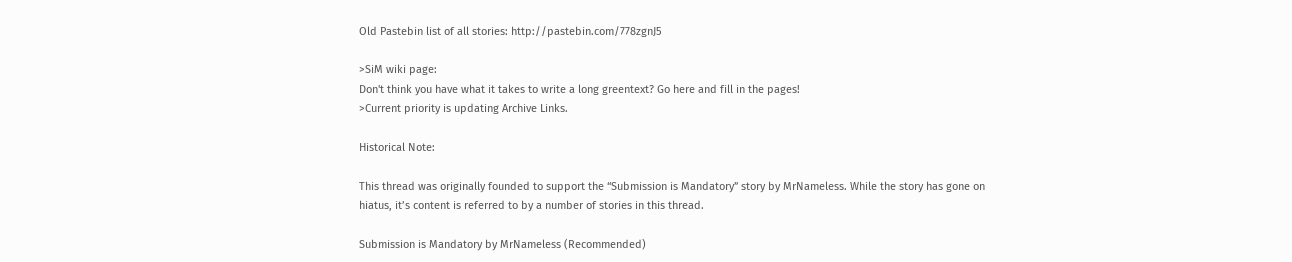Old Pastebin list of all stories: http://pastebin.com/778zgnJ5

>SiM wiki page:
Don't think you have what it takes to write a long greentext? Go here and fill in the pages!
>Current priority is updating Archive Links.

Historical Note:

This thread was originally founded to support the “Submission is Mandatory” story by MrNameless. While the story has gone on hiatus, it’s content is referred to by a number of stories in this thread.

Submission is Mandatory by MrNameless (Recommended)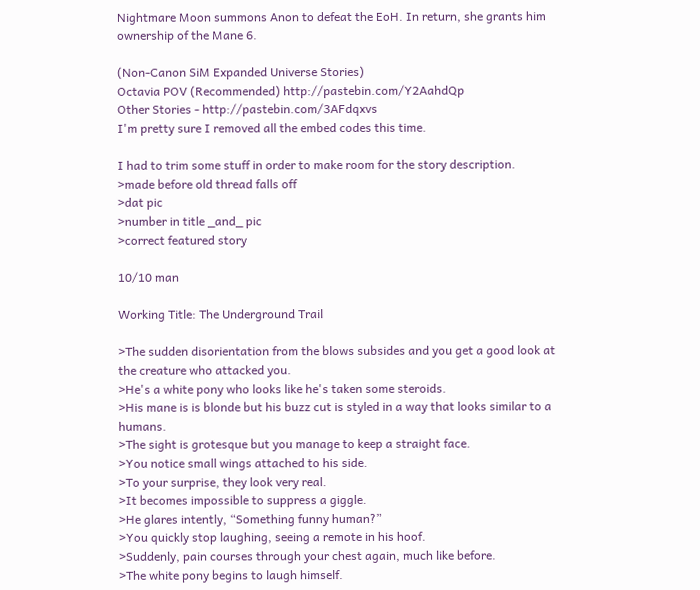Nightmare Moon summons Anon to defeat the EoH. In return, she grants him ownership of the Mane 6.

(Non-Canon SiM Expanded Universe Stories)
Octavia POV (Recommended) http://pastebin.com/Y2AahdQp
Other Stories - http://pastebin.com/3AFdqxvs
I'm pretty sure I removed all the embed codes this time.

I had to trim some stuff in order to make room for the story description.
>made before old thread falls off
>dat pic
>number in title _and_ pic
>correct featured story

10/10 man

Working Title: The Underground Trail

>The sudden disorientation from the blows subsides and you get a good look at the creature who attacked you.
>He's a white pony who looks like he's taken some steroids.
>His mane is is blonde but his buzz cut is styled in a way that looks similar to a humans.
>The sight is grotesque but you manage to keep a straight face.
>You notice small wings attached to his side.
>To your surprise, they look very real.
>It becomes impossible to suppress a giggle.
>He glares intently, “Something funny human?”
>You quickly stop laughing, seeing a remote in his hoof.
>Suddenly, pain courses through your chest again, much like before.
>The white pony begins to laugh himself.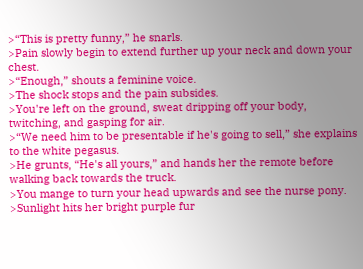>“This is pretty funny,” he snarls.
>Pain slowly begin to extend further up your neck and down your chest.
>“Enough,” shouts a feminine voice.
>The shock stops and the pain subsides.
>You're left on the ground, sweat dripping off your body, twitching, and gasping for air.
>“We need him to be presentable if he's going to sell,” she explains to the white pegasus.
>He grunts, “He's all yours,” and hands her the remote before walking back towards the truck.
>You mange to turn your head upwards and see the nurse pony.
>Sunlight hits her bright purple fur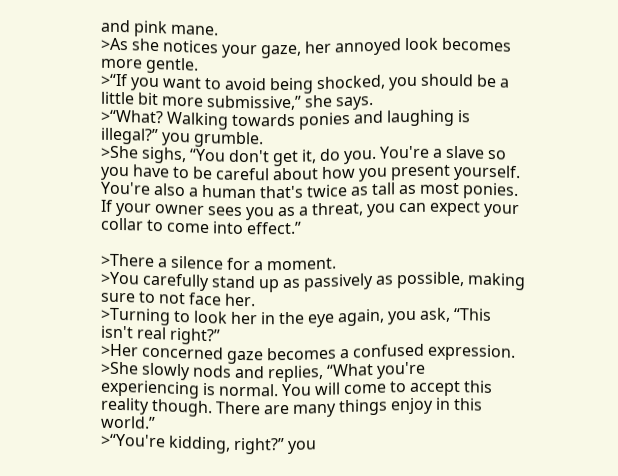and pink mane.
>As she notices your gaze, her annoyed look becomes more gentle.
>“If you want to avoid being shocked, you should be a little bit more submissive,” she says.
>“What? Walking towards ponies and laughing is illegal?” you grumble.
>She sighs, “You don't get it, do you. You're a slave so you have to be careful about how you present yourself. You're also a human that's twice as tall as most ponies. If your owner sees you as a threat, you can expect your collar to come into effect.”

>There a silence for a moment.
>You carefully stand up as passively as possible, making sure to not face her.
>Turning to look her in the eye again, you ask, “This isn't real right?”
>Her concerned gaze becomes a confused expression.
>She slowly nods and replies, “What you're experiencing is normal. You will come to accept this reality though. There are many things enjoy in this world.”
>“You're kidding, right?” you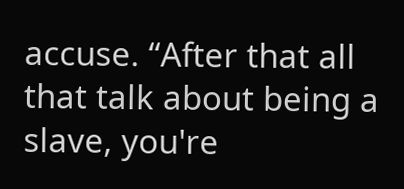accuse. “After that all that talk about being a slave, you're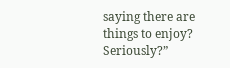saying there are things to enjoy? Seriously?”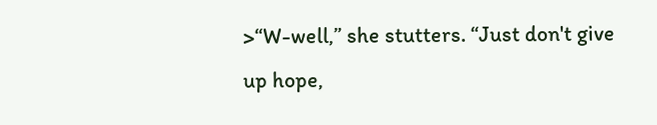>“W-well,” she stutters. “Just don't give up hope,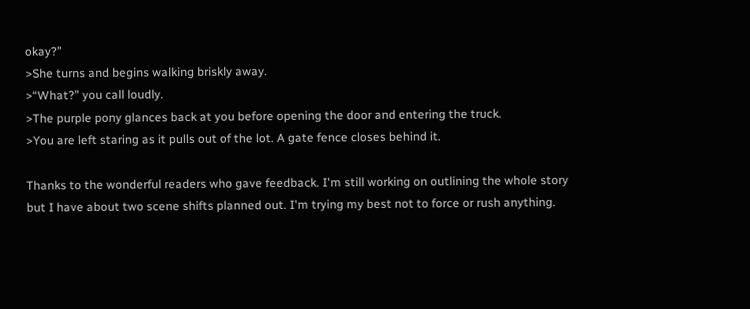okay?”
>She turns and begins walking briskly away.
>“What?” you call loudly.
>The purple pony glances back at you before opening the door and entering the truck.
>You are left staring as it pulls out of the lot. A gate fence closes behind it.

Thanks to the wonderful readers who gave feedback. I'm still working on outlining the whole story but I have about two scene shifts planned out. I'm trying my best not to force or rush anything.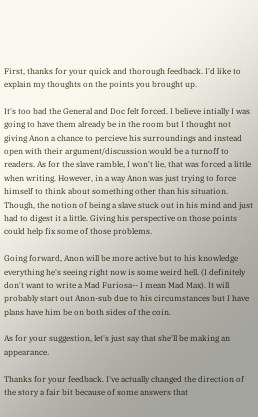First, thanks for your quick and thorough feedback. I'd like to explain my thoughts on the points you brought up.

It's too bad the General and Doc felt forced. I believe intially I was going to have them already be in the room but I thought not giving Anon a chance to percieve his surroundings and instead open with their argument/discussion would be a turnoff to readers. As for the slave ramble, I won't lie, that was forced a little when writing. However, in a way Anon was just trying to force himself to think about something other than his situation. Though, the notion of being a slave stuck out in his mind and just had to digest it a little. Giving his perspective on those points could help fix some of those problems.

Going forward, Anon will be more active but to his knowledge everything he's seeing right now is some weird hell. (I definitely don't want to write a Mad Furiosa-- I mean Mad Max). It will probably start out Anon-sub due to his circumstances but I have plans have him be on both sides of the coin.

As for your suggestion, let's just say that she'll be making an appearance.

Thanks for your feedback. I've actually changed the direction of the story a fair bit because of some answers that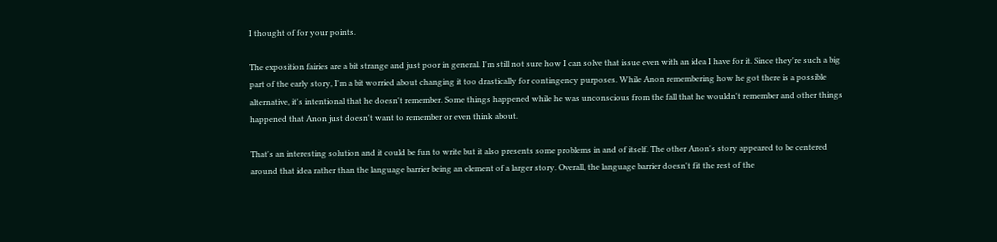I thought of for your points.

The exposition fairies are a bit strange and just poor in general. I'm still not sure how I can solve that issue even with an idea I have for it. Since they're such a big part of the early story, I'm a bit worried about changing it too drastically for contingency purposes. While Anon remembering how he got there is a possible alternative, it's intentional that he doesn't remember. Some things happened while he was unconscious from the fall that he wouldn't remember and other things happened that Anon just doesn't want to remember or even think about.

That's an interesting solution and it could be fun to write but it also presents some problems in and of itself. The other Anon's story appeared to be centered around that idea rather than the language barrier being an element of a larger story. Overall, the language barrier doesn't fit the rest of the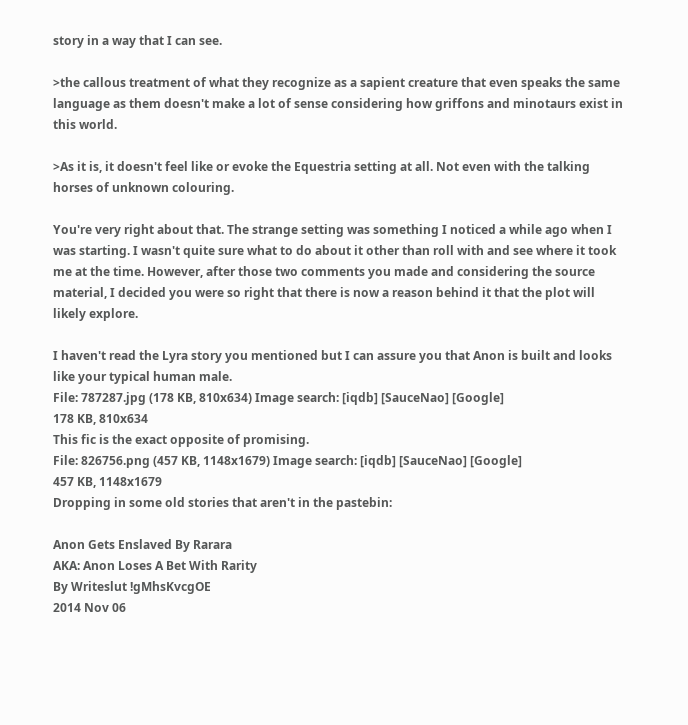story in a way that I can see.

>the callous treatment of what they recognize as a sapient creature that even speaks the same language as them doesn't make a lot of sense considering how griffons and minotaurs exist in this world.

>As it is, it doesn't feel like or evoke the Equestria setting at all. Not even with the talking horses of unknown colouring.

You're very right about that. The strange setting was something I noticed a while ago when I was starting. I wasn't quite sure what to do about it other than roll with and see where it took me at the time. However, after those two comments you made and considering the source material, I decided you were so right that there is now a reason behind it that the plot will likely explore.

I haven't read the Lyra story you mentioned but I can assure you that Anon is built and looks like your typical human male.
File: 787287.jpg (178 KB, 810x634) Image search: [iqdb] [SauceNao] [Google]
178 KB, 810x634
This fic is the exact opposite of promising.
File: 826756.png (457 KB, 1148x1679) Image search: [iqdb] [SauceNao] [Google]
457 KB, 1148x1679
Dropping in some old stories that aren't in the pastebin:

Anon Gets Enslaved By Rarara
AKA: Anon Loses A Bet With Rarity
By Writeslut !gMhsKvcgOE
2014 Nov 06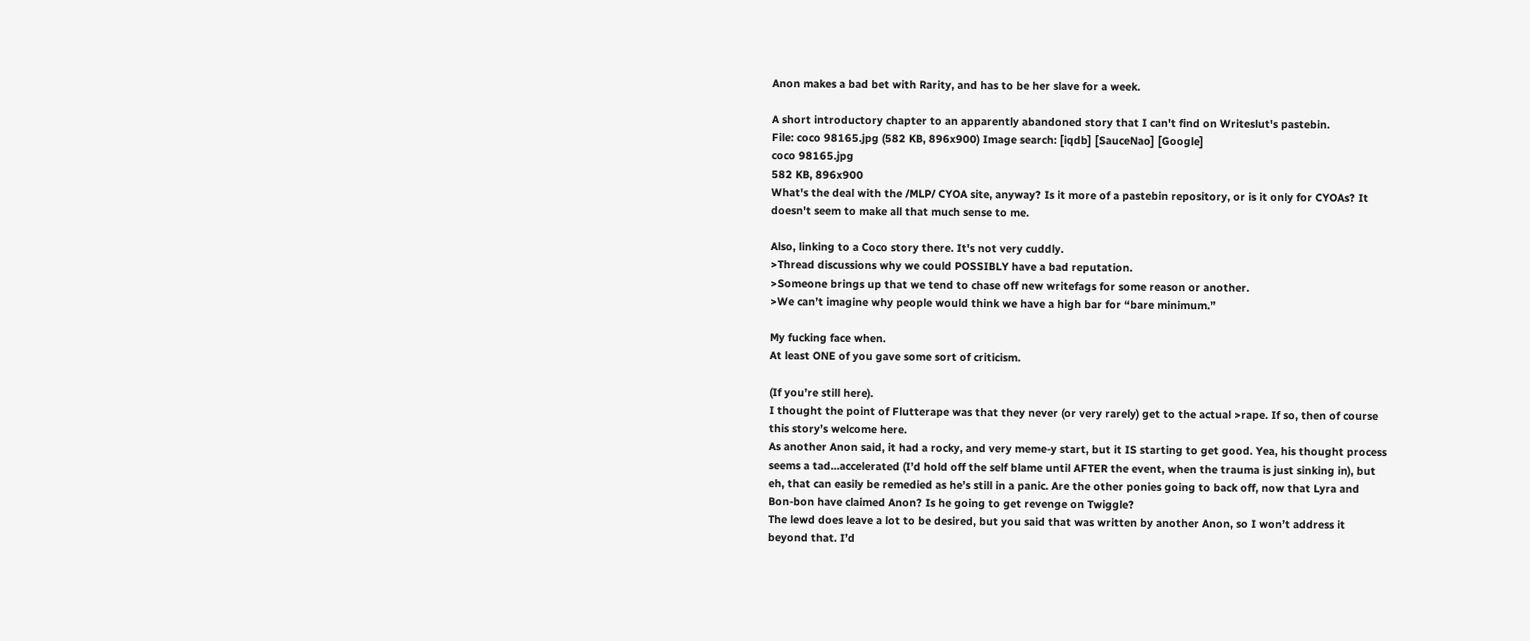Anon makes a bad bet with Rarity, and has to be her slave for a week.

A short introductory chapter to an apparently abandoned story that I can't find on Writeslut's pastebin.
File: coco 98165.jpg (582 KB, 896x900) Image search: [iqdb] [SauceNao] [Google]
coco 98165.jpg
582 KB, 896x900
What's the deal with the /MLP/ CYOA site, anyway? Is it more of a pastebin repository, or is it only for CYOAs? It doesn't seem to make all that much sense to me.

Also, linking to a Coco story there. It's not very cuddly.
>Thread discussions why we could POSSIBLY have a bad reputation.
>Someone brings up that we tend to chase off new writefags for some reason or another.
>We can’t imagine why people would think we have a high bar for “bare minimum.”

My fucking face when.
At least ONE of you gave some sort of criticism.

(If you’re still here).
I thought the point of Flutterape was that they never (or very rarely) get to the actual >rape. If so, then of course this story’s welcome here.
As another Anon said, it had a rocky, and very meme-y start, but it IS starting to get good. Yea, his thought process seems a tad...accelerated (I’d hold off the self blame until AFTER the event, when the trauma is just sinking in), but eh, that can easily be remedied as he’s still in a panic. Are the other ponies going to back off, now that Lyra and Bon-bon have claimed Anon? Is he going to get revenge on Twiggle?
The lewd does leave a lot to be desired, but you said that was written by another Anon, so I won’t address it beyond that. I’d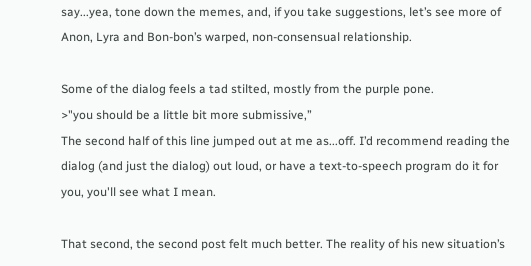say...yea, tone down the memes, and, if you take suggestions, let’s see more of Anon, Lyra and Bon-bon’s warped, non-consensual relationship.

Some of the dialog feels a tad stilted, mostly from the purple pone.
>"you should be a little bit more submissive,”
The second half of this line jumped out at me as...off. I’d recommend reading the dialog (and just the dialog) out loud, or have a text-to-speech program do it for you, you'll see what I mean.

That second, the second post felt much better. The reality of his new situation’s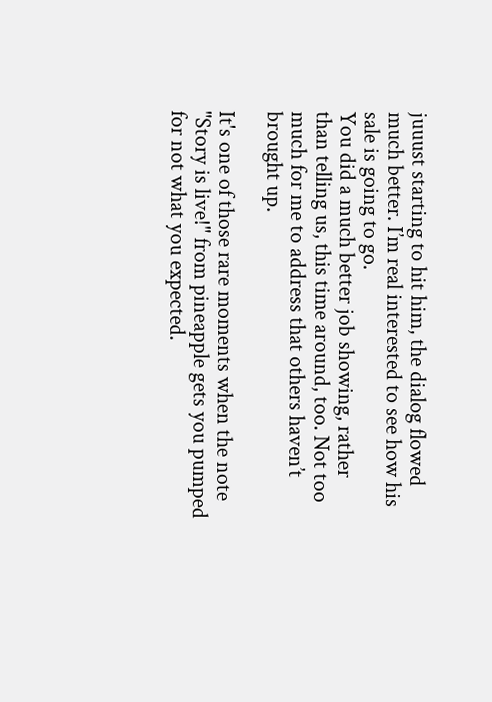juuust starting to hit him, the dialog flowed much better. I’m real interested to see how his sale is going to go.
You did a much better job showing, rather than telling us, this time around, too. Not too much for me to address that others haven’t brought up.

It's one of those rare moments when the note "Story is live!" from pineapple gets you pumped for not what you expected.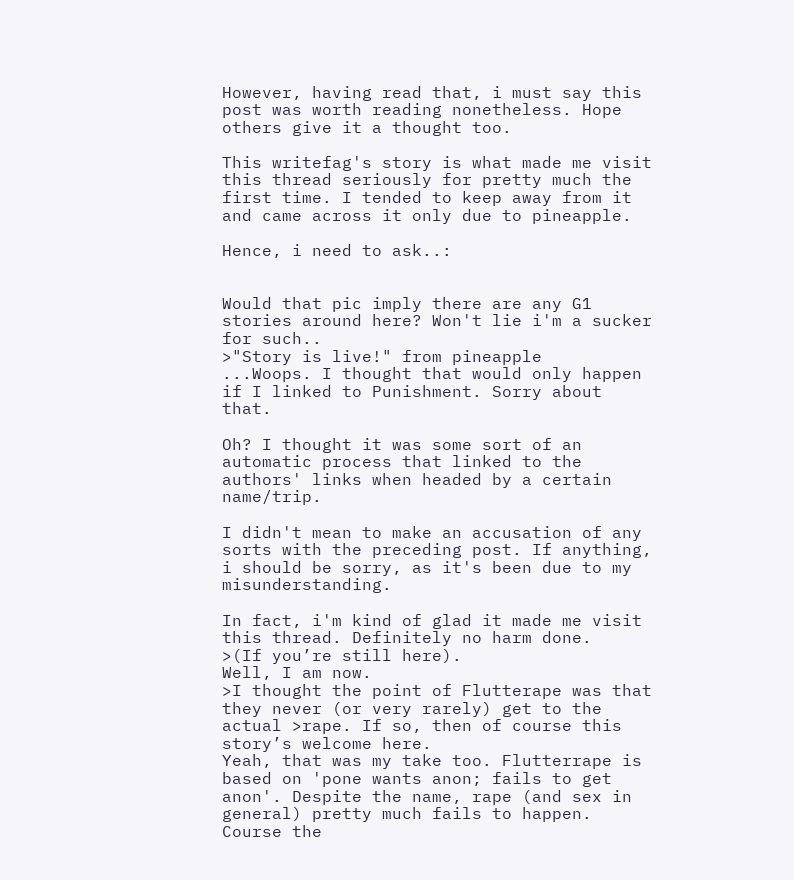However, having read that, i must say this post was worth reading nonetheless. Hope others give it a thought too.

This writefag's story is what made me visit this thread seriously for pretty much the first time. I tended to keep away from it and came across it only due to pineapple.

Hence, i need to ask..:


Would that pic imply there are any G1 stories around here? Won't lie i'm a sucker for such..
>"Story is live!" from pineapple
...Woops. I thought that would only happen if I linked to Punishment. Sorry about that.

Oh? I thought it was some sort of an automatic process that linked to the authors' links when headed by a certain name/trip.

I didn't mean to make an accusation of any sorts with the preceding post. If anything, i should be sorry, as it's been due to my misunderstanding.

In fact, i'm kind of glad it made me visit this thread. Definitely no harm done.
>(If you’re still here).
Well, I am now.
>I thought the point of Flutterape was that they never (or very rarely) get to the actual >rape. If so, then of course this story’s welcome here.
Yeah, that was my take too. Flutterrape is based on 'pone wants anon; fails to get anon'. Despite the name, rape (and sex in general) pretty much fails to happen.
Course the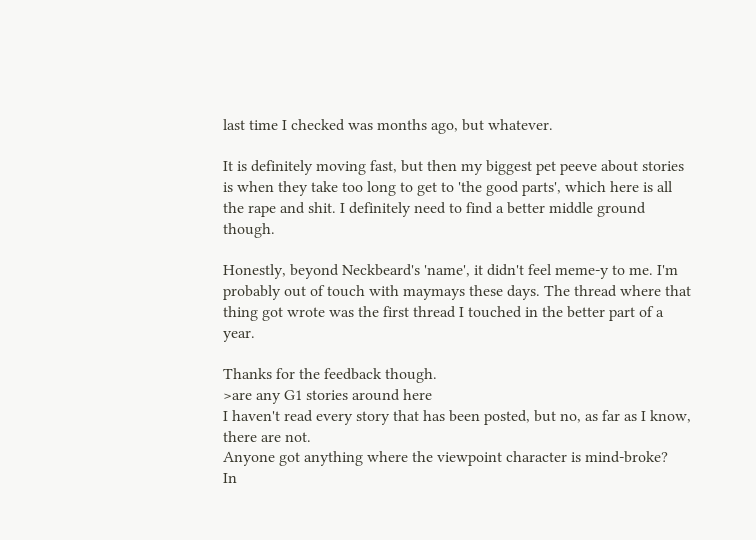last time I checked was months ago, but whatever.

It is definitely moving fast, but then my biggest pet peeve about stories is when they take too long to get to 'the good parts', which here is all the rape and shit. I definitely need to find a better middle ground though.

Honestly, beyond Neckbeard's 'name', it didn't feel meme-y to me. I'm probably out of touch with maymays these days. The thread where that thing got wrote was the first thread I touched in the better part of a year.

Thanks for the feedback though.
>are any G1 stories around here
I haven't read every story that has been posted, but no, as far as I know, there are not.
Anyone got anything where the viewpoint character is mind-broke?
In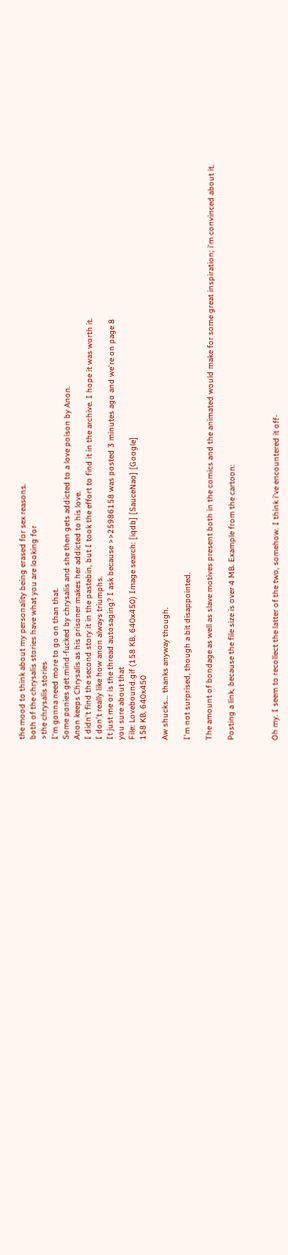the mood to think about my personality being erased for sex reasons.
both of the chrysalis stories have what you are looking for
>the chrysalis stories
I'm gonna need more to go on than that.
Some ponies get mind-fucked by chrysalis and she then gets addicted to a love poison by Anon.
Anon keeps Chrysalis as his prisoner makes her addicted to his love.
I didn't find the second story it in the pastebin, but I took the effort to find it in the archive. I hope it was worth it.
I don't really like how anon always triumphs.
It just me or is the thread autosaging? I ask because >>25986158 was posted 3 minutes ago and we're on page 8
you sure about that
File: Lovebound.gif (158 KB, 640x450) Image search: [iqdb] [SauceNao] [Google]
158 KB, 640x450

Aw shucks... thanks anyway though.

I'm not surprised, though a bit disappointed.

The amount of bondage as well as slave motives present both in the comics and the animated would make for some great inspiration; i'm convinced about it.

Posting a link, because the file size is over 4 MB. Example from the cartoon:



Oh my. I seem to recollect the latter of the two, somehow. I think i've encountered it off-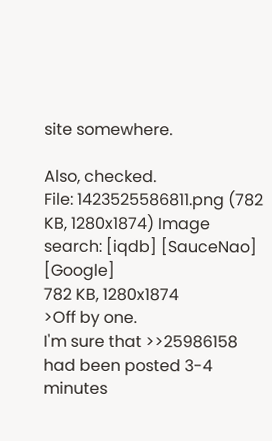site somewhere.

Also, checked.
File: 1423525586811.png (782 KB, 1280x1874) Image search: [iqdb] [SauceNao] [Google]
782 KB, 1280x1874
>Off by one.
I'm sure that >>25986158 had been posted 3-4 minutes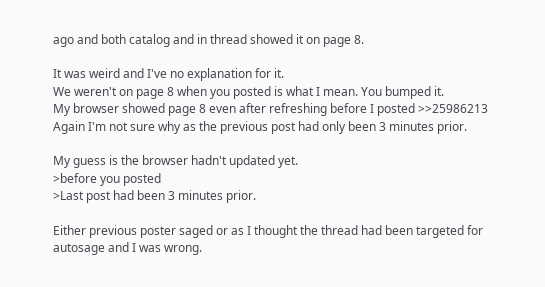ago and both catalog and in thread showed it on page 8.

It was weird and I've no explanation for it.
We weren't on page 8 when you posted is what I mean. You bumped it.
My browser showed page 8 even after refreshing before I posted >>25986213
Again I'm not sure why as the previous post had only been 3 minutes prior.

My guess is the browser hadn't updated yet.
>before you posted
>Last post had been 3 minutes prior.

Either previous poster saged or as I thought the thread had been targeted for autosage and I was wrong.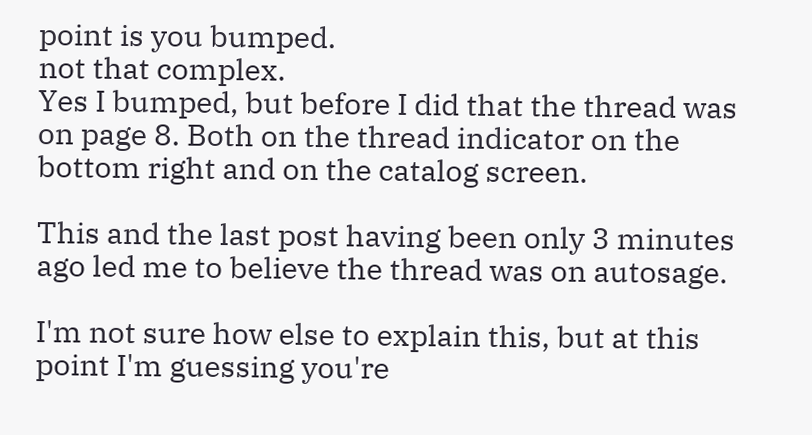point is you bumped.
not that complex.
Yes I bumped, but before I did that the thread was on page 8. Both on the thread indicator on the bottom right and on the catalog screen.

This and the last post having been only 3 minutes ago led me to believe the thread was on autosage.

I'm not sure how else to explain this, but at this point I'm guessing you're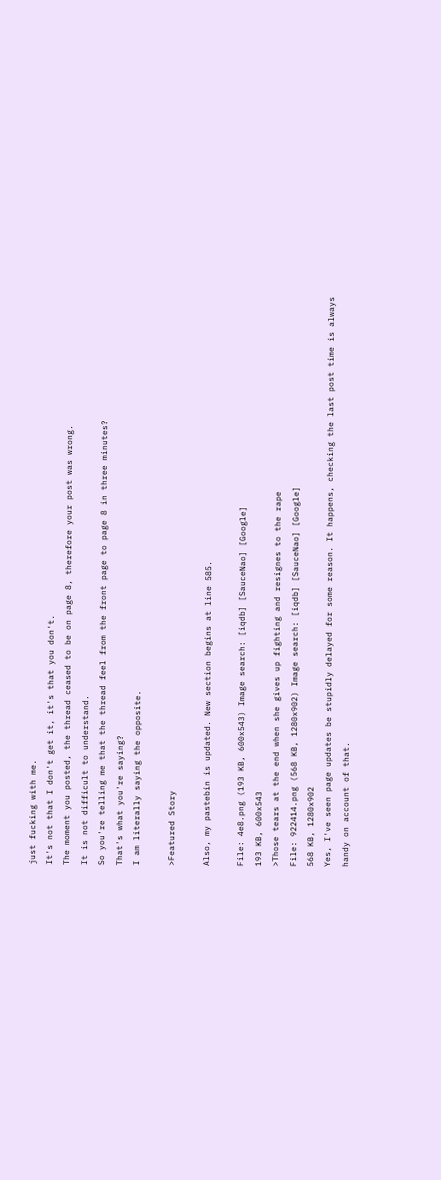just fucking with me.
It's not that I don't get it, it's that you don't.
The moment you posted, the thread ceased to be on page 8, therefore your post was wrong.
It is not difficult to understand.
So you're telling me that the thread feel from the front page to page 8 in three minutes?
That's what you're saying?
I am literally saying the opposite.

>Featured Story

Also, my pastebin is updated. New section begins at line 585.

File: 4e8.png (193 KB, 600x543) Image search: [iqdb] [SauceNao] [Google]
193 KB, 600x543
>Those tears at the end when she gives up fighting and resignes to the rape
File: 922414.png (568 KB, 1280x902) Image search: [iqdb] [SauceNao] [Google]
568 KB, 1280x902
Yes, I've seen page updates be stupidly delayed for some reason. It happens, checking the last post time is always handy on account of that.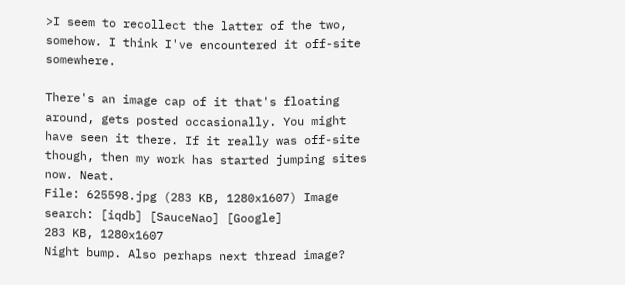>I seem to recollect the latter of the two, somehow. I think I've encountered it off-site somewhere.

There's an image cap of it that's floating around, gets posted occasionally. You might have seen it there. If it really was off-site though, then my work has started jumping sites now. Neat.
File: 625598.jpg (283 KB, 1280x1607) Image search: [iqdb] [SauceNao] [Google]
283 KB, 1280x1607
Night bump. Also perhaps next thread image?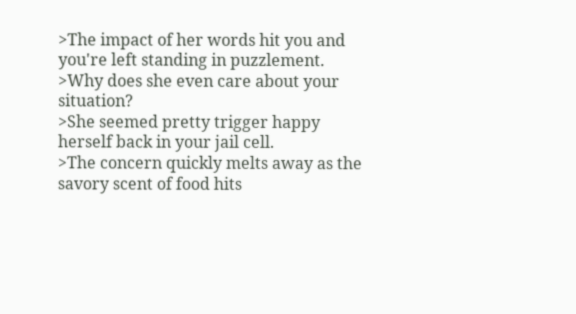>The impact of her words hit you and you're left standing in puzzlement.
>Why does she even care about your situation?
>She seemed pretty trigger happy herself back in your jail cell.
>The concern quickly melts away as the savory scent of food hits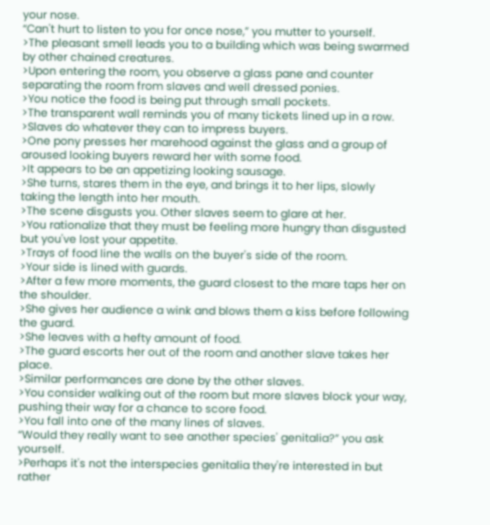your nose.
“Can't hurt to listen to you for once nose,” you mutter to yourself.
>The pleasant smell leads you to a building which was being swarmed by other chained creatures.
>Upon entering the room, you observe a glass pane and counter separating the room from slaves and well dressed ponies.
>You notice the food is being put through small pockets.
>The transparent wall reminds you of many tickets lined up in a row.
>Slaves do whatever they can to impress buyers.
>One pony presses her marehood against the glass and a group of aroused looking buyers reward her with some food.
>It appears to be an appetizing looking sausage.
>She turns, stares them in the eye, and brings it to her lips, slowly taking the length into her mouth.
>The scene disgusts you. Other slaves seem to glare at her.
>You rationalize that they must be feeling more hungry than disgusted but you've lost your appetite.
>Trays of food line the walls on the buyer's side of the room.
>Your side is lined with guards.
>After a few more moments, the guard closest to the mare taps her on the shoulder.
>She gives her audience a wink and blows them a kiss before following the guard.
>She leaves with a hefty amount of food.
>The guard escorts her out of the room and another slave takes her place.
>Similar performances are done by the other slaves.
>You consider walking out of the room but more slaves block your way, pushing their way for a chance to score food.
>You fall into one of the many lines of slaves.
“Would they really want to see another species' genitalia?” you ask yourself.
>Perhaps it's not the interspecies genitalia they're interested in but rather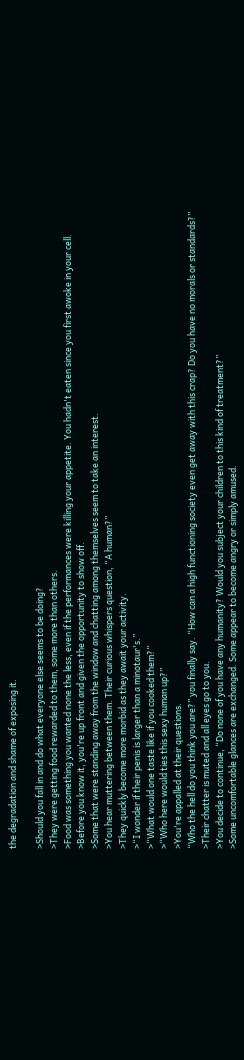the degradation and shame of exposing it.

>Should you fall in and do what everyone else seems to be doing?
>They were getting food rewarded to them, some more than others.
>Food was something you wanted none the less, even if the performances were killing your appetite. You hadn't eaten since you first awoke in your cell.
>Before you know it, you're up front and given the opportunity to show off.
>Some that were standing away from the window and chatting among themselves seem to take an interest.
>You hear muttering between them. Their curious whispers question, “A human?”
>They quickly become more morbid as they await your activity.
>“I wonder if their penis is larger than a minotaur's.”
>“What would one taste like if you cooked them?”
>“Who here would ties this sexy human up?”
>You're appalled at their questions.
“Who the hell do you think you are?” you finally say. “How can a high functioning society even get away with this crap? Do you have no morals or standards?”
>Their chatter is muted and all eyes go to you.
>You decide to continue, “Do none of you have any humanity? Would you subject your children to this kind of treatment?”
>Some uncomfortable glances are exchanged. Some appear to become angry or simply amused.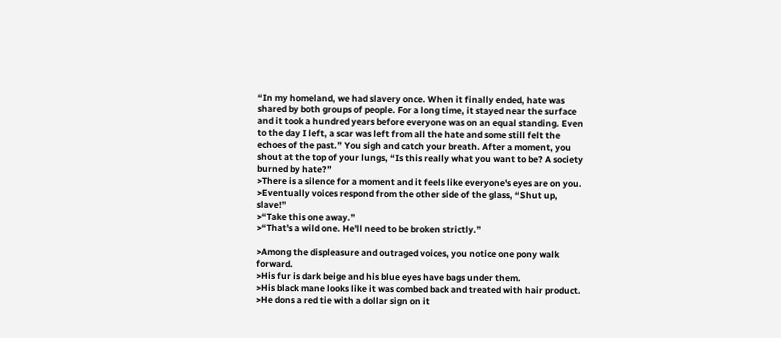“In my homeland, we had slavery once. When it finally ended, hate was shared by both groups of people. For a long time, it stayed near the surface and it took a hundred years before everyone was on an equal standing. Even to the day I left, a scar was left from all the hate and some still felt the echoes of the past.” You sigh and catch your breath. After a moment, you shout at the top of your lungs, “Is this really what you want to be? A society burned by hate?”
>There is a silence for a moment and it feels like everyone's eyes are on you.
>Eventually voices respond from the other side of the glass, “Shut up, slave!”
>“Take this one away.”
>“That's a wild one. He'll need to be broken strictly.”

>Among the displeasure and outraged voices, you notice one pony walk forward.
>His fur is dark beige and his blue eyes have bags under them.
>His black mane looks like it was combed back and treated with hair product.
>He dons a red tie with a dollar sign on it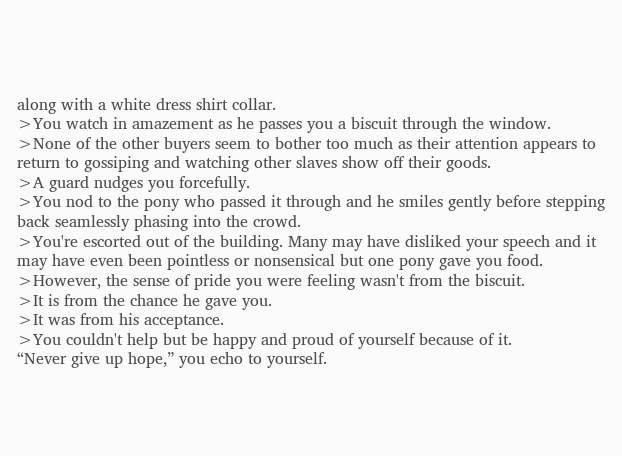along with a white dress shirt collar.
>You watch in amazement as he passes you a biscuit through the window.
>None of the other buyers seem to bother too much as their attention appears to return to gossiping and watching other slaves show off their goods.
>A guard nudges you forcefully.
>You nod to the pony who passed it through and he smiles gently before stepping back seamlessly phasing into the crowd.
>You're escorted out of the building. Many may have disliked your speech and it may have even been pointless or nonsensical but one pony gave you food.
>However, the sense of pride you were feeling wasn't from the biscuit.
>It is from the chance he gave you.
>It was from his acceptance.
>You couldn't help but be happy and proud of yourself because of it.
“Never give up hope,” you echo to yourself.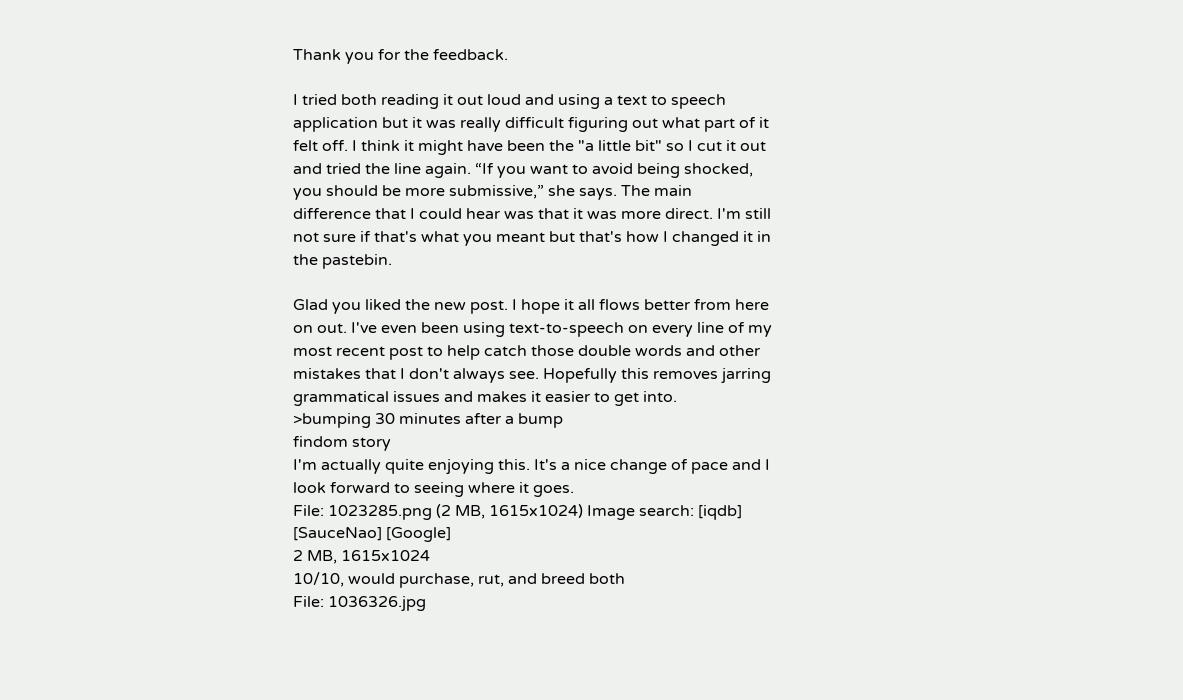Thank you for the feedback.

I tried both reading it out loud and using a text to speech application but it was really difficult figuring out what part of it felt off. I think it might have been the "a little bit" so I cut it out and tried the line again. “If you want to avoid being shocked, you should be more submissive,” she says. The main difference that I could hear was that it was more direct. I'm still not sure if that's what you meant but that's how I changed it in the pastebin.

Glad you liked the new post. I hope it all flows better from here on out. I've even been using text-to-speech on every line of my most recent post to help catch those double words and other mistakes that I don't always see. Hopefully this removes jarring grammatical issues and makes it easier to get into.
>bumping 30 minutes after a bump
findom story
I'm actually quite enjoying this. It's a nice change of pace and I look forward to seeing where it goes.
File: 1023285.png (2 MB, 1615x1024) Image search: [iqdb] [SauceNao] [Google]
2 MB, 1615x1024
10/10, would purchase, rut, and breed both
File: 1036326.jpg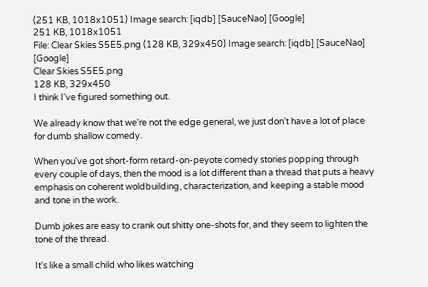(251 KB, 1018x1051) Image search: [iqdb] [SauceNao] [Google]
251 KB, 1018x1051
File: Clear Skies S5E5.png (128 KB, 329x450) Image search: [iqdb] [SauceNao] [Google]
Clear Skies S5E5.png
128 KB, 329x450
I think I've figured something out.

We already know that we're not the edge general, we just don't have a lot of place for dumb shallow comedy.

When you've got short-form retard-on-peyote comedy stories popping through every couple of days, then the mood is a lot different than a thread that puts a heavy emphasis on coherent woldbuilding, characterization, and keeping a stable mood and tone in the work.

Dumb jokes are easy to crank out shitty one-shots for, and they seem to lighten the tone of the thread.

It's like a small child who likes watching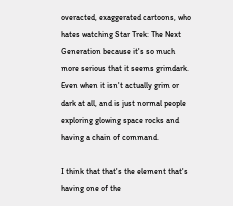overacted, exaggerated cartoons, who hates watching Star Trek: The Next Generation because it's so much more serious that it seems grimdark. Even when it isn't actually grim or dark at all, and is just normal people exploring glowing space rocks and having a chain of command.

I think that that's the element that's having one of the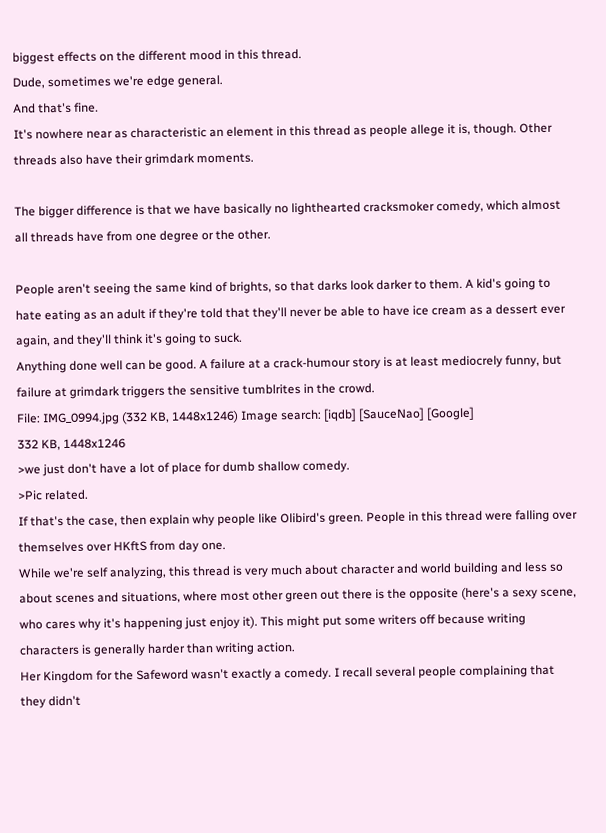biggest effects on the different mood in this thread.
Dude, sometimes we're edge general.
And that's fine.
It's nowhere near as characteristic an element in this thread as people allege it is, though. Other threads also have their grimdark moments.

The bigger difference is that we have basically no lighthearted cracksmoker comedy, which almost all threads have from one degree or the other.

People aren't seeing the same kind of brights, so that darks look darker to them. A kid's going to hate eating as an adult if they're told that they'll never be able to have ice cream as a dessert ever again, and they'll think it's going to suck.
Anything done well can be good. A failure at a crack-humour story is at least mediocrely funny, but failure at grimdark triggers the sensitive tumblrites in the crowd.
File: IMG_0994.jpg (332 KB, 1448x1246) Image search: [iqdb] [SauceNao] [Google]
332 KB, 1448x1246
>we just don't have a lot of place for dumb shallow comedy.
>Pic related.
If that's the case, then explain why people like Olibird's green. People in this thread were falling over themselves over HKftS from day one.
While we're self analyzing, this thread is very much about character and world building and less so about scenes and situations, where most other green out there is the opposite (here's a sexy scene, who cares why it's happening just enjoy it). This might put some writers off because writing characters is generally harder than writing action.
Her Kingdom for the Safeword wasn't exactly a comedy. I recall several people complaining that they didn't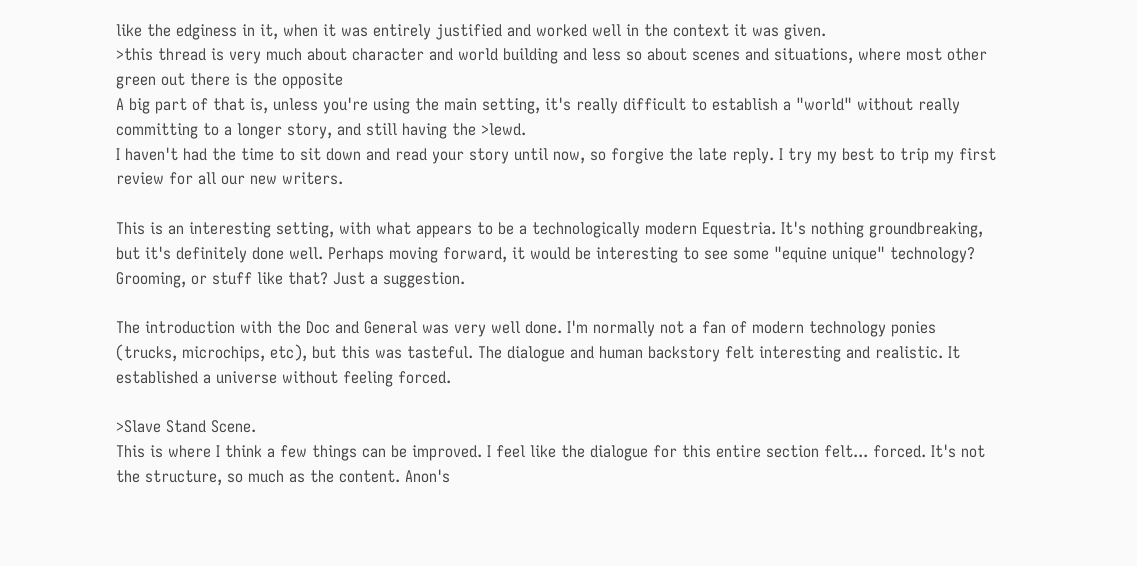like the edginess in it, when it was entirely justified and worked well in the context it was given.
>this thread is very much about character and world building and less so about scenes and situations, where most other green out there is the opposite
A big part of that is, unless you're using the main setting, it's really difficult to establish a "world" without really committing to a longer story, and still having the >lewd.
I haven't had the time to sit down and read your story until now, so forgive the late reply. I try my best to trip my first review for all our new writers.

This is an interesting setting, with what appears to be a technologically modern Equestria. It's nothing groundbreaking, but it's definitely done well. Perhaps moving forward, it would be interesting to see some "equine unique" technology? Grooming, or stuff like that? Just a suggestion.

The introduction with the Doc and General was very well done. I'm normally not a fan of modern technology ponies (trucks, microchips, etc), but this was tasteful. The dialogue and human backstory felt interesting and realistic. It established a universe without feeling forced.

>Slave Stand Scene.
This is where I think a few things can be improved. I feel like the dialogue for this entire section felt... forced. It's not the structure, so much as the content. Anon's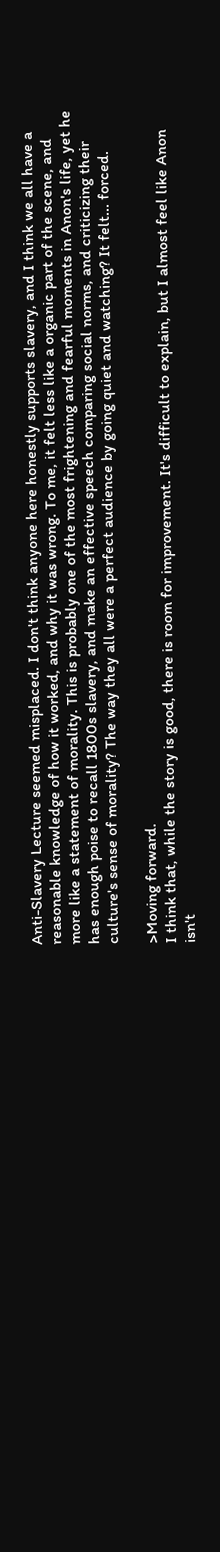Anti-Slavery Lecture seemed misplaced. I don't think anyone here honestly supports slavery, and I think we all have a reasonable knowledge of how it worked, and why it was wrong. To me, it felt less like a organic part of the scene, and more like a statement of morality. This is probably one of the most frightening and fearful moments in Anon's life, yet he has enough poise to recall 1800s slavery, and make an effective speech comparing social norms, and criticizing their culture's sense of morality? The way they all were a perfect audience by going quiet and watching? It felt... forced.

>Moving forward.
I think that, while the story is good, there is room for improvement. It's difficult to explain, but I almost feel like Anon isn't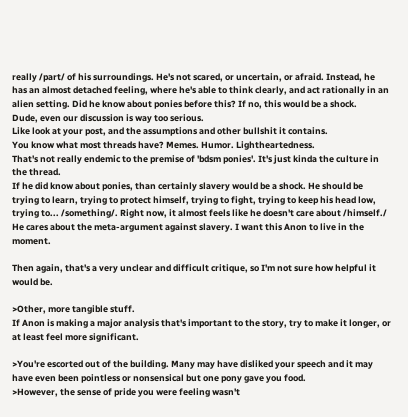really /part/ of his surroundings. He's not scared, or uncertain, or afraid. Instead, he has an almost detached feeling, where he's able to think clearly, and act rationally in an alien setting. Did he know about ponies before this? If no, this would be a shock.
Dude, even our discussion is way too serious.
Like look at your post, and the assumptions and other bullshit it contains.
You know what most threads have? Memes. Humor. Lightheartedness.
That's not really endemic to the premise of 'bdsm ponies'. It's just kinda the culture in the thread.
If he did know about ponies, than certainly slavery would be a shock. He should be trying to learn, trying to protect himself, trying to fight, trying to keep his head low, trying to... /something/. Right now, it almost feels like he doesn't care about /himself./ He cares about the meta-argument against slavery. I want this Anon to live in the moment.

Then again, that's a very unclear and difficult critique, so I'm not sure how helpful it would be.

>Other, more tangible stuff.
If Anon is making a major analysis that's important to the story, try to make it longer, or at least feel more significant.

>You're escorted out of the building. Many may have disliked your speech and it may have even been pointless or nonsensical but one pony gave you food.
>However, the sense of pride you were feeling wasn't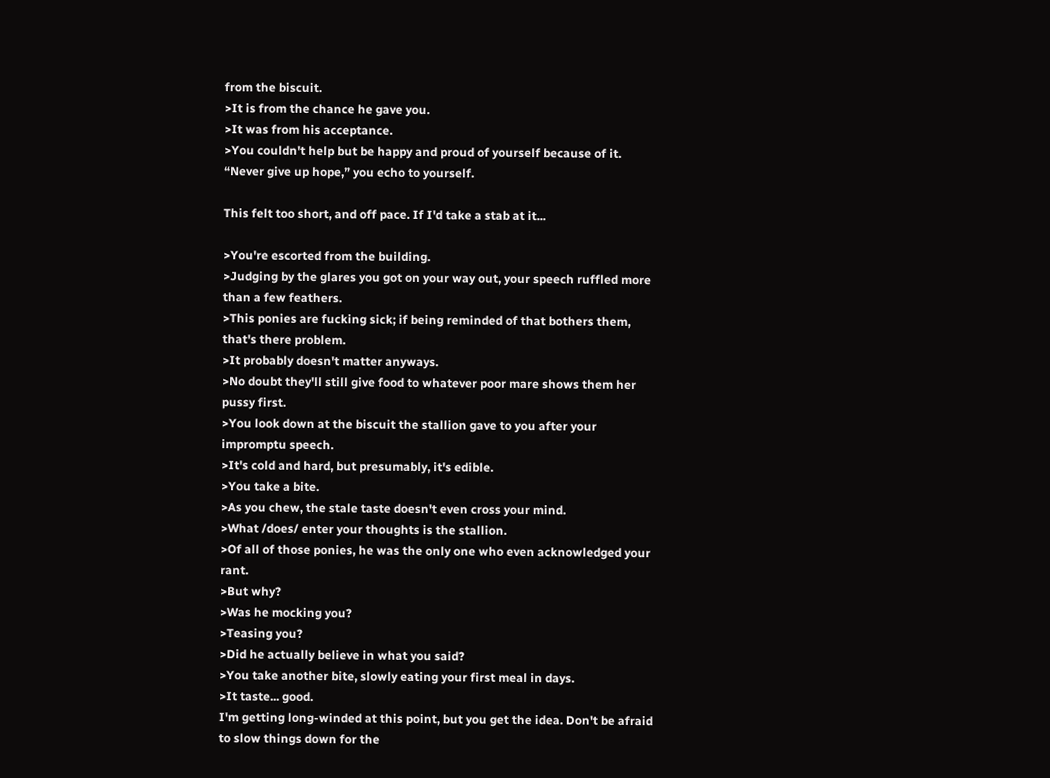from the biscuit.
>It is from the chance he gave you.
>It was from his acceptance.
>You couldn't help but be happy and proud of yourself because of it.
“Never give up hope,” you echo to yourself.

This felt too short, and off pace. If I'd take a stab at it...

>You're escorted from the building.
>Judging by the glares you got on your way out, your speech ruffled more than a few feathers.
>This ponies are fucking sick; if being reminded of that bothers them, that's there problem.
>It probably doesn't matter anyways.
>No doubt they'll still give food to whatever poor mare shows them her pussy first.
>You look down at the biscuit the stallion gave to you after your impromptu speech.
>It's cold and hard, but presumably, it's edible.
>You take a bite.
>As you chew, the stale taste doesn't even cross your mind.
>What /does/ enter your thoughts is the stallion.
>Of all of those ponies, he was the only one who even acknowledged your rant.
>But why?
>Was he mocking you?
>Teasing you?
>Did he actually believe in what you said?
>You take another bite, slowly eating your first meal in days.
>It taste... good.
I'm getting long-winded at this point, but you get the idea. Don't be afraid to slow things down for the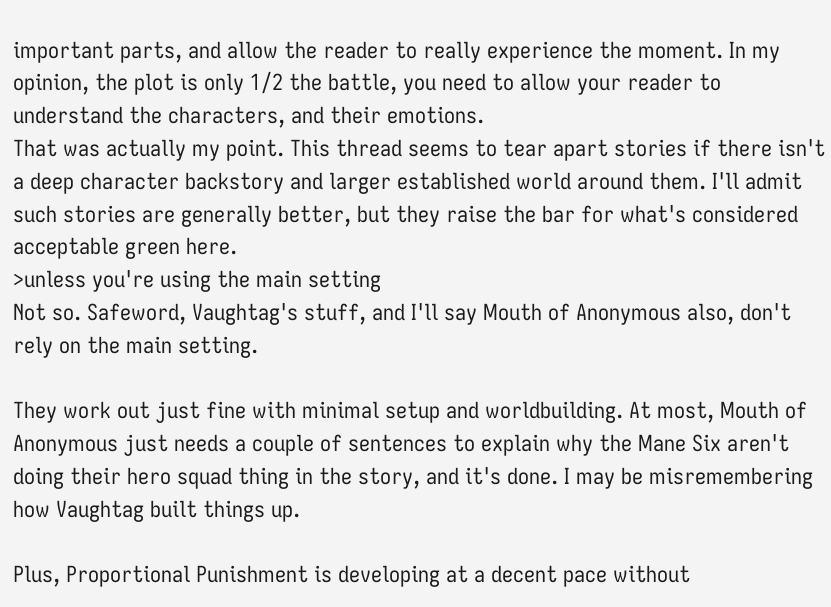important parts, and allow the reader to really experience the moment. In my opinion, the plot is only 1/2 the battle, you need to allow your reader to understand the characters, and their emotions.
That was actually my point. This thread seems to tear apart stories if there isn't a deep character backstory and larger established world around them. I'll admit such stories are generally better, but they raise the bar for what's considered acceptable green here.
>unless you're using the main setting
Not so. Safeword, Vaughtag's stuff, and I'll say Mouth of Anonymous also, don't rely on the main setting.

They work out just fine with minimal setup and worldbuilding. At most, Mouth of Anonymous just needs a couple of sentences to explain why the Mane Six aren't doing their hero squad thing in the story, and it's done. I may be misremembering how Vaughtag built things up.

Plus, Proportional Punishment is developing at a decent pace without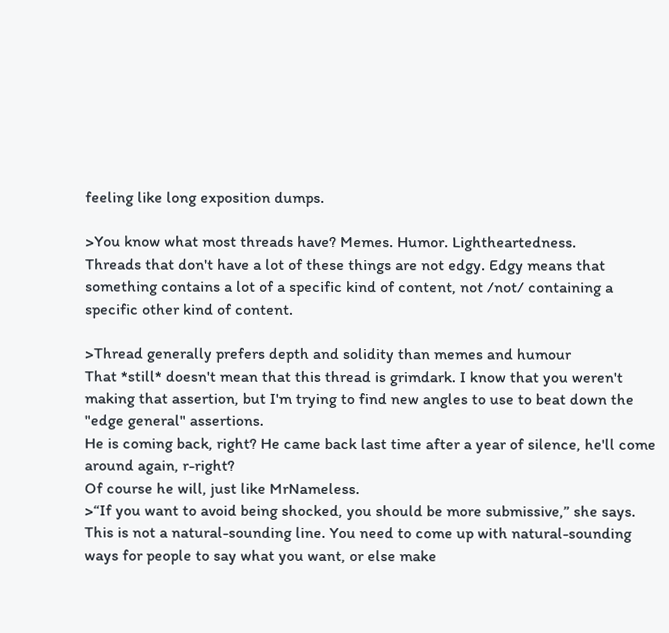feeling like long exposition dumps.

>You know what most threads have? Memes. Humor. Lightheartedness.
Threads that don't have a lot of these things are not edgy. Edgy means that something contains a lot of a specific kind of content, not /not/ containing a specific other kind of content.

>Thread generally prefers depth and solidity than memes and humour
That *still* doesn't mean that this thread is grimdark. I know that you weren't making that assertion, but I'm trying to find new angles to use to beat down the "edge general" assertions.
He is coming back, right? He came back last time after a year of silence, he'll come around again, r-right?
Of course he will, just like MrNameless.
>“If you want to avoid being shocked, you should be more submissive,” she says.
This is not a natural-sounding line. You need to come up with natural-sounding ways for people to say what you want, or else make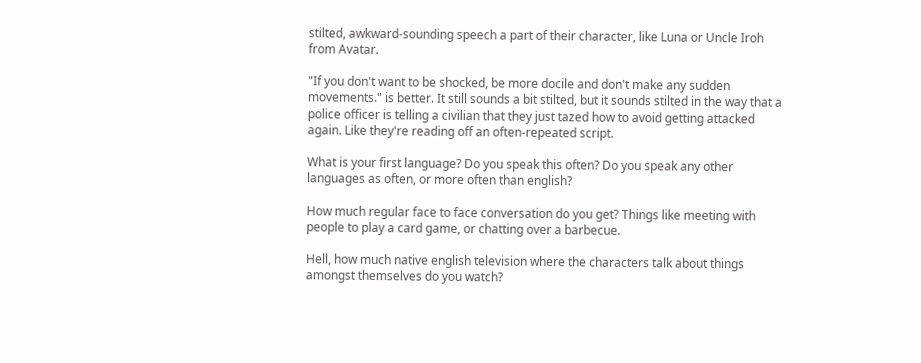stilted, awkward-sounding speech a part of their character, like Luna or Uncle Iroh from Avatar.

"If you don't want to be shocked, be more docile and don't make any sudden movements." is better. It still sounds a bit stilted, but it sounds stilted in the way that a police officer is telling a civilian that they just tazed how to avoid getting attacked again. Like they're reading off an often-repeated script.

What is your first language? Do you speak this often? Do you speak any other languages as often, or more often than english?

How much regular face to face conversation do you get? Things like meeting with people to play a card game, or chatting over a barbecue.

Hell, how much native english television where the characters talk about things amongst themselves do you watch?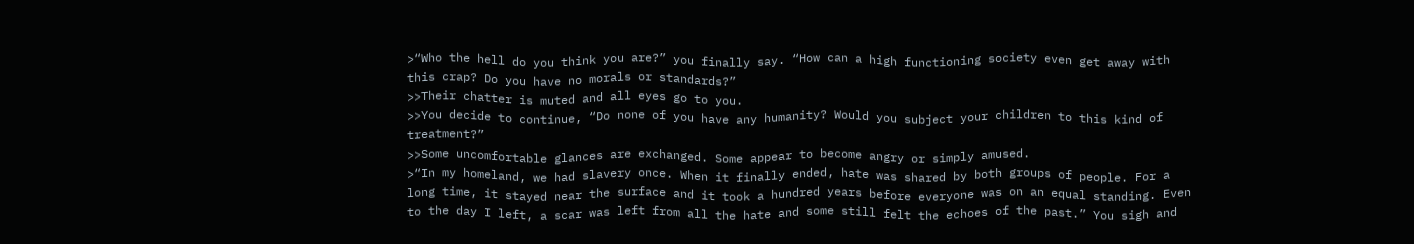>“Who the hell do you think you are?” you finally say. “How can a high functioning society even get away with this crap? Do you have no morals or standards?”
>>Their chatter is muted and all eyes go to you.
>>You decide to continue, “Do none of you have any humanity? Would you subject your children to this kind of treatment?”
>>Some uncomfortable glances are exchanged. Some appear to become angry or simply amused.
>“In my homeland, we had slavery once. When it finally ended, hate was shared by both groups of people. For a long time, it stayed near the surface and it took a hundred years before everyone was on an equal standing. Even to the day I left, a scar was left from all the hate and some still felt the echoes of the past.” You sigh and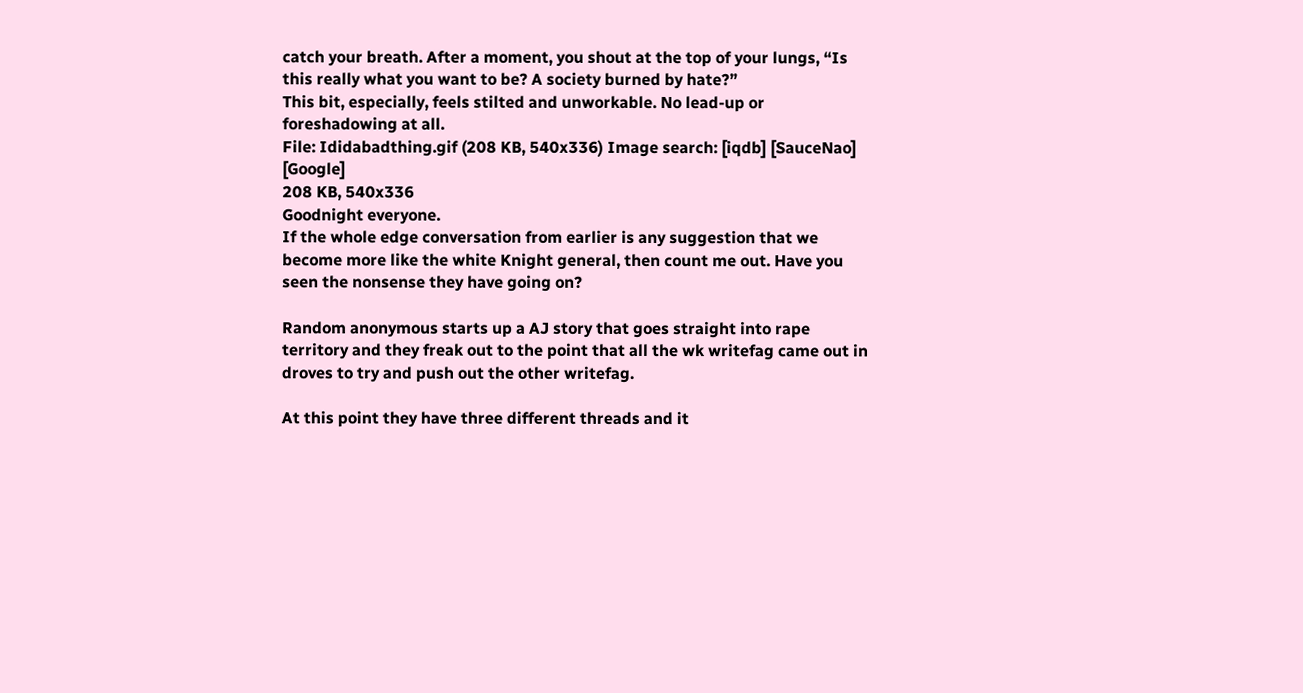catch your breath. After a moment, you shout at the top of your lungs, “Is this really what you want to be? A society burned by hate?”
This bit, especially, feels stilted and unworkable. No lead-up or foreshadowing at all.
File: Ididabadthing.gif (208 KB, 540x336) Image search: [iqdb] [SauceNao] [Google]
208 KB, 540x336
Goodnight everyone.
If the whole edge conversation from earlier is any suggestion that we become more like the white Knight general, then count me out. Have you seen the nonsense they have going on?

Random anonymous starts up a AJ story that goes straight into rape territory and they freak out to the point that all the wk writefag came out in droves to try and push out the other writefag.

At this point they have three different threads and it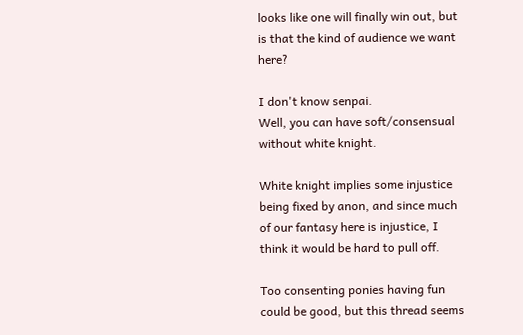looks like one will finally win out, but is that the kind of audience we want here?

I don't know senpai.
Well, you can have soft/consensual without white knight.

White knight implies some injustice being fixed by anon, and since much of our fantasy here is injustice, I think it would be hard to pull off.

Too consenting ponies having fun could be good, but this thread seems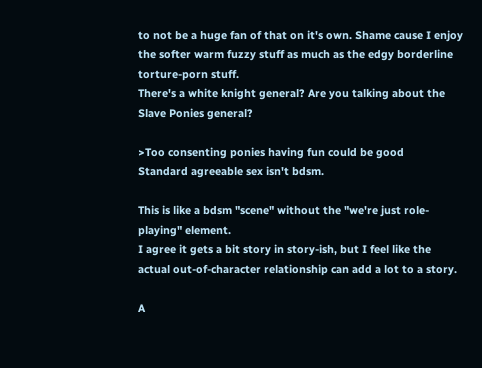to not be a huge fan of that on it's own. Shame cause I enjoy the softer warm fuzzy stuff as much as the edgy borderline torture-porn stuff.
There's a white knight general? Are you talking about the Slave Ponies general?

>Too consenting ponies having fun could be good
Standard agreeable sex isn't bdsm.

This is like a bdsm "scene" without the "we're just role-playing" element.
I agree it gets a bit story in story-ish, but I feel like the actual out-of-character relationship can add a lot to a story.

A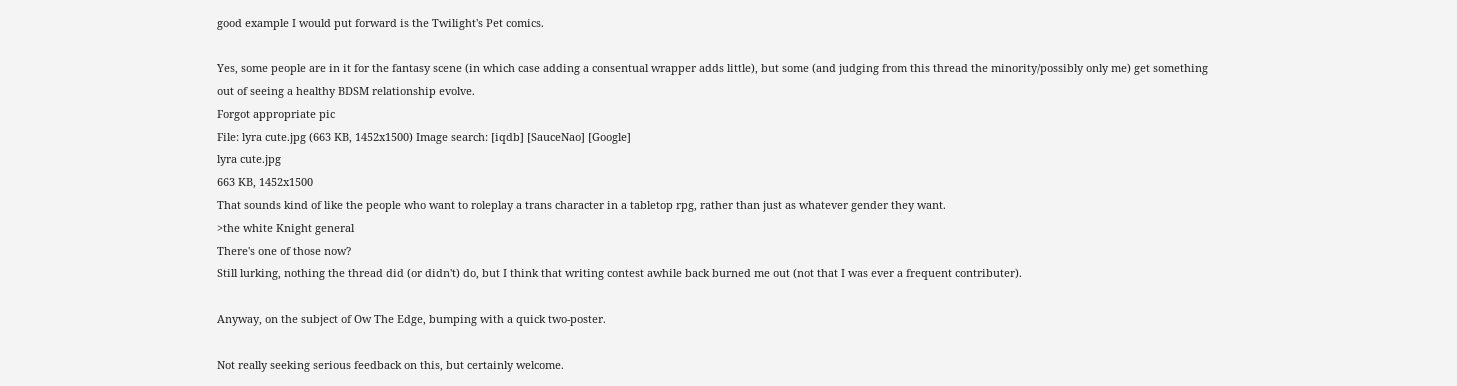good example I would put forward is the Twilight's Pet comics.

Yes, some people are in it for the fantasy scene (in which case adding a consentual wrapper adds little), but some (and judging from this thread the minority/possibly only me) get something out of seeing a healthy BDSM relationship evolve.
Forgot appropriate pic
File: lyra cute.jpg (663 KB, 1452x1500) Image search: [iqdb] [SauceNao] [Google]
lyra cute.jpg
663 KB, 1452x1500
That sounds kind of like the people who want to roleplay a trans character in a tabletop rpg, rather than just as whatever gender they want.
>the white Knight general
There's one of those now?
Still lurking, nothing the thread did (or didn't) do, but I think that writing contest awhile back burned me out (not that I was ever a frequent contributer).

Anyway, on the subject of Ow The Edge, bumping with a quick two-poster.

Not really seeking serious feedback on this, but certainly welcome.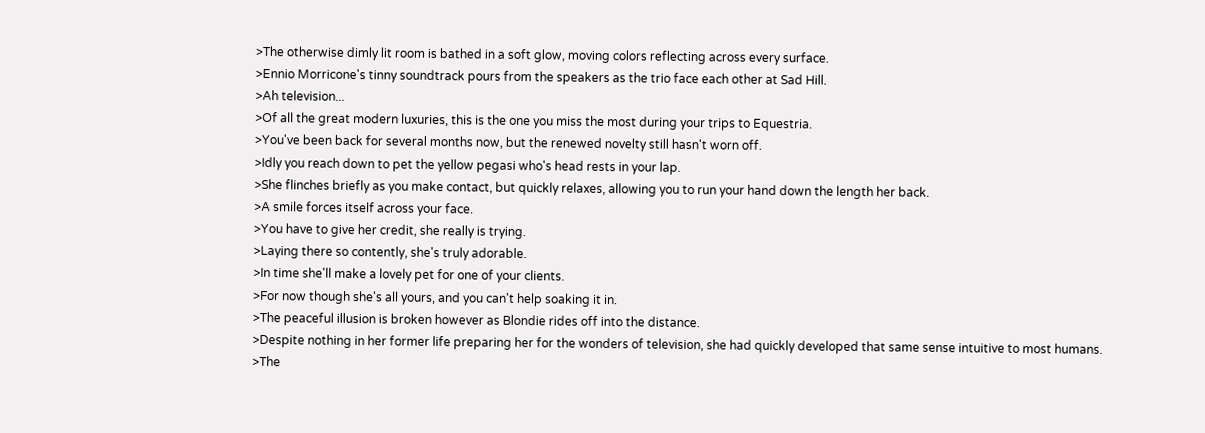>The otherwise dimly lit room is bathed in a soft glow, moving colors reflecting across every surface.
>Ennio Morricone's tinny soundtrack pours from the speakers as the trio face each other at Sad Hill.
>Ah television...
>Of all the great modern luxuries, this is the one you miss the most during your trips to Equestria.
>You've been back for several months now, but the renewed novelty still hasn't worn off.
>Idly you reach down to pet the yellow pegasi who's head rests in your lap.
>She flinches briefly as you make contact, but quickly relaxes, allowing you to run your hand down the length her back.
>A smile forces itself across your face.
>You have to give her credit, she really is trying.
>Laying there so contently, she's truly adorable.
>In time she'll make a lovely pet for one of your clients.
>For now though she's all yours, and you can't help soaking it in.
>The peaceful illusion is broken however as Blondie rides off into the distance.
>Despite nothing in her former life preparing her for the wonders of television, she had quickly developed that same sense intuitive to most humans.
>The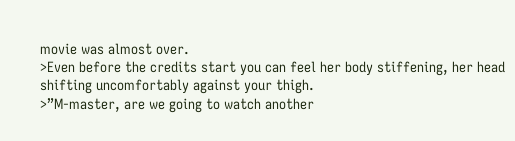movie was almost over.
>Even before the credits start you can feel her body stiffening, her head shifting uncomfortably against your thigh.
>”M-master, are we going to watch another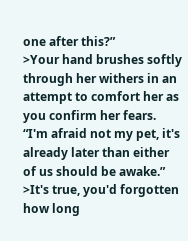one after this?”
>Your hand brushes softly through her withers in an attempt to comfort her as you confirm her fears.
“I'm afraid not my pet, it's already later than either of us should be awake.”
>It's true, you'd forgotten how long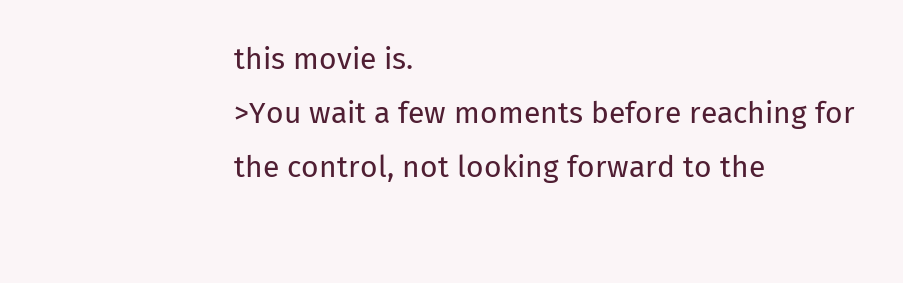this movie is.
>You wait a few moments before reaching for the control, not looking forward to the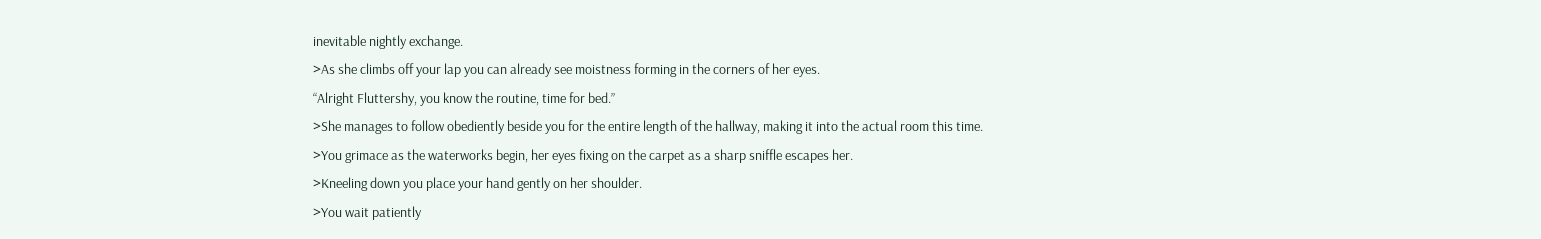inevitable nightly exchange.
>As she climbs off your lap you can already see moistness forming in the corners of her eyes.
“Alright Fluttershy, you know the routine, time for bed.”
>She manages to follow obediently beside you for the entire length of the hallway, making it into the actual room this time.
>You grimace as the waterworks begin, her eyes fixing on the carpet as a sharp sniffle escapes her.
>Kneeling down you place your hand gently on her shoulder.
>You wait patiently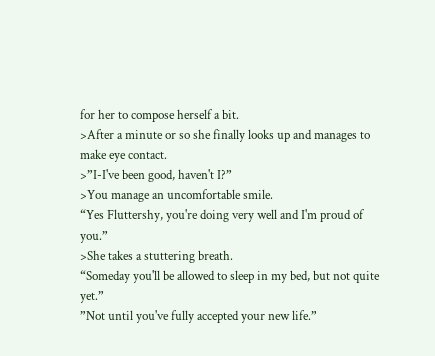for her to compose herself a bit.
>After a minute or so she finally looks up and manages to make eye contact.
>”I-I've been good, haven't I?”
>You manage an uncomfortable smile.
“Yes Fluttershy, you're doing very well and I'm proud of you.”
>She takes a stuttering breath.
“Someday you'll be allowed to sleep in my bed, but not quite yet.”
”Not until you've fully accepted your new life.”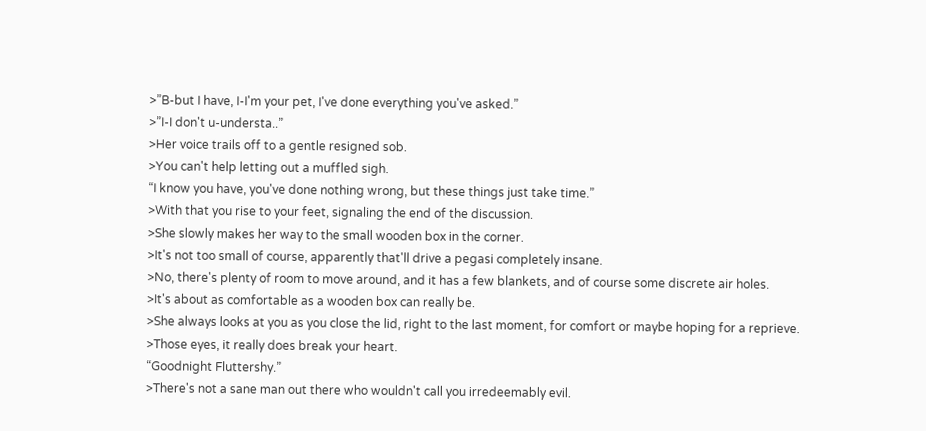>”B-but I have, I-I'm your pet, I've done everything you've asked.”
>”I-I don't u-understa..”
>Her voice trails off to a gentle resigned sob.
>You can't help letting out a muffled sigh.
“I know you have, you've done nothing wrong, but these things just take time.”
>With that you rise to your feet, signaling the end of the discussion.
>She slowly makes her way to the small wooden box in the corner.
>It's not too small of course, apparently that'll drive a pegasi completely insane.
>No, there's plenty of room to move around, and it has a few blankets, and of course some discrete air holes.
>It's about as comfortable as a wooden box can really be.
>She always looks at you as you close the lid, right to the last moment, for comfort or maybe hoping for a reprieve.
>Those eyes, it really does break your heart.
“Goodnight Fluttershy.”
>There's not a sane man out there who wouldn't call you irredeemably evil.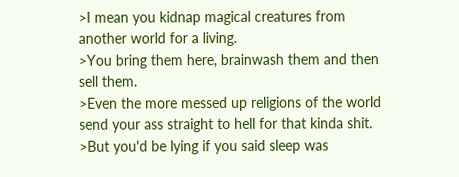>I mean you kidnap magical creatures from another world for a living.
>You bring them here, brainwash them and then sell them.
>Even the more messed up religions of the world send your ass straight to hell for that kinda shit.
>But you'd be lying if you said sleep was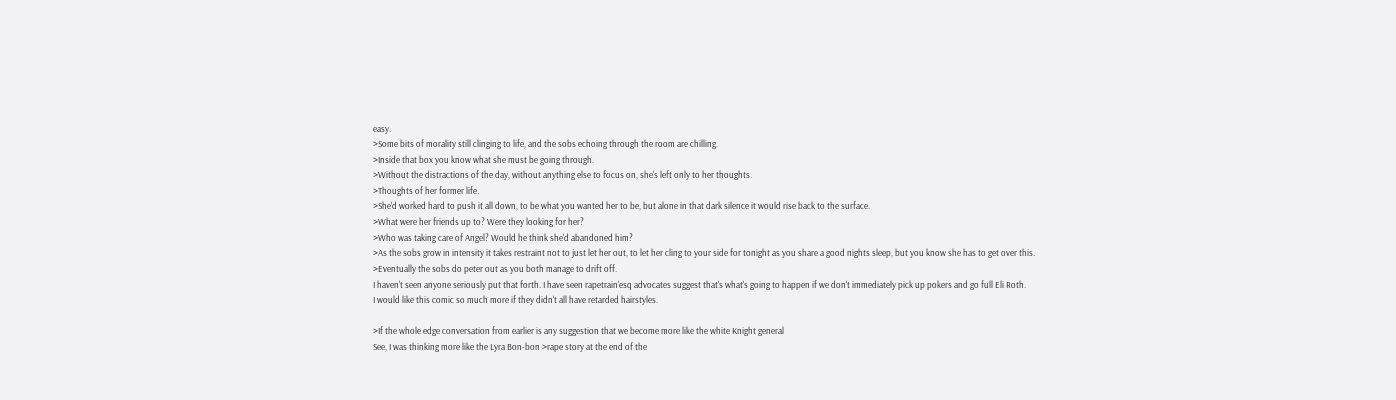easy.
>Some bits of morality still clinging to life, and the sobs echoing through the room are chilling.
>Inside that box you know what she must be going through.
>Without the distractions of the day, without anything else to focus on, she's left only to her thoughts.
>Thoughts of her former life.
>She'd worked hard to push it all down, to be what you wanted her to be, but alone in that dark silence it would rise back to the surface.
>What were her friends up to? Were they looking for her?
>Who was taking care of Angel? Would he think she'd abandoned him?
>As the sobs grow in intensity it takes restraint not to just let her out, to let her cling to your side for tonight as you share a good nights sleep, but you know she has to get over this.
>Eventually the sobs do peter out as you both manage to drift off.
I haven't seen anyone seriously put that forth. I have seen rapetrain'esq advocates suggest that's what's going to happen if we don't immediately pick up pokers and go full Eli Roth.
I would like this comic so much more if they didn't all have retarded hairstyles.

>If the whole edge conversation from earlier is any suggestion that we become more like the white Knight general
See, I was thinking more like the Lyra Bon-bon >rape story at the end of the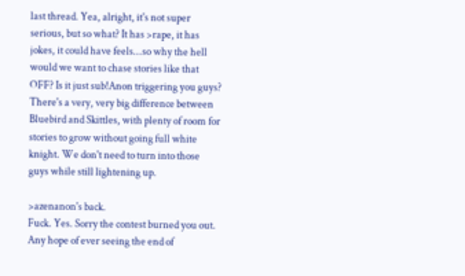last thread. Yea, alright, it's not super serious, but so what? It has >rape, it has jokes, it could have feels...so why the hell would we want to chase stories like that OFF? Is it just sub!Anon triggering you guys?
There's a very, very big difference between Bluebird and Skittles, with plenty of room for stories to grow without going full white knight. We don't need to turn into those guys while still lightening up.

>azenanon's back.
Fuck. Yes. Sorry the contest burned you out. Any hope of ever seeing the end of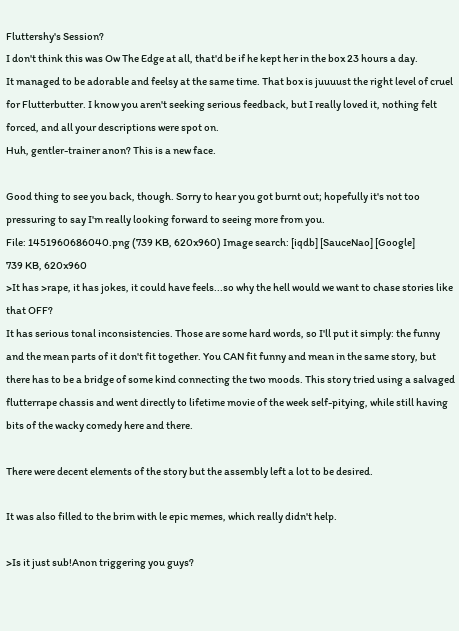Fluttershy's Session?
I don't think this was Ow The Edge at all, that'd be if he kept her in the box 23 hours a day.
It managed to be adorable and feelsy at the same time. That box is juuuust the right level of cruel for Flutterbutter. I know you aren't seeking serious feedback, but I really loved it, nothing felt forced, and all your descriptions were spot on.
Huh, gentler-trainer anon? This is a new face.

Good thing to see you back, though. Sorry to hear you got burnt out; hopefully it's not too pressuring to say I'm really looking forward to seeing more from you.
File: 1451960686040.png (739 KB, 620x960) Image search: [iqdb] [SauceNao] [Google]
739 KB, 620x960
>It has >rape, it has jokes, it could have feels...so why the hell would we want to chase stories like that OFF?
It has serious tonal inconsistencies. Those are some hard words, so I'll put it simply: the funny and the mean parts of it don't fit together. You CAN fit funny and mean in the same story, but there has to be a bridge of some kind connecting the two moods. This story tried using a salvaged flutterrape chassis and went directly to lifetime movie of the week self-pitying, while still having bits of the wacky comedy here and there.

There were decent elements of the story but the assembly left a lot to be desired.

It was also filled to the brim with le epic memes, which really didn't help.

>Is it just sub!Anon triggering you guys?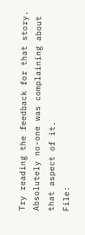Try reading the feedback for that story. Absolutely no-one was complaining about that aspect of it.
File: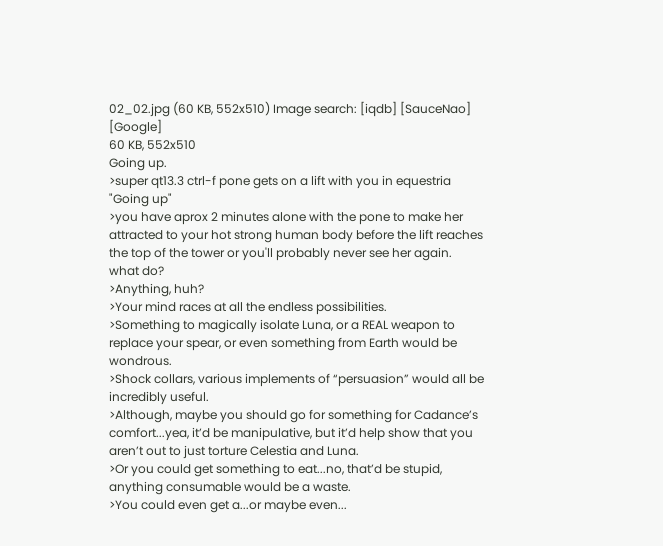02_02.jpg (60 KB, 552x510) Image search: [iqdb] [SauceNao] [Google]
60 KB, 552x510
Going up.
>super qt13.3 ctrl-f pone gets on a lift with you in equestria
"Going up"
>you have aprox 2 minutes alone with the pone to make her attracted to your hot strong human body before the lift reaches the top of the tower or you'll probably never see her again.
what do?
>Anything, huh?
>Your mind races at all the endless possibilities.
>Something to magically isolate Luna, or a REAL weapon to replace your spear, or even something from Earth would be wondrous.
>Shock collars, various implements of “persuasion” would all be incredibly useful.
>Although, maybe you should go for something for Cadance’s comfort...yea, it’d be manipulative, but it’d help show that you aren’t out to just torture Celestia and Luna.
>Or you could get something to eat...no, that’d be stupid, anything consumable would be a waste.
>You could even get a...or maybe even...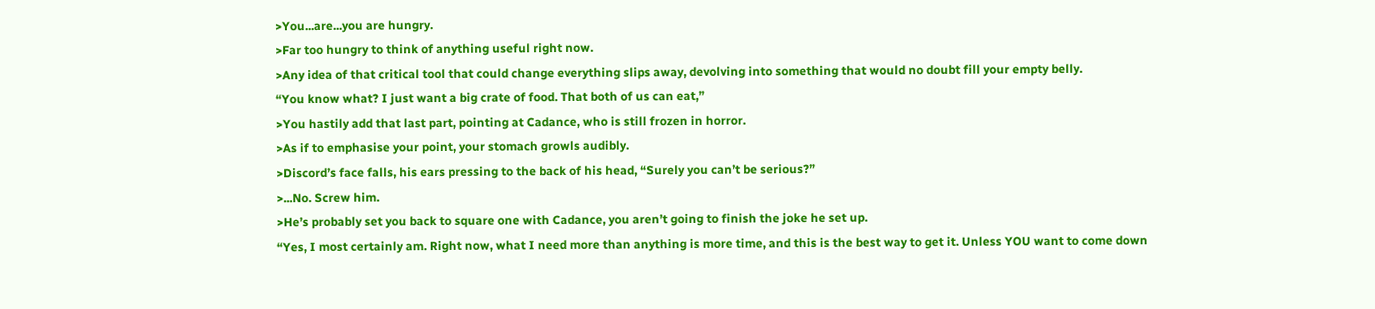>You...are...you are hungry.
>Far too hungry to think of anything useful right now.
>Any idea of that critical tool that could change everything slips away, devolving into something that would no doubt fill your empty belly.
“You know what? I just want a big crate of food. That both of us can eat,”
>You hastily add that last part, pointing at Cadance, who is still frozen in horror.
>As if to emphasise your point, your stomach growls audibly.
>Discord’s face falls, his ears pressing to the back of his head, “Surely you can’t be serious?”
>...No. Screw him.
>He’s probably set you back to square one with Cadance, you aren’t going to finish the joke he set up.
“Yes, I most certainly am. Right now, what I need more than anything is more time, and this is the best way to get it. Unless YOU want to come down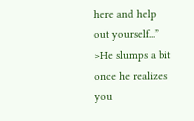here and help out yourself...”
>He slumps a bit once he realizes you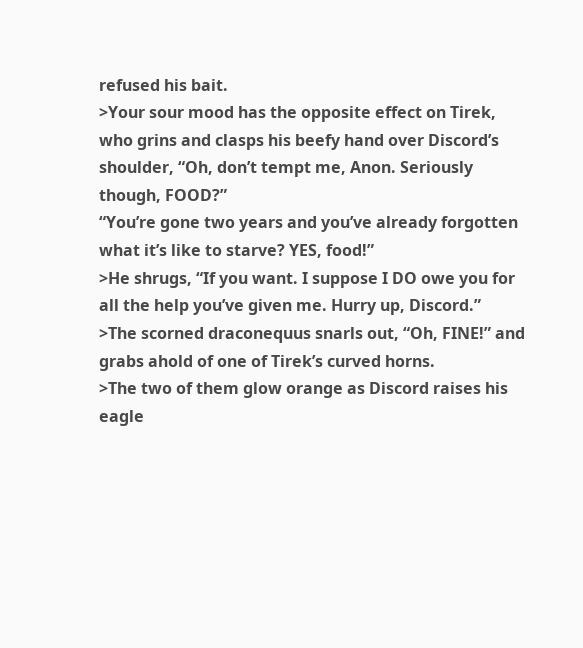refused his bait.
>Your sour mood has the opposite effect on Tirek, who grins and clasps his beefy hand over Discord’s shoulder, “Oh, don’t tempt me, Anon. Seriously though, FOOD?”
“You’re gone two years and you’ve already forgotten what it’s like to starve? YES, food!”
>He shrugs, “If you want. I suppose I DO owe you for all the help you’ve given me. Hurry up, Discord.”
>The scorned draconequus snarls out, “Oh, FINE!” and grabs ahold of one of Tirek’s curved horns.
>The two of them glow orange as Discord raises his eagle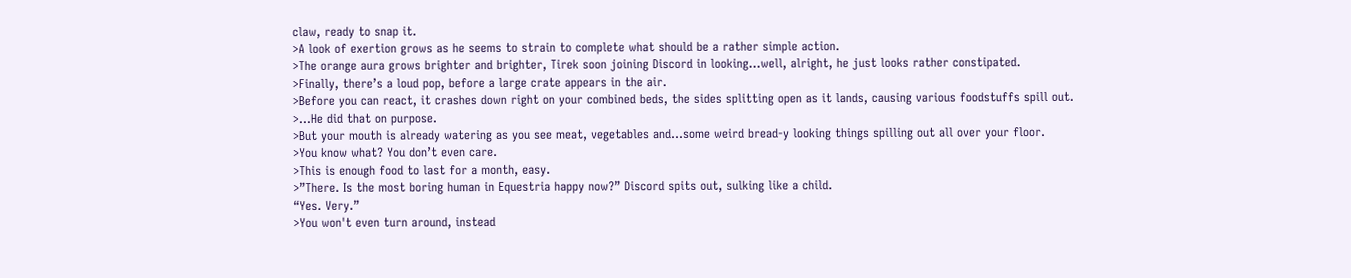claw, ready to snap it.
>A look of exertion grows as he seems to strain to complete what should be a rather simple action.
>The orange aura grows brighter and brighter, Tirek soon joining Discord in looking...well, alright, he just looks rather constipated.
>Finally, there’s a loud pop, before a large crate appears in the air.
>Before you can react, it crashes down right on your combined beds, the sides splitting open as it lands, causing various foodstuffs spill out.
>...He did that on purpose.
>But your mouth is already watering as you see meat, vegetables and...some weird bread-y looking things spilling out all over your floor.
>You know what? You don’t even care.
>This is enough food to last for a month, easy.
>”There. Is the most boring human in Equestria happy now?” Discord spits out, sulking like a child.
“Yes. Very.”
>You won't even turn around, instead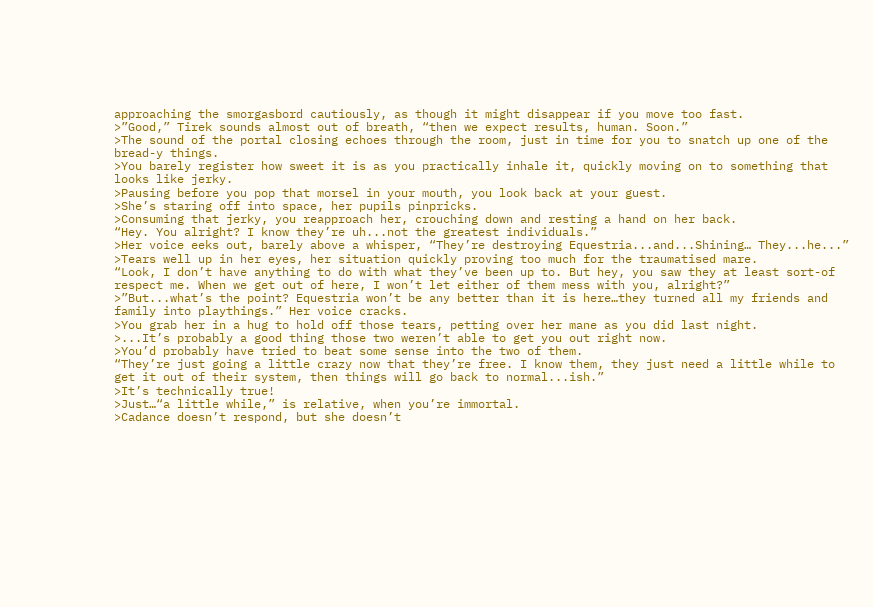approaching the smorgasbord cautiously, as though it might disappear if you move too fast.
>”Good,” Tirek sounds almost out of breath, “then we expect results, human. Soon.”
>The sound of the portal closing echoes through the room, just in time for you to snatch up one of the bread-y things.
>You barely register how sweet it is as you practically inhale it, quickly moving on to something that looks like jerky.
>Pausing before you pop that morsel in your mouth, you look back at your guest.
>She’s staring off into space, her pupils pinpricks.
>Consuming that jerky, you reapproach her, crouching down and resting a hand on her back.
“Hey. You alright? I know they’re uh...not the greatest individuals.”
>Her voice eeks out, barely above a whisper, “They’re destroying Equestria...and...Shining… They...he...”
>Tears well up in her eyes, her situation quickly proving too much for the traumatised mare.
“Look, I don’t have anything to do with what they’ve been up to. But hey, you saw they at least sort-of respect me. When we get out of here, I won’t let either of them mess with you, alright?”
>”But...what’s the point? Equestria won’t be any better than it is here…they turned all my friends and family into playthings.” Her voice cracks.
>You grab her in a hug to hold off those tears, petting over her mane as you did last night.
>...It’s probably a good thing those two weren’t able to get you out right now.
>You’d probably have tried to beat some sense into the two of them.
“They’re just going a little crazy now that they’re free. I know them, they just need a little while to get it out of their system, then things will go back to normal...ish.”
>It’s technically true!
>Just…“a little while,” is relative, when you’re immortal.
>Cadance doesn’t respond, but she doesn’t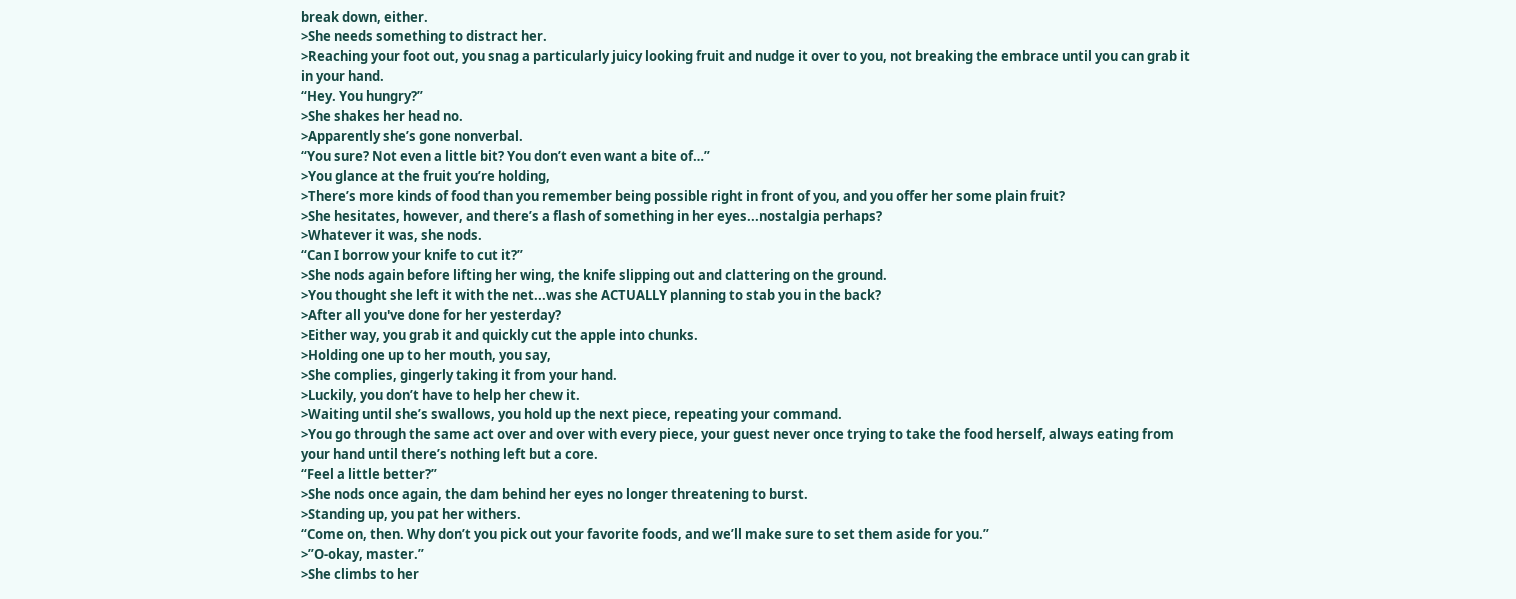break down, either.
>She needs something to distract her.
>Reaching your foot out, you snag a particularly juicy looking fruit and nudge it over to you, not breaking the embrace until you can grab it in your hand.
“Hey. You hungry?”
>She shakes her head no.
>Apparently she’s gone nonverbal.
“You sure? Not even a little bit? You don’t even want a bite of…”
>You glance at the fruit you’re holding,
>There’s more kinds of food than you remember being possible right in front of you, and you offer her some plain fruit?
>She hesitates, however, and there’s a flash of something in her eyes...nostalgia perhaps?
>Whatever it was, she nods.
“Can I borrow your knife to cut it?”
>She nods again before lifting her wing, the knife slipping out and clattering on the ground.
>You thought she left it with the net...was she ACTUALLY planning to stab you in the back?
>After all you've done for her yesterday?
>Either way, you grab it and quickly cut the apple into chunks.
>Holding one up to her mouth, you say,
>She complies, gingerly taking it from your hand.
>Luckily, you don’t have to help her chew it.
>Waiting until she’s swallows, you hold up the next piece, repeating your command.
>You go through the same act over and over with every piece, your guest never once trying to take the food herself, always eating from your hand until there’s nothing left but a core.
“Feel a little better?”
>She nods once again, the dam behind her eyes no longer threatening to burst.
>Standing up, you pat her withers.
“Come on, then. Why don’t you pick out your favorite foods, and we’ll make sure to set them aside for you.”
>”O-okay, master.”
>She climbs to her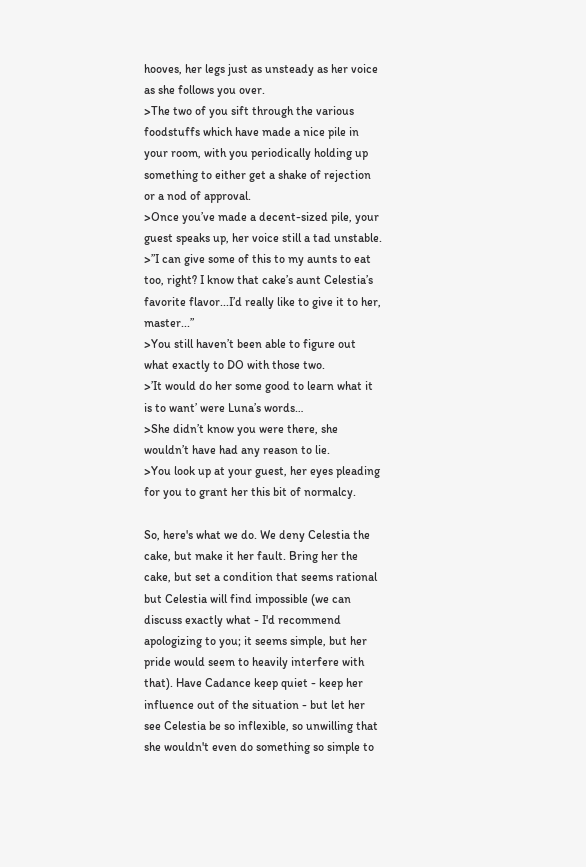hooves, her legs just as unsteady as her voice as she follows you over.
>The two of you sift through the various foodstuffs which have made a nice pile in your room, with you periodically holding up something to either get a shake of rejection or a nod of approval.
>Once you’ve made a decent-sized pile, your guest speaks up, her voice still a tad unstable.
>”I can give some of this to my aunts to eat too, right? I know that cake’s aunt Celestia’s favorite flavor...I’d really like to give it to her, master...”
>You still haven’t been able to figure out what exactly to DO with those two.
>’It would do her some good to learn what it is to want’ were Luna’s words…
>She didn’t know you were there, she wouldn’t have had any reason to lie.
>You look up at your guest, her eyes pleading for you to grant her this bit of normalcy.

So, here's what we do. We deny Celestia the cake, but make it her fault. Bring her the cake, but set a condition that seems rational but Celestia will find impossible (we can discuss exactly what - I'd recommend apologizing to you; it seems simple, but her pride would seem to heavily interfere with that). Have Cadance keep quiet - keep her influence out of the situation - but let her see Celestia be so inflexible, so unwilling that she wouldn't even do something so simple to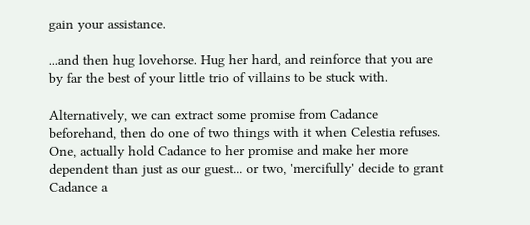gain your assistance.

...and then hug lovehorse. Hug her hard, and reinforce that you are by far the best of your little trio of villains to be stuck with.

Alternatively, we can extract some promise from Cadance beforehand, then do one of two things with it when Celestia refuses. One, actually hold Cadance to her promise and make her more dependent than just as our guest... or two, 'mercifully' decide to grant Cadance a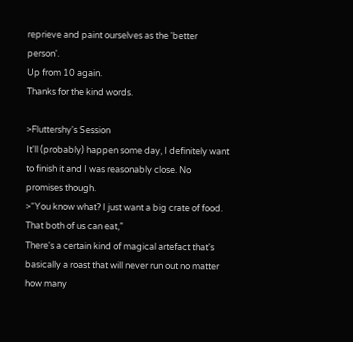reprieve and paint ourselves as the 'better person'.
Up from 10 again.
Thanks for the kind words.

>Fluttershy's Session
It'll (probably) happen some day, I definitely want to finish it and I was reasonably close. No promises though.
>“You know what? I just want a big crate of food. That both of us can eat,”
There's a certain kind of magical artefact that's basically a roast that will never run out no matter how many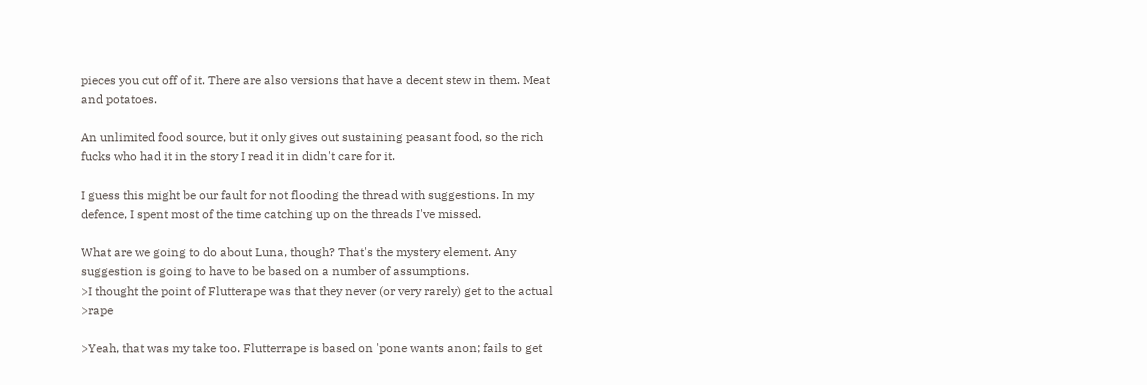pieces you cut off of it. There are also versions that have a decent stew in them. Meat and potatoes.

An unlimited food source, but it only gives out sustaining peasant food, so the rich fucks who had it in the story I read it in didn't care for it.

I guess this might be our fault for not flooding the thread with suggestions. In my defence, I spent most of the time catching up on the threads I've missed.

What are we going to do about Luna, though? That's the mystery element. Any suggestion is going to have to be based on a number of assumptions.
>I thought the point of Flutterape was that they never (or very rarely) get to the actual >rape

>Yeah, that was my take too. Flutterrape is based on 'pone wants anon; fails to get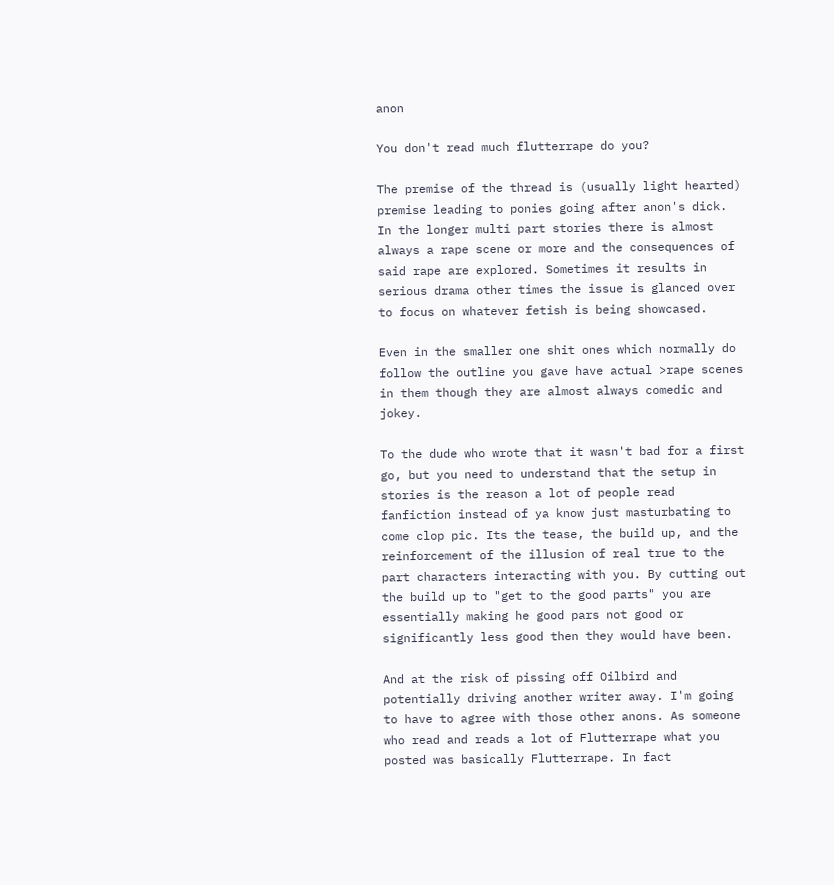anon

You don't read much flutterrape do you?

The premise of the thread is (usually light hearted) premise leading to ponies going after anon's dick. In the longer multi part stories there is almost always a rape scene or more and the consequences of said rape are explored. Sometimes it results in serious drama other times the issue is glanced over to focus on whatever fetish is being showcased.

Even in the smaller one shit ones which normally do follow the outline you gave have actual >rape scenes in them though they are almost always comedic and jokey.

To the dude who wrote that it wasn't bad for a first go, but you need to understand that the setup in stories is the reason a lot of people read fanfiction instead of ya know just masturbating to come clop pic. Its the tease, the build up, and the reinforcement of the illusion of real true to the part characters interacting with you. By cutting out the build up to "get to the good parts" you are essentially making he good pars not good or significantly less good then they would have been.

And at the risk of pissing off Oilbird and potentially driving another writer away. I'm going to have to agree with those other anons. As someone who read and reads a lot of Flutterrape what you posted was basically Flutterrape. In fact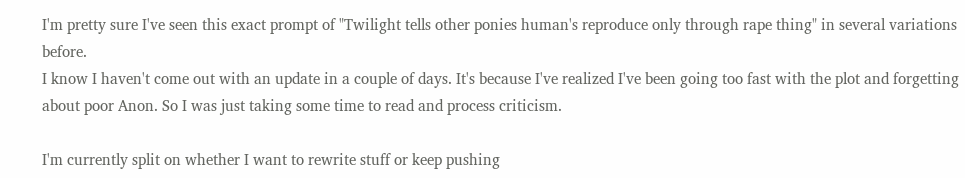I'm pretty sure I've seen this exact prompt of "Twilight tells other ponies human's reproduce only through rape thing" in several variations before.
I know I haven't come out with an update in a couple of days. It's because I've realized I've been going too fast with the plot and forgetting about poor Anon. So I was just taking some time to read and process criticism.

I'm currently split on whether I want to rewrite stuff or keep pushing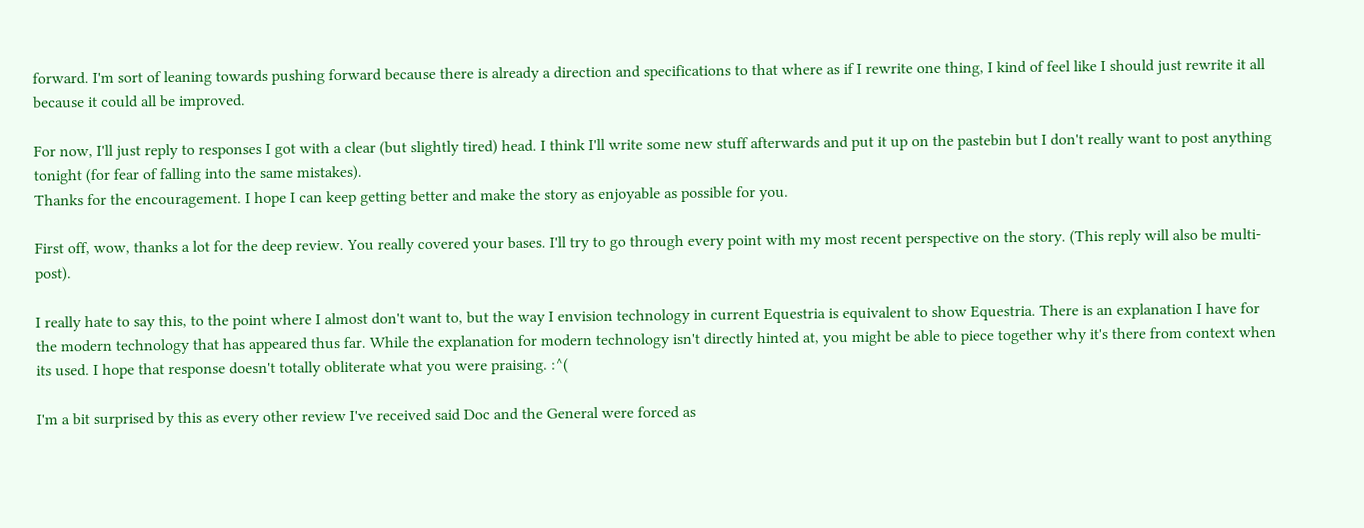forward. I'm sort of leaning towards pushing forward because there is already a direction and specifications to that where as if I rewrite one thing, I kind of feel like I should just rewrite it all because it could all be improved.

For now, I'll just reply to responses I got with a clear (but slightly tired) head. I think I'll write some new stuff afterwards and put it up on the pastebin but I don't really want to post anything tonight (for fear of falling into the same mistakes).
Thanks for the encouragement. I hope I can keep getting better and make the story as enjoyable as possible for you.

First off, wow, thanks a lot for the deep review. You really covered your bases. I'll try to go through every point with my most recent perspective on the story. (This reply will also be multi-post).

I really hate to say this, to the point where I almost don't want to, but the way I envision technology in current Equestria is equivalent to show Equestria. There is an explanation I have for the modern technology that has appeared thus far. While the explanation for modern technology isn't directly hinted at, you might be able to piece together why it's there from context when its used. I hope that response doesn't totally obliterate what you were praising. :^(

I'm a bit surprised by this as every other review I've received said Doc and the General were forced as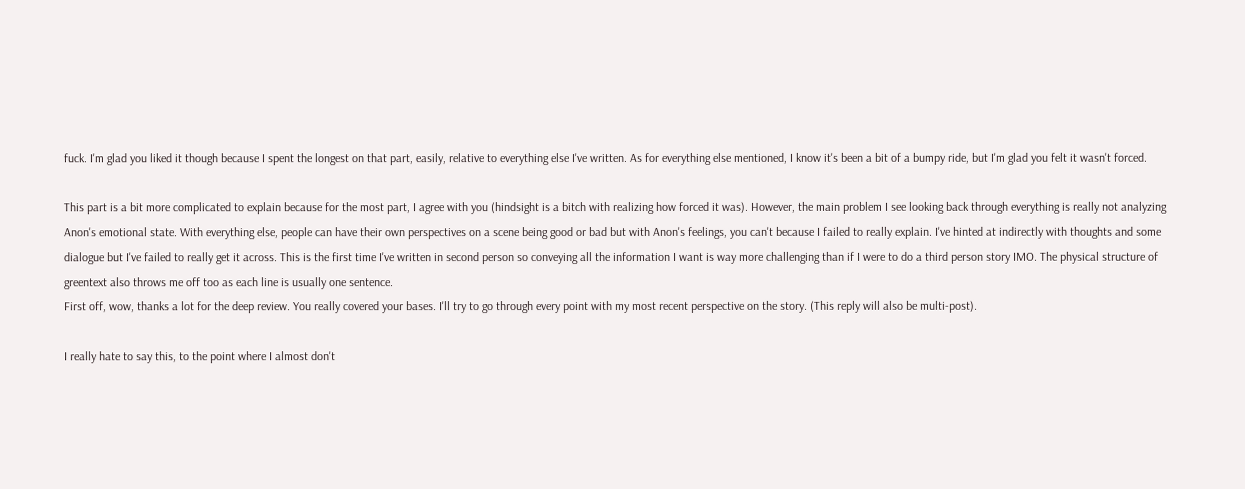fuck. I'm glad you liked it though because I spent the longest on that part, easily, relative to everything else I've written. As for everything else mentioned, I know it's been a bit of a bumpy ride, but I'm glad you felt it wasn't forced.

This part is a bit more complicated to explain because for the most part, I agree with you (hindsight is a bitch with realizing how forced it was). However, the main problem I see looking back through everything is really not analyzing Anon's emotional state. With everything else, people can have their own perspectives on a scene being good or bad but with Anon's feelings, you can't because I failed to really explain. I've hinted at indirectly with thoughts and some dialogue but I've failed to really get it across. This is the first time I've written in second person so conveying all the information I want is way more challenging than if I were to do a third person story IMO. The physical structure of greentext also throws me off too as each line is usually one sentence.
First off, wow, thanks a lot for the deep review. You really covered your bases. I'll try to go through every point with my most recent perspective on the story. (This reply will also be multi-post).

I really hate to say this, to the point where I almost don't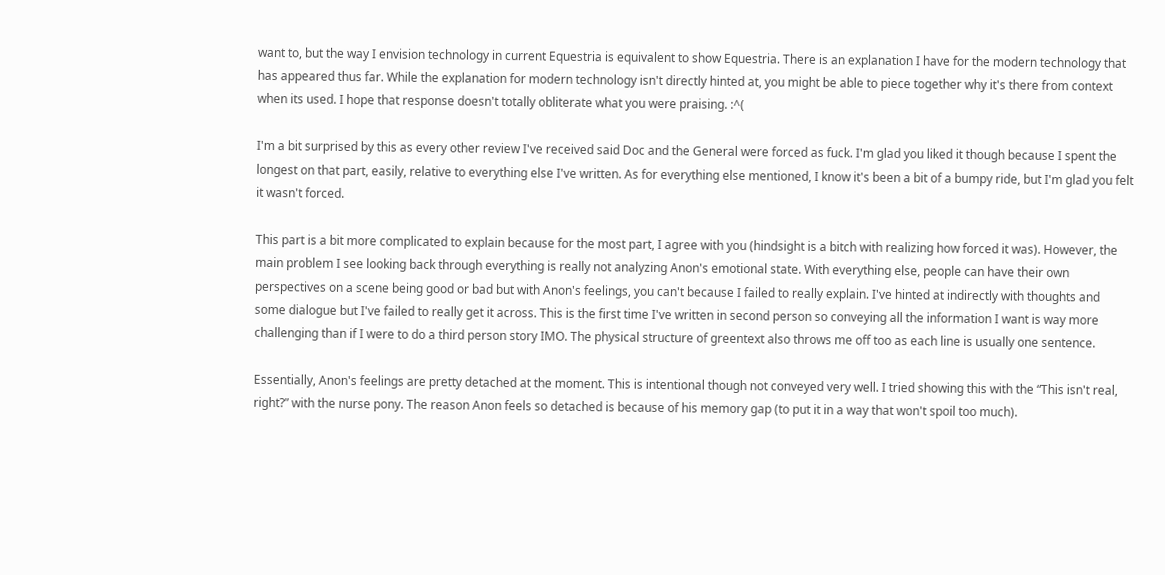want to, but the way I envision technology in current Equestria is equivalent to show Equestria. There is an explanation I have for the modern technology that has appeared thus far. While the explanation for modern technology isn't directly hinted at, you might be able to piece together why it's there from context when its used. I hope that response doesn't totally obliterate what you were praising. :^(

I'm a bit surprised by this as every other review I've received said Doc and the General were forced as fuck. I'm glad you liked it though because I spent the longest on that part, easily, relative to everything else I've written. As for everything else mentioned, I know it's been a bit of a bumpy ride, but I'm glad you felt it wasn't forced.

This part is a bit more complicated to explain because for the most part, I agree with you (hindsight is a bitch with realizing how forced it was). However, the main problem I see looking back through everything is really not analyzing Anon's emotional state. With everything else, people can have their own perspectives on a scene being good or bad but with Anon's feelings, you can't because I failed to really explain. I've hinted at indirectly with thoughts and some dialogue but I've failed to really get it across. This is the first time I've written in second person so conveying all the information I want is way more challenging than if I were to do a third person story IMO. The physical structure of greentext also throws me off too as each line is usually one sentence.

Essentially, Anon's feelings are pretty detached at the moment. This is intentional though not conveyed very well. I tried showing this with the “This isn't real, right?” with the nurse pony. The reason Anon feels so detached is because of his memory gap (to put it in a way that won't spoil too much).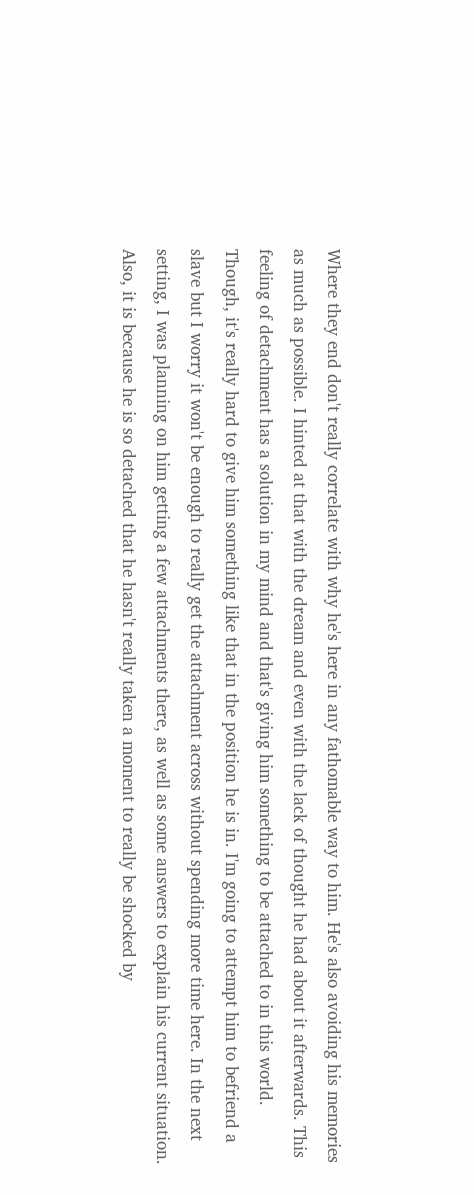Where they end don't really correlate with why he's here in any fathomable way to him. He's also avoiding his memories as much as possible. I hinted at that with the dream and even with the lack of thought he had about it afterwards. This feeling of detachment has a solution in my mind and that's giving him something to be attached to in this world. Though, it's really hard to give him something like that in the position he is in. I'm going to attempt him to befriend a slave but I worry it won't be enough to really get the attachment across without spending more time here. In the next setting, I was planning on him getting a few attachments there, as well as some answers to explain his current situation. Also, it is because he is so detached that he hasn't really taken a moment to really be shocked by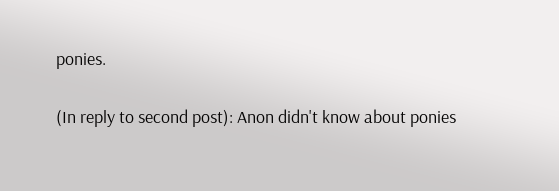ponies.

(In reply to second post): Anon didn't know about ponies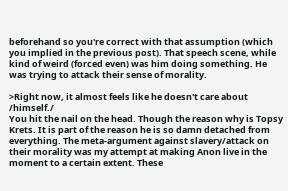beforehand so you're correct with that assumption (which you implied in the previous post). That speech scene, while kind of weird (forced even) was him doing something. He was trying to attack their sense of morality.

>Right now, it almost feels like he doesn't care about /himself./
You hit the nail on the head. Though the reason why is Topsy Krets. It is part of the reason he is so damn detached from everything. The meta-argument against slavery/attack on their morality was my attempt at making Anon live in the moment to a certain extent. These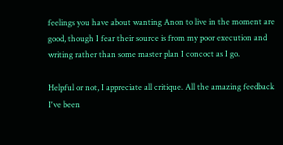feelings you have about wanting Anon to live in the moment are good, though I fear their source is from my poor execution and writing rather than some master plan I concoct as I go.

Helpful or not, I appreciate all critique. All the amazing feedback I've been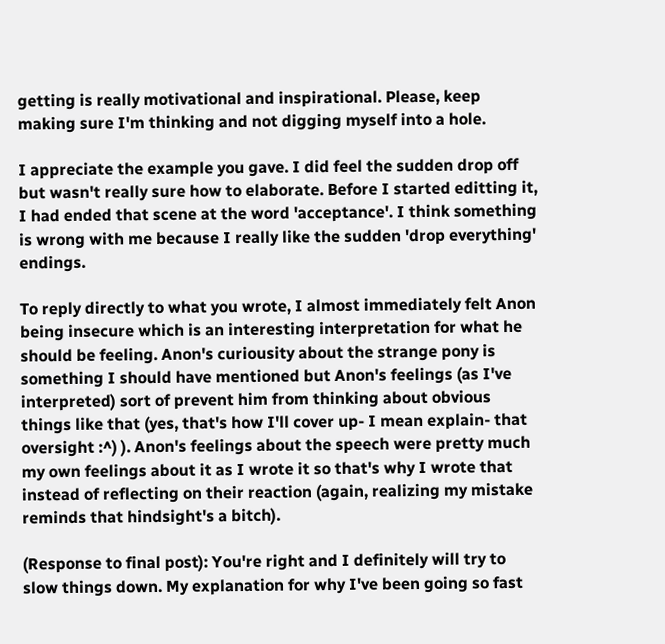getting is really motivational and inspirational. Please, keep making sure I'm thinking and not digging myself into a hole.

I appreciate the example you gave. I did feel the sudden drop off but wasn't really sure how to elaborate. Before I started editting it, I had ended that scene at the word 'acceptance'. I think something is wrong with me because I really like the sudden 'drop everything' endings.

To reply directly to what you wrote, I almost immediately felt Anon being insecure which is an interesting interpretation for what he should be feeling. Anon's curiousity about the strange pony is something I should have mentioned but Anon's feelings (as I've interpreted) sort of prevent him from thinking about obvious things like that (yes, that's how I'll cover up- I mean explain- that oversight :^) ). Anon's feelings about the speech were pretty much my own feelings about it as I wrote it so that's why I wrote that instead of reflecting on their reaction (again, realizing my mistake reminds that hindsight's a bitch).

(Response to final post): You're right and I definitely will try to slow things down. My explanation for why I've been going so fast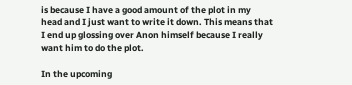is because I have a good amount of the plot in my head and I just want to write it down. This means that I end up glossing over Anon himself because I really want him to do the plot.

In the upcoming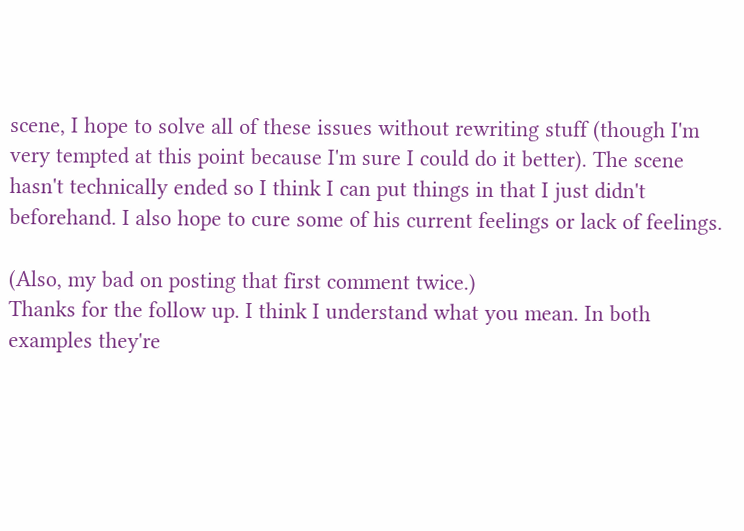scene, I hope to solve all of these issues without rewriting stuff (though I'm very tempted at this point because I'm sure I could do it better). The scene hasn't technically ended so I think I can put things in that I just didn't beforehand. I also hope to cure some of his current feelings or lack of feelings.

(Also, my bad on posting that first comment twice.)
Thanks for the follow up. I think I understand what you mean. In both examples they're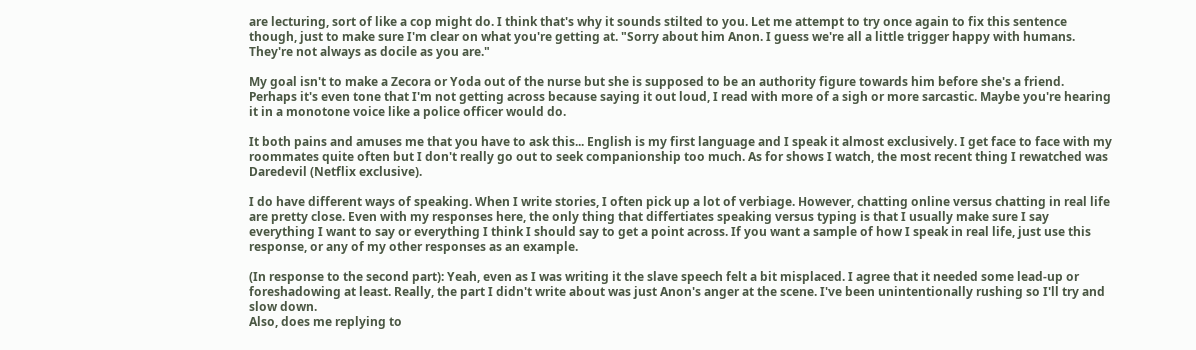are lecturing, sort of like a cop might do. I think that's why it sounds stilted to you. Let me attempt to try once again to fix this sentence though, just to make sure I'm clear on what you're getting at. "Sorry about him Anon. I guess we're all a little trigger happy with humans. They're not always as docile as you are."

My goal isn't to make a Zecora or Yoda out of the nurse but she is supposed to be an authority figure towards him before she's a friend. Perhaps it's even tone that I'm not getting across because saying it out loud, I read with more of a sigh or more sarcastic. Maybe you're hearing it in a monotone voice like a police officer would do.

It both pains and amuses me that you have to ask this... English is my first language and I speak it almost exclusively. I get face to face with my roommates quite often but I don't really go out to seek companionship too much. As for shows I watch, the most recent thing I rewatched was Daredevil (Netflix exclusive).

I do have different ways of speaking. When I write stories, I often pick up a lot of verbiage. However, chatting online versus chatting in real life are pretty close. Even with my responses here, the only thing that differtiates speaking versus typing is that I usually make sure I say everything I want to say or everything I think I should say to get a point across. If you want a sample of how I speak in real life, just use this response, or any of my other responses as an example.

(In response to the second part): Yeah, even as I was writing it the slave speech felt a bit misplaced. I agree that it needed some lead-up or foreshadowing at least. Really, the part I didn't write about was just Anon's anger at the scene. I've been unintentionally rushing so I'll try and slow down.
Also, does me replying to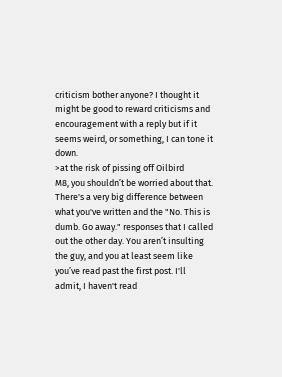criticism bother anyone? I thought it might be good to reward criticisms and encouragement with a reply but if it seems weird, or something, I can tone it down.
>at the risk of pissing off Oilbird
M8, you shouldn’t be worried about that. There's a very big difference between what you've written and the "No. This is dumb. Go away." responses that I called out the other day. You aren’t insulting the guy, and you at least seem like you’ve read past the first post. I'll admit, I haven't read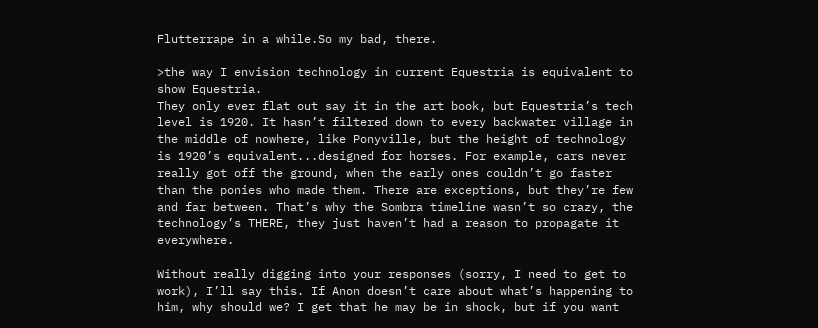Flutterrape in a while.So my bad, there.

>the way I envision technology in current Equestria is equivalent to show Equestria.
They only ever flat out say it in the art book, but Equestria’s tech level is 1920. It hasn’t filtered down to every backwater village in the middle of nowhere, like Ponyville, but the height of technology is 1920’s equivalent...designed for horses. For example, cars never really got off the ground, when the early ones couldn’t go faster than the ponies who made them. There are exceptions, but they’re few and far between. That’s why the Sombra timeline wasn’t so crazy, the technology’s THERE, they just haven’t had a reason to propagate it everywhere.

Without really digging into your responses (sorry, I need to get to work), I’ll say this. If Anon doesn’t care about what’s happening to him, why should we? I get that he may be in shock, but if you want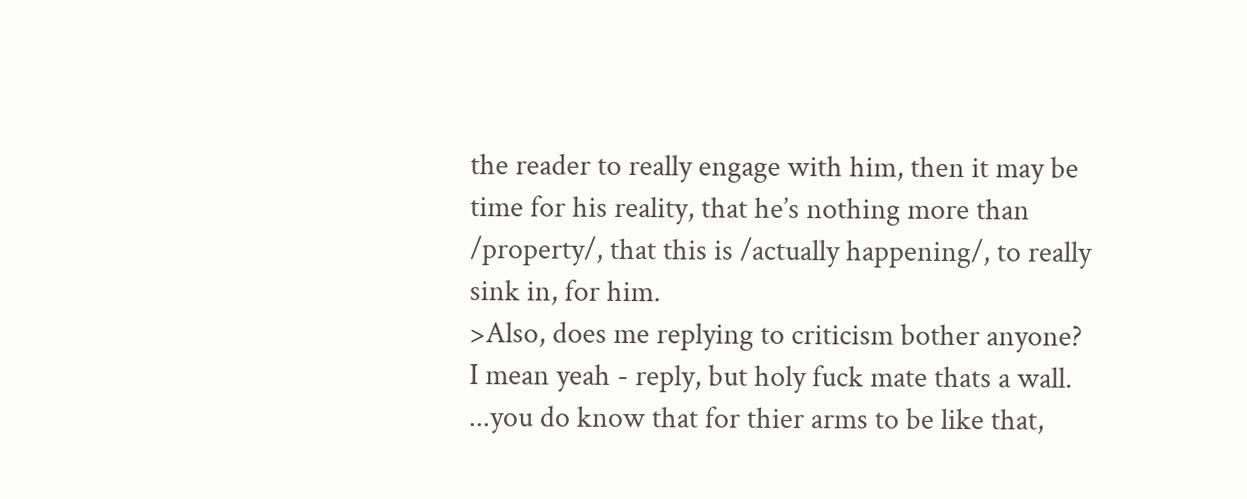the reader to really engage with him, then it may be time for his reality, that he’s nothing more than /property/, that this is /actually happening/, to really sink in, for him.
>Also, does me replying to criticism bother anyone?
I mean yeah - reply, but holy fuck mate thats a wall.
...you do know that for thier arms to be like that,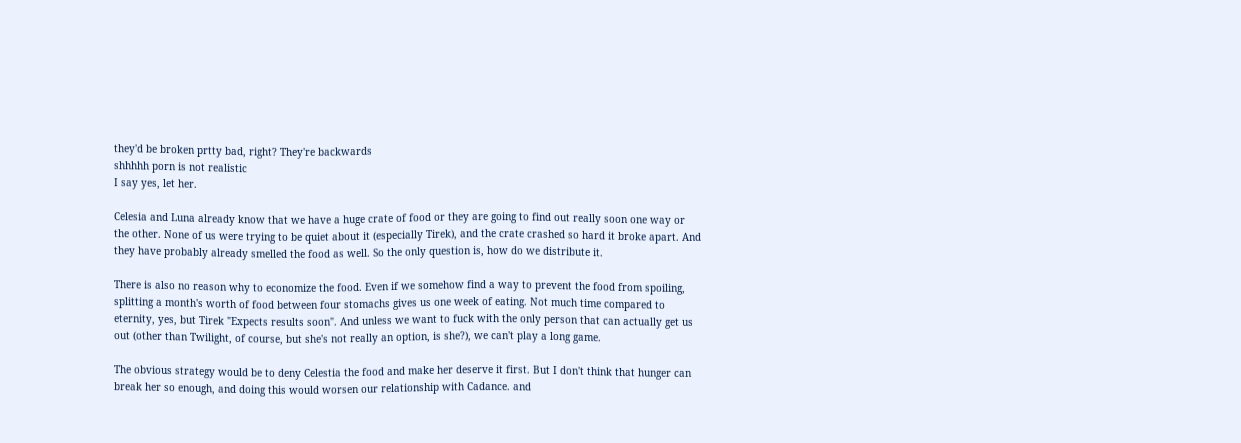they'd be broken prtty bad, right? They're backwards
shhhhh porn is not realistic
I say yes, let her.

Celesia and Luna already know that we have a huge crate of food or they are going to find out really soon one way or the other. None of us were trying to be quiet about it (especially Tirek), and the crate crashed so hard it broke apart. And they have probably already smelled the food as well. So the only question is, how do we distribute it.

There is also no reason why to economize the food. Even if we somehow find a way to prevent the food from spoiling, splitting a month's worth of food between four stomachs gives us one week of eating. Not much time compared to eternity, yes, but Tirek "Expects results soon". And unless we want to fuck with the only person that can actually get us out (other than Twilight, of course, but she's not really an option, is she?), we can't play a long game.

The obvious strategy would be to deny Celestia the food and make her deserve it first. But I don't think that hunger can break her so enough, and doing this would worsen our relationship with Cadance. and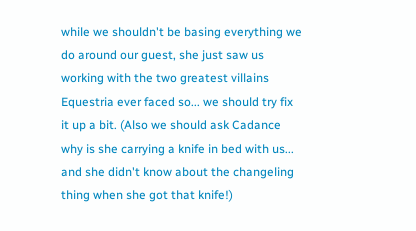while we shouldn't be basing everything we do around our guest, she just saw us working with the two greatest villains Equestria ever faced so... we should try fix it up a bit. (Also we should ask Cadance why is she carrying a knife in bed with us... and she didn't know about the changeling thing when she got that knife!)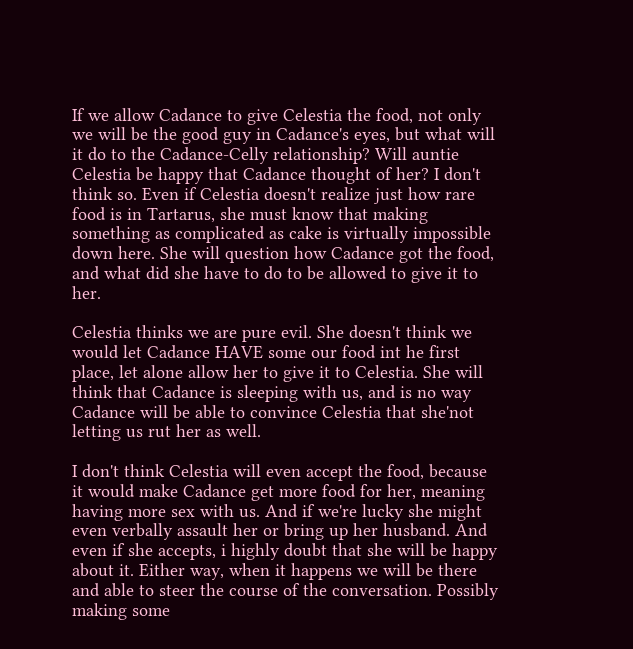If we allow Cadance to give Celestia the food, not only we will be the good guy in Cadance's eyes, but what will it do to the Cadance-Celly relationship? Will auntie Celestia be happy that Cadance thought of her? I don't think so. Even if Celestia doesn't realize just how rare food is in Tartarus, she must know that making something as complicated as cake is virtually impossible down here. She will question how Cadance got the food, and what did she have to do to be allowed to give it to her.

Celestia thinks we are pure evil. She doesn't think we would let Cadance HAVE some our food int he first place, let alone allow her to give it to Celestia. She will think that Cadance is sleeping with us, and is no way Cadance will be able to convince Celestia that she'not letting us rut her as well.

I don't think Celestia will even accept the food, because it would make Cadance get more food for her, meaning having more sex with us. And if we're lucky she might even verbally assault her or bring up her husband. And even if she accepts, i highly doubt that she will be happy about it. Either way, when it happens we will be there and able to steer the course of the conversation. Possibly making some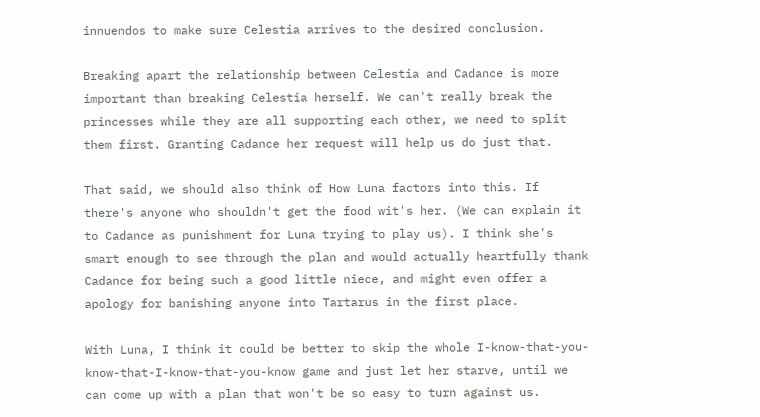innuendos to make sure Celestia arrives to the desired conclusion.

Breaking apart the relationship between Celestia and Cadance is more important than breaking Celestia herself. We can't really break the princesses while they are all supporting each other, we need to split them first. Granting Cadance her request will help us do just that.

That said, we should also think of How Luna factors into this. If there's anyone who shouldn't get the food wit's her. (We can explain it to Cadance as punishment for Luna trying to play us). I think she's smart enough to see through the plan and would actually heartfully thank Cadance for being such a good little niece, and might even offer a apology for banishing anyone into Tartarus in the first place.

With Luna, I think it could be better to skip the whole I-know-that-you-know-that-I-know-that-you-know game and just let her starve, until we can come up with a plan that won't be so easy to turn against us.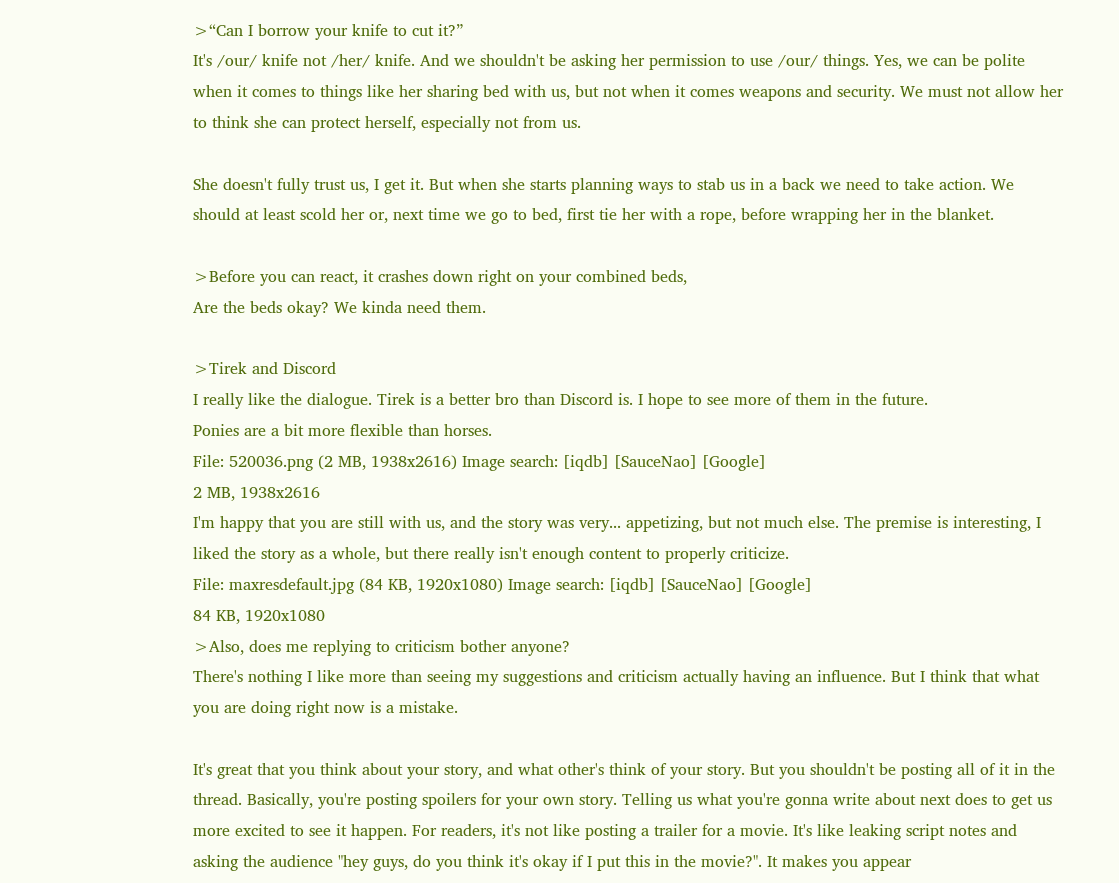>“Can I borrow your knife to cut it?”
It's /our/ knife not /her/ knife. And we shouldn't be asking her permission to use /our/ things. Yes, we can be polite when it comes to things like her sharing bed with us, but not when it comes weapons and security. We must not allow her to think she can protect herself, especially not from us.

She doesn't fully trust us, I get it. But when she starts planning ways to stab us in a back we need to take action. We should at least scold her or, next time we go to bed, first tie her with a rope, before wrapping her in the blanket.

>Before you can react, it crashes down right on your combined beds,
Are the beds okay? We kinda need them.

>Tirek and Discord
I really like the dialogue. Tirek is a better bro than Discord is. I hope to see more of them in the future.
Ponies are a bit more flexible than horses.
File: 520036.png (2 MB, 1938x2616) Image search: [iqdb] [SauceNao] [Google]
2 MB, 1938x2616
I'm happy that you are still with us, and the story was very... appetizing, but not much else. The premise is interesting, I liked the story as a whole, but there really isn't enough content to properly criticize.
File: maxresdefault.jpg (84 KB, 1920x1080) Image search: [iqdb] [SauceNao] [Google]
84 KB, 1920x1080
>Also, does me replying to criticism bother anyone?
There's nothing I like more than seeing my suggestions and criticism actually having an influence. But I think that what you are doing right now is a mistake.

It's great that you think about your story, and what other's think of your story. But you shouldn't be posting all of it in the thread. Basically, you're posting spoilers for your own story. Telling us what you're gonna write about next does to get us more excited to see it happen. For readers, it's not like posting a trailer for a movie. It's like leaking script notes and asking the audience "hey guys, do you think it's okay if I put this in the movie?". It makes you appear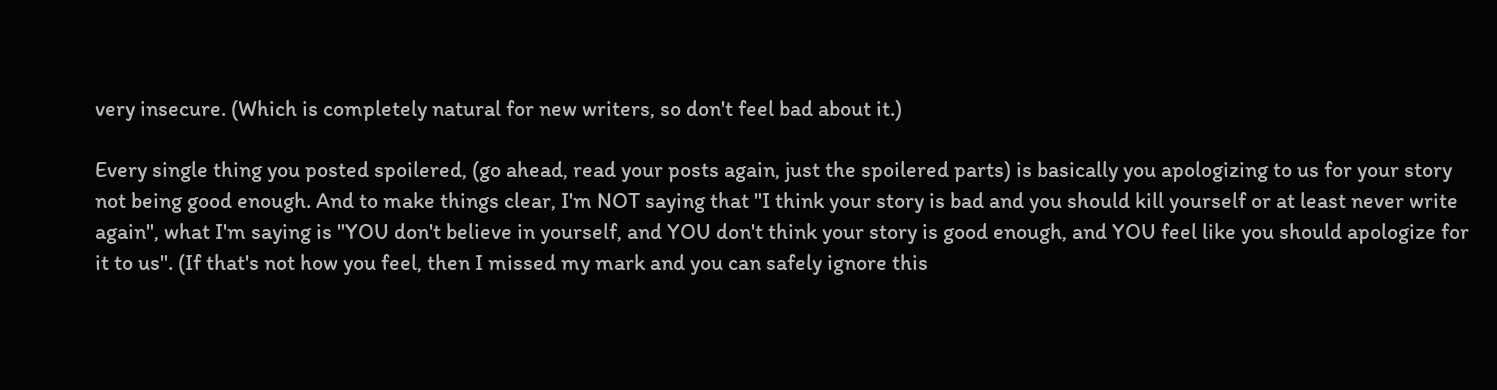very insecure. (Which is completely natural for new writers, so don't feel bad about it.)

Every single thing you posted spoilered, (go ahead, read your posts again, just the spoilered parts) is basically you apologizing to us for your story not being good enough. And to make things clear, I'm NOT saying that "I think your story is bad and you should kill yourself or at least never write again", what I'm saying is "YOU don't believe in yourself, and YOU don't think your story is good enough, and YOU feel like you should apologize for it to us". (If that's not how you feel, then I missed my mark and you can safely ignore this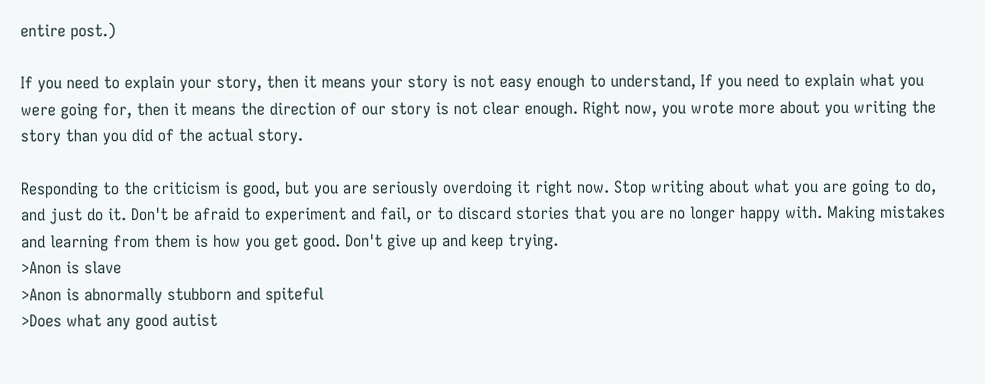entire post.)

If you need to explain your story, then it means your story is not easy enough to understand, If you need to explain what you were going for, then it means the direction of our story is not clear enough. Right now, you wrote more about you writing the story than you did of the actual story.

Responding to the criticism is good, but you are seriously overdoing it right now. Stop writing about what you are going to do, and just do it. Don't be afraid to experiment and fail, or to discard stories that you are no longer happy with. Making mistakes and learning from them is how you get good. Don't give up and keep trying.
>Anon is slave
>Anon is abnormally stubborn and spiteful
>Does what any good autist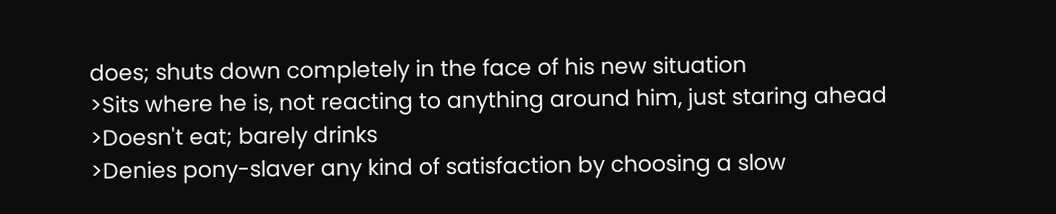does; shuts down completely in the face of his new situation
>Sits where he is, not reacting to anything around him, just staring ahead
>Doesn't eat; barely drinks
>Denies pony-slaver any kind of satisfaction by choosing a slow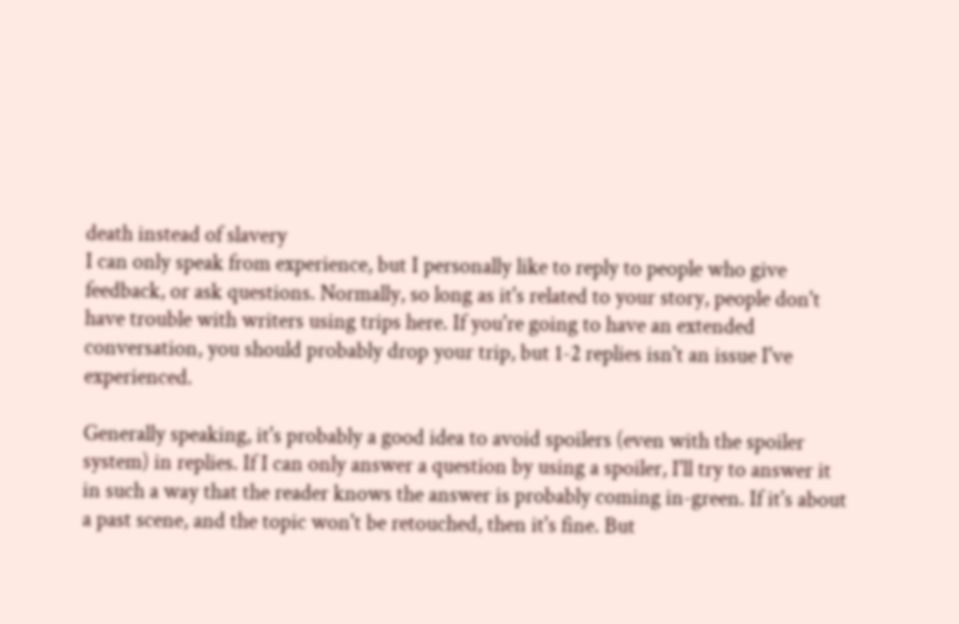death instead of slavery
I can only speak from experience, but I personally like to reply to people who give feedback, or ask questions. Normally, so long as it's related to your story, people don't have trouble with writers using trips here. If you're going to have an extended conversation, you should probably drop your trip, but 1-2 replies isn't an issue I've experienced.

Generally speaking, it's probably a good idea to avoid spoilers (even with the spoiler system) in replies. If I can only answer a question by using a spoiler, I'll try to answer it in such a way that the reader knows the answer is probably coming in-green. If it's about a past scene, and the topic won't be retouched, then it's fine. But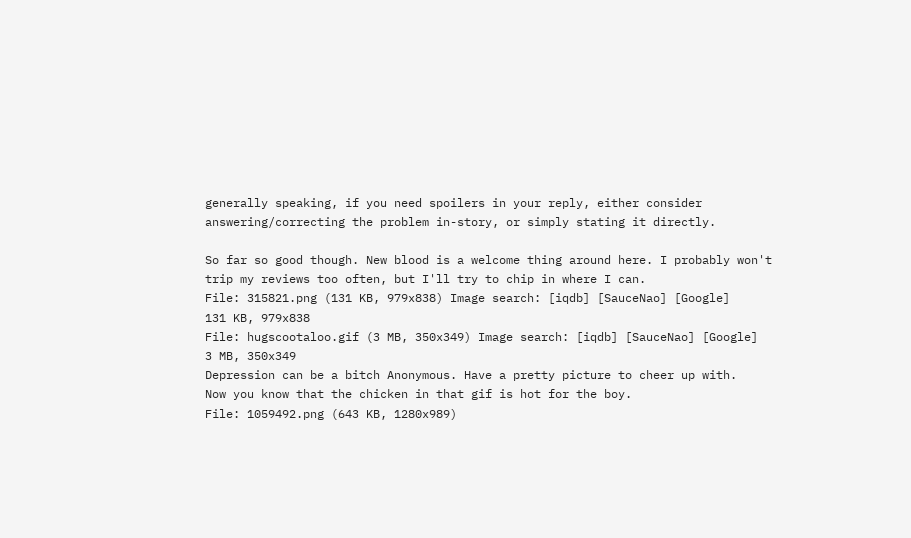generally speaking, if you need spoilers in your reply, either consider answering/correcting the problem in-story, or simply stating it directly.

So far so good though. New blood is a welcome thing around here. I probably won't trip my reviews too often, but I'll try to chip in where I can.
File: 315821.png (131 KB, 979x838) Image search: [iqdb] [SauceNao] [Google]
131 KB, 979x838
File: hugscootaloo.gif (3 MB, 350x349) Image search: [iqdb] [SauceNao] [Google]
3 MB, 350x349
Depression can be a bitch Anonymous. Have a pretty picture to cheer up with.
Now you know that the chicken in that gif is hot for the boy.
File: 1059492.png (643 KB, 1280x989)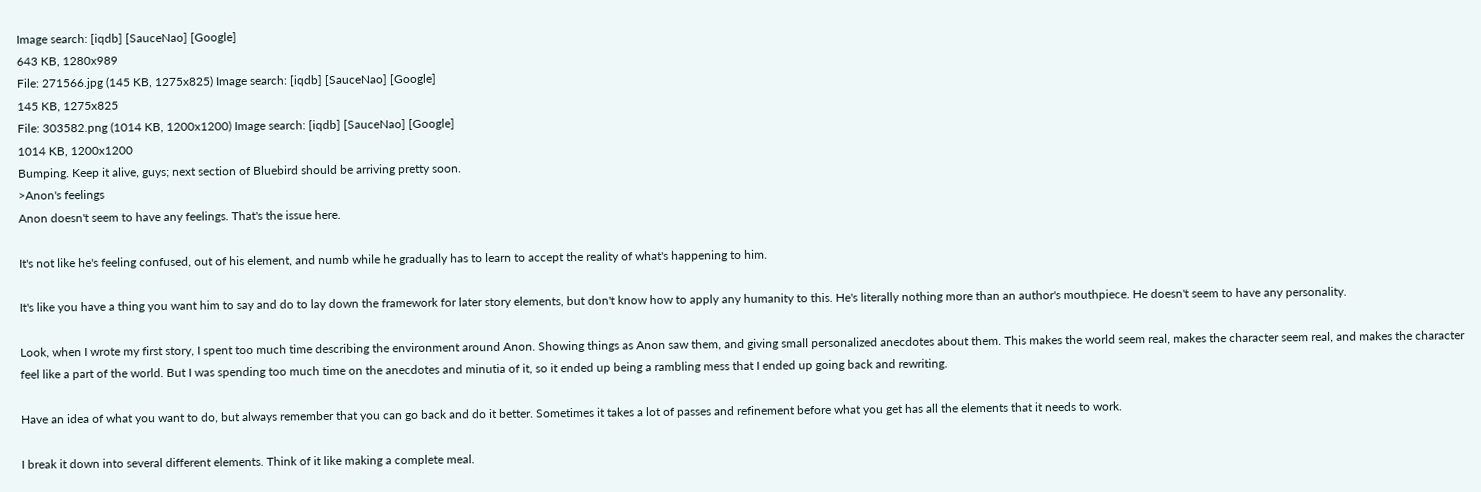Image search: [iqdb] [SauceNao] [Google]
643 KB, 1280x989
File: 271566.jpg (145 KB, 1275x825) Image search: [iqdb] [SauceNao] [Google]
145 KB, 1275x825
File: 303582.png (1014 KB, 1200x1200) Image search: [iqdb] [SauceNao] [Google]
1014 KB, 1200x1200
Bumping. Keep it alive, guys; next section of Bluebird should be arriving pretty soon.
>Anon's feelings
Anon doesn't seem to have any feelings. That's the issue here.

It's not like he's feeling confused, out of his element, and numb while he gradually has to learn to accept the reality of what's happening to him.

It's like you have a thing you want him to say and do to lay down the framework for later story elements, but don't know how to apply any humanity to this. He's literally nothing more than an author's mouthpiece. He doesn't seem to have any personality.

Look, when I wrote my first story, I spent too much time describing the environment around Anon. Showing things as Anon saw them, and giving small personalized anecdotes about them. This makes the world seem real, makes the character seem real, and makes the character feel like a part of the world. But I was spending too much time on the anecdotes and minutia of it, so it ended up being a rambling mess that I ended up going back and rewriting.

Have an idea of what you want to do, but always remember that you can go back and do it better. Sometimes it takes a lot of passes and refinement before what you get has all the elements that it needs to work.

I break it down into several different elements. Think of it like making a complete meal.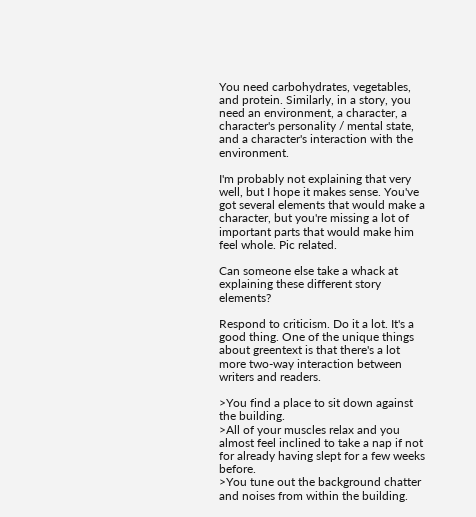You need carbohydrates, vegetables, and protein. Similarly, in a story, you need an environment, a character, a character's personality / mental state, and a character's interaction with the environment.

I'm probably not explaining that very well, but I hope it makes sense. You've got several elements that would make a character, but you're missing a lot of important parts that would make him feel whole. Pic related.

Can someone else take a whack at explaining these different story elements?

Respond to criticism. Do it a lot. It's a good thing. One of the unique things about greentext is that there's a lot more two-way interaction between writers and readers.

>You find a place to sit down against the building.
>All of your muscles relax and you almost feel inclined to take a nap if not for already having slept for a few weeks before.
>You tune out the background chatter and noises from within the building.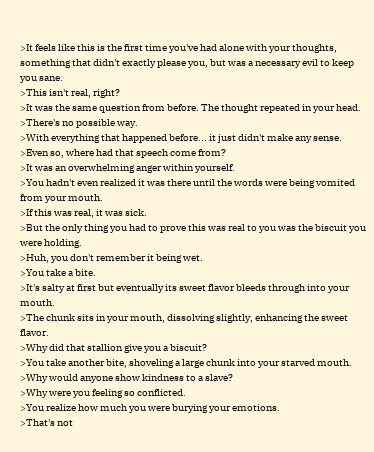>It feels like this is the first time you've had alone with your thoughts, something that didn't exactly please you, but was a necessary evil to keep you sane.
>This isn't real, right?
>It was the same question from before. The thought repeated in your head.
>There's no possible way.
>With everything that happened before... it just didn't make any sense.
>Even so, where had that speech come from?
>It was an overwhelming anger within yourself.
>You hadn't even realized it was there until the words were being vomited from your mouth.
>If this was real, it was sick.
>But the only thing you had to prove this was real to you was the biscuit you were holding.
>Huh, you don't remember it being wet.
>You take a bite.
>It's salty at first but eventually its sweet flavor bleeds through into your mouth.
>The chunk sits in your mouth, dissolving slightly, enhancing the sweet flavor.
>Why did that stallion give you a biscuit?
>You take another bite, shoveling a large chunk into your starved mouth.
>Why would anyone show kindness to a slave?
>Why were you feeling so conflicted.
>You realize how much you were burying your emotions.
>That's not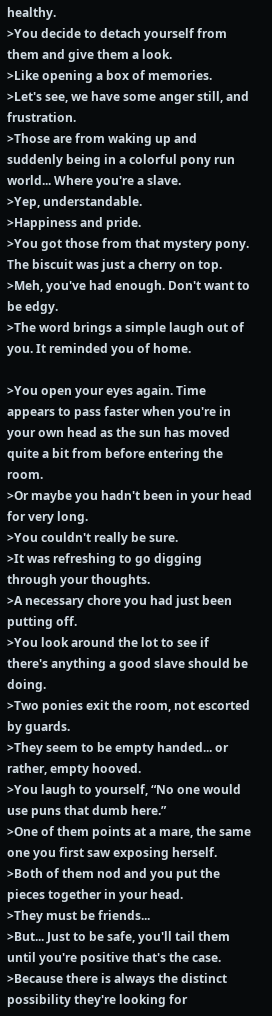healthy.
>You decide to detach yourself from them and give them a look.
>Like opening a box of memories.
>Let's see, we have some anger still, and frustration.
>Those are from waking up and suddenly being in a colorful pony run world... Where you're a slave.
>Yep, understandable.
>Happiness and pride.
>You got those from that mystery pony. The biscuit was just a cherry on top.
>Meh, you've had enough. Don't want to be edgy.
>The word brings a simple laugh out of you. It reminded you of home.

>You open your eyes again. Time appears to pass faster when you're in your own head as the sun has moved quite a bit from before entering the room.
>Or maybe you hadn't been in your head for very long.
>You couldn't really be sure.
>It was refreshing to go digging through your thoughts.
>A necessary chore you had just been putting off.
>You look around the lot to see if there's anything a good slave should be doing.
>Two ponies exit the room, not escorted by guards.
>They seem to be empty handed... or rather, empty hooved.
>You laugh to yourself, “No one would use puns that dumb here.”
>One of them points at a mare, the same one you first saw exposing herself.
>Both of them nod and you put the pieces together in your head.
>They must be friends...
>But... Just to be safe, you'll tail them until you're positive that's the case.
>Because there is always the distinct possibility they're looking for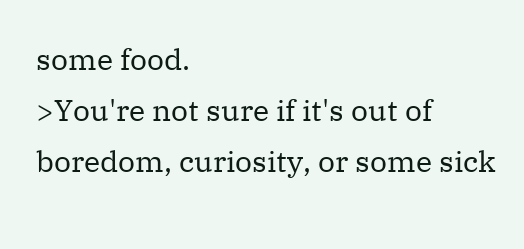some food.
>You're not sure if it's out of boredom, curiosity, or some sick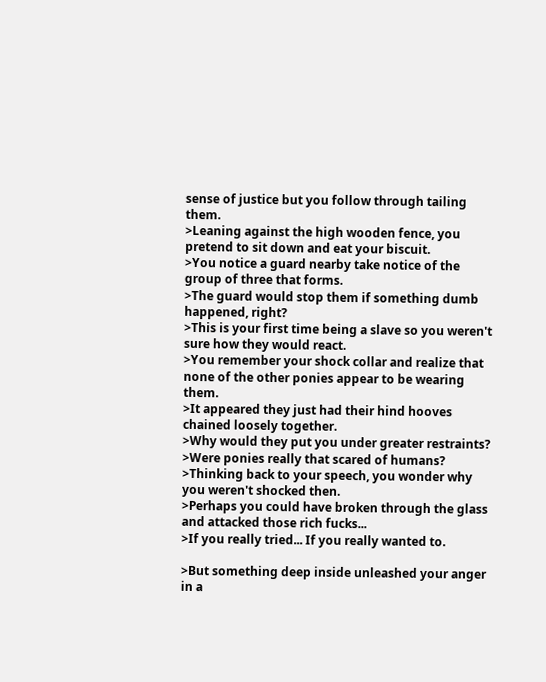sense of justice but you follow through tailing them.
>Leaning against the high wooden fence, you pretend to sit down and eat your biscuit.
>You notice a guard nearby take notice of the group of three that forms.
>The guard would stop them if something dumb happened, right?
>This is your first time being a slave so you weren't sure how they would react.
>You remember your shock collar and realize that none of the other ponies appear to be wearing them.
>It appeared they just had their hind hooves chained loosely together.
>Why would they put you under greater restraints?
>Were ponies really that scared of humans?
>Thinking back to your speech, you wonder why you weren't shocked then.
>Perhaps you could have broken through the glass and attacked those rich fucks...
>If you really tried... If you really wanted to.

>But something deep inside unleashed your anger in a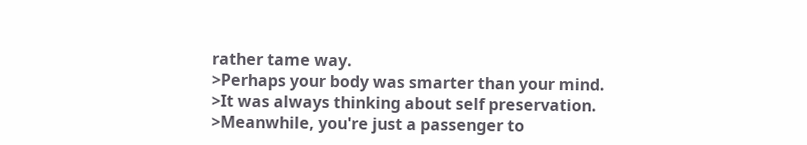rather tame way.
>Perhaps your body was smarter than your mind.
>It was always thinking about self preservation.
>Meanwhile, you're just a passenger to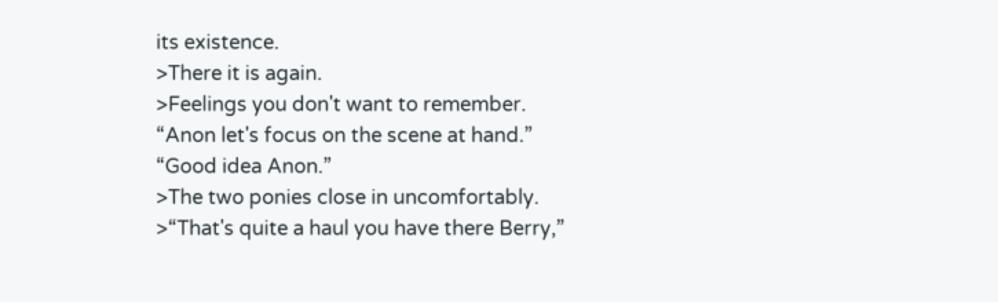its existence.
>There it is again.
>Feelings you don't want to remember.
“Anon let's focus on the scene at hand.”
“Good idea Anon.”
>The two ponies close in uncomfortably.
>“That's quite a haul you have there Berry,”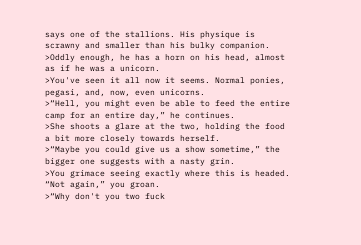says one of the stallions. His physique is scrawny and smaller than his bulky companion.
>Oddly enough, he has a horn on his head, almost as if he was a unicorn.
>You've seen it all now it seems. Normal ponies, pegasi, and, now, even unicorns.
>“Hell, you might even be able to feed the entire camp for an entire day,” he continues.
>She shoots a glare at the two, holding the food a bit more closely towards herself.
>“Maybe you could give us a show sometime,” the bigger one suggests with a nasty grin.
>You grimace seeing exactly where this is headed.
“Not again,” you groan.
>“Why don't you two fuck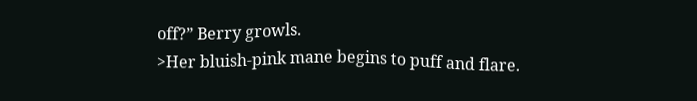off?” Berry growls.
>Her bluish-pink mane begins to puff and flare.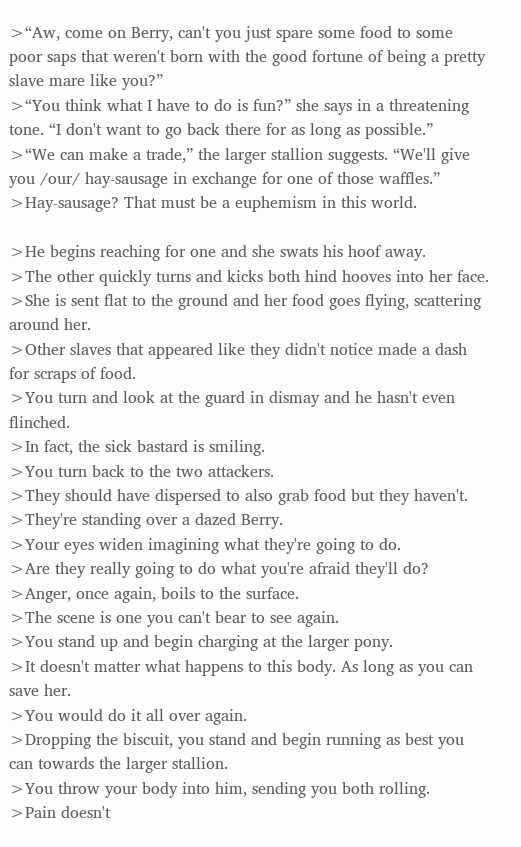>“Aw, come on Berry, can't you just spare some food to some poor saps that weren't born with the good fortune of being a pretty slave mare like you?”
>“You think what I have to do is fun?” she says in a threatening tone. “I don't want to go back there for as long as possible.”
>“We can make a trade,” the larger stallion suggests. “We'll give you /our/ hay-sausage in exchange for one of those waffles.”
>Hay-sausage? That must be a euphemism in this world.

>He begins reaching for one and she swats his hoof away.
>The other quickly turns and kicks both hind hooves into her face.
>She is sent flat to the ground and her food goes flying, scattering around her.
>Other slaves that appeared like they didn't notice made a dash for scraps of food.
>You turn and look at the guard in dismay and he hasn't even flinched.
>In fact, the sick bastard is smiling.
>You turn back to the two attackers.
>They should have dispersed to also grab food but they haven't.
>They're standing over a dazed Berry.
>Your eyes widen imagining what they're going to do.
>Are they really going to do what you're afraid they'll do?
>Anger, once again, boils to the surface.
>The scene is one you can't bear to see again.
>You stand up and begin charging at the larger pony.
>It doesn't matter what happens to this body. As long as you can save her.
>You would do it all over again.
>Dropping the biscuit, you stand and begin running as best you can towards the larger stallion.
>You throw your body into him, sending you both rolling.
>Pain doesn't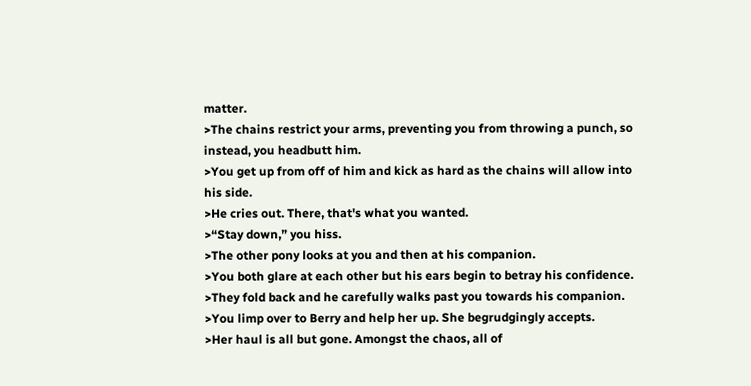matter.
>The chains restrict your arms, preventing you from throwing a punch, so instead, you headbutt him.
>You get up from off of him and kick as hard as the chains will allow into his side.
>He cries out. There, that's what you wanted.
>“Stay down,” you hiss.
>The other pony looks at you and then at his companion.
>You both glare at each other but his ears begin to betray his confidence.
>They fold back and he carefully walks past you towards his companion.
>You limp over to Berry and help her up. She begrudgingly accepts.
>Her haul is all but gone. Amongst the chaos, all of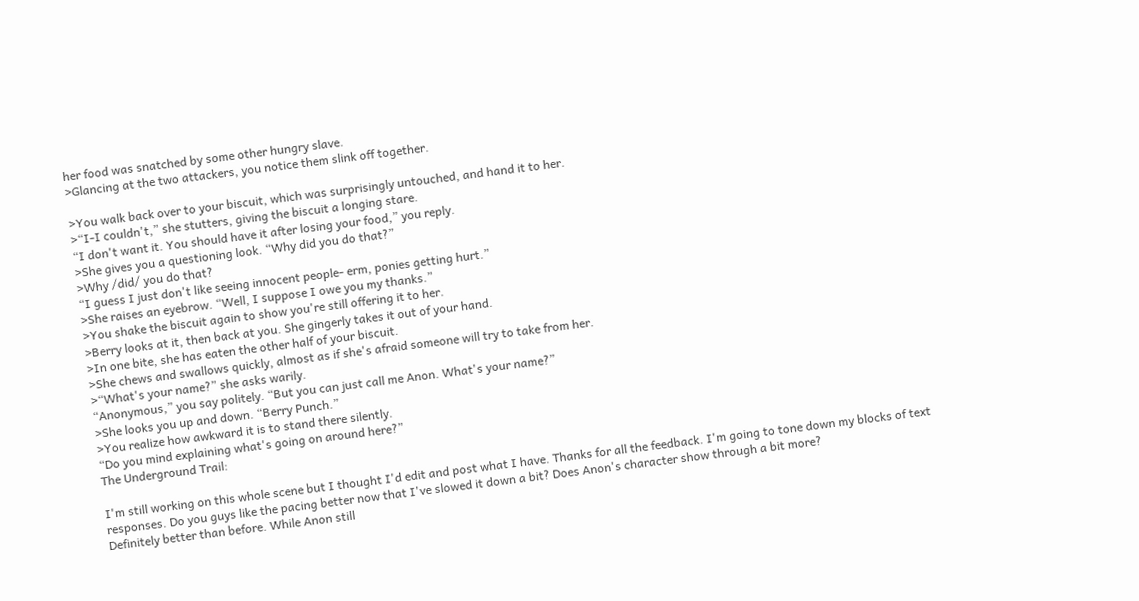her food was snatched by some other hungry slave.
>Glancing at the two attackers, you notice them slink off together.

>You walk back over to your biscuit, which was surprisingly untouched, and hand it to her.
>“I-I couldn't,” she stutters, giving the biscuit a longing stare.
“I don't want it. You should have it after losing your food,” you reply.
>She gives you a questioning look. “Why did you do that?”
>Why /did/ you do that?
“I guess I just don't like seeing innocent people- erm, ponies getting hurt.”
>She raises an eyebrow. “Well, I suppose I owe you my thanks.”
>You shake the biscuit again to show you're still offering it to her.
>Berry looks at it, then back at you. She gingerly takes it out of your hand.
>In one bite, she has eaten the other half of your biscuit.
>She chews and swallows quickly, almost as if she's afraid someone will try to take from her.
>“What's your name?” she asks warily.
“Anonymous,” you say politely. “But you can just call me Anon. What's your name?”
>She looks you up and down. “Berry Punch.”
>You realize how awkward it is to stand there silently.
“Do you mind explaining what's going on around here?”
The Underground Trail:

I'm still working on this whole scene but I thought I'd edit and post what I have. Thanks for all the feedback. I'm going to tone down my blocks of text responses. Do you guys like the pacing better now that I've slowed it down a bit? Does Anon's character show through a bit more?
Definitely better than before. While Anon still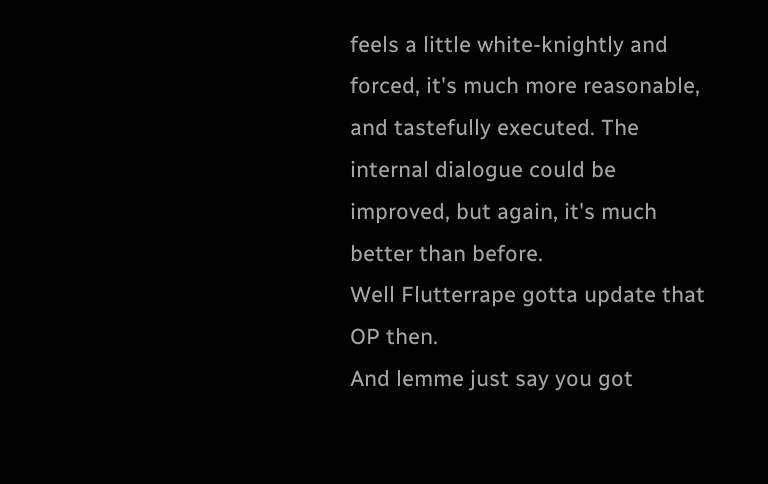feels a little white-knightly and forced, it's much more reasonable, and tastefully executed. The internal dialogue could be improved, but again, it's much better than before.
Well Flutterrape gotta update that OP then.
And lemme just say you got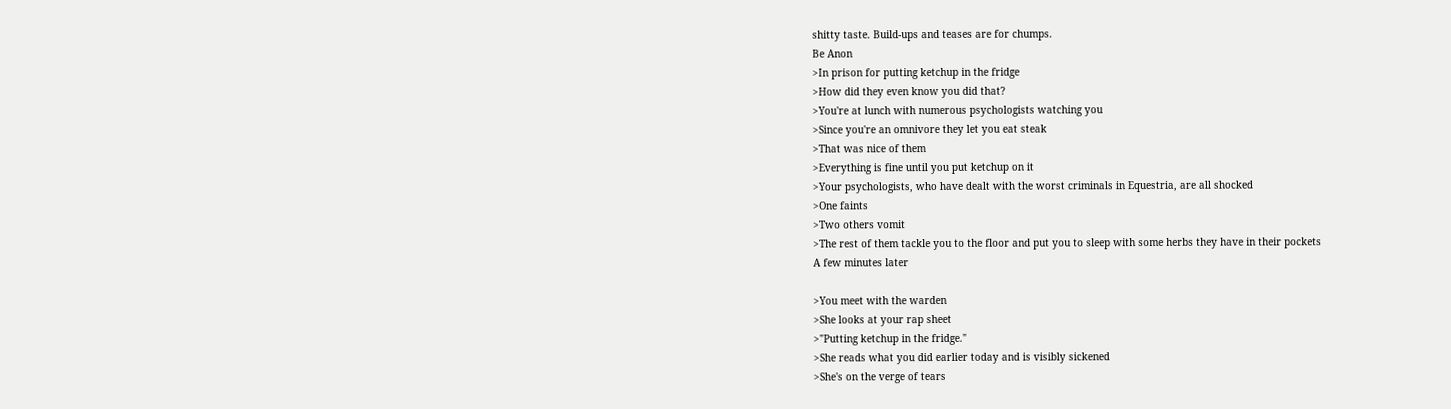shitty taste. Build-ups and teases are for chumps.
Be Anon
>In prison for putting ketchup in the fridge
>How did they even know you did that?
>You're at lunch with numerous psychologists watching you
>Since you're an omnivore they let you eat steak
>That was nice of them
>Everything is fine until you put ketchup on it
>Your psychologists, who have dealt with the worst criminals in Equestria, are all shocked
>One faints
>Two others vomit
>The rest of them tackle you to the floor and put you to sleep with some herbs they have in their pockets
A few minutes later

>You meet with the warden
>She looks at your rap sheet
>"Putting ketchup in the fridge."
>She reads what you did earlier today and is visibly sickened
>She's on the verge of tears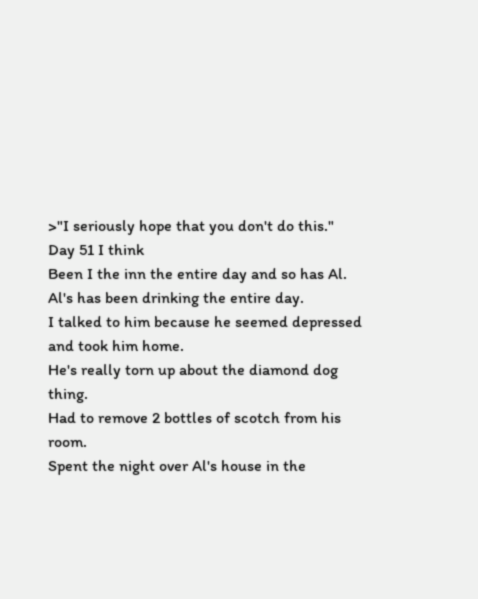>"I seriously hope that you don't do this."
Day 51 I think
Been I the inn the entire day and so has Al.
Al's has been drinking the entire day.
I talked to him because he seemed depressed and took him home.
He's really torn up about the diamond dog thing.
Had to remove 2 bottles of scotch from his room.
Spent the night over Al's house in the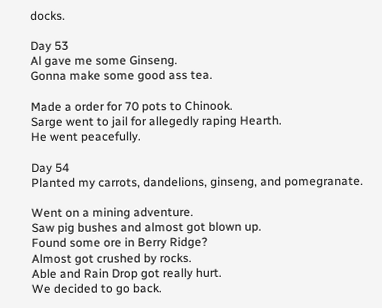docks.

Day 53
Al gave me some Ginseng.
Gonna make some good ass tea.

Made a order for 70 pots to Chinook.
Sarge went to jail for allegedly raping Hearth.
He went peacefully.

Day 54
Planted my carrots, dandelions, ginseng, and pomegranate.

Went on a mining adventure.
Saw pig bushes and almost got blown up.
Found some ore in Berry Ridge?
Almost got crushed by rocks.
Able and Rain Drop got really hurt.
We decided to go back.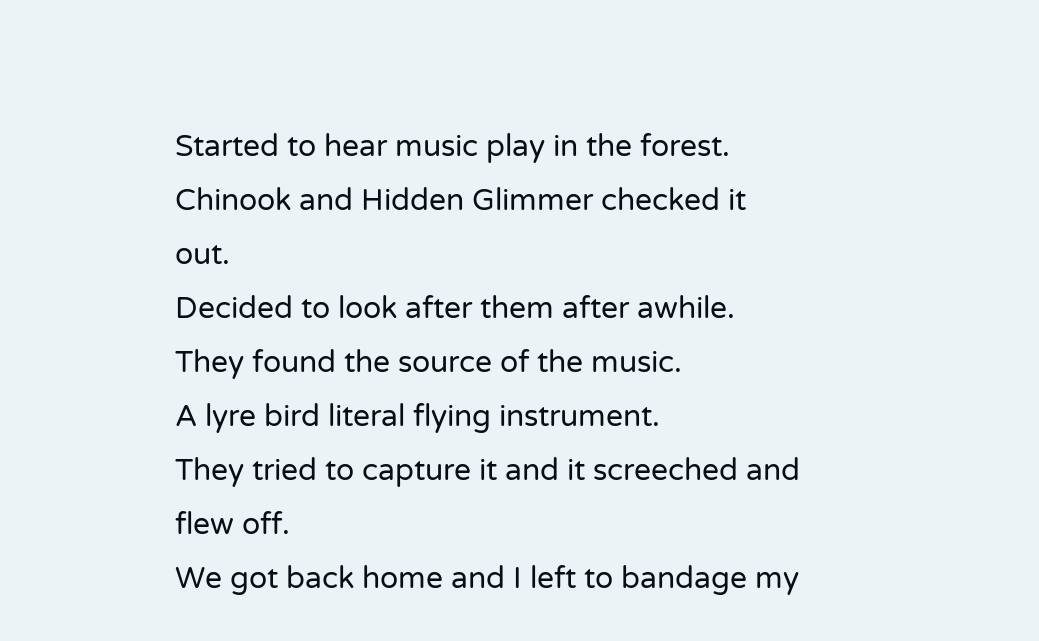Started to hear music play in the forest.
Chinook and Hidden Glimmer checked it out.
Decided to look after them after awhile.
They found the source of the music.
A lyre bird literal flying instrument.
They tried to capture it and it screeched and flew off.
We got back home and I left to bandage my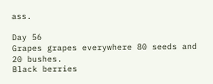ass.

Day 56
Grapes grapes everywhere 80 seeds and 20 bushes.
Black berries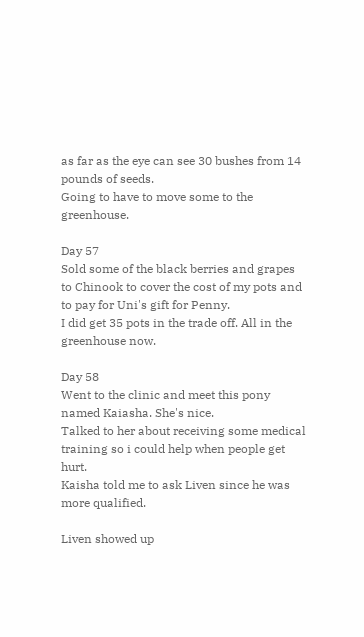as far as the eye can see 30 bushes from 14 pounds of seeds.
Going to have to move some to the greenhouse.

Day 57
Sold some of the black berries and grapes to Chinook to cover the cost of my pots and to pay for Uni's gift for Penny.
I did get 35 pots in the trade off. All in the greenhouse now.

Day 58
Went to the clinic and meet this pony named Kaiasha. She's nice.
Talked to her about receiving some medical training so i could help when people get hurt.
Kaisha told me to ask Liven since he was more qualified.

Liven showed up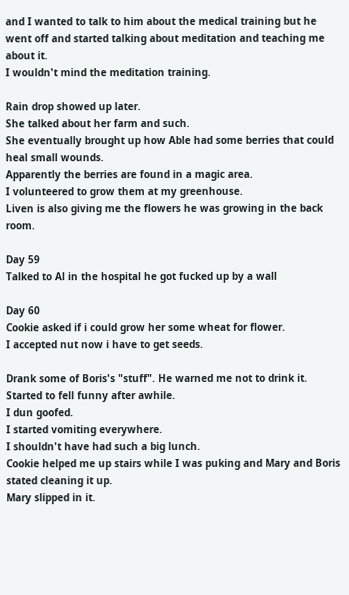and I wanted to talk to him about the medical training but he went off and started talking about meditation and teaching me about it.
I wouldn't mind the meditation training.

Rain drop showed up later.
She talked about her farm and such.
She eventually brought up how Able had some berries that could heal small wounds.
Apparently the berries are found in a magic area.
I volunteered to grow them at my greenhouse.
Liven is also giving me the flowers he was growing in the back room.

Day 59
Talked to Al in the hospital he got fucked up by a wall

Day 60
Cookie asked if i could grow her some wheat for flower.
I accepted nut now i have to get seeds.

Drank some of Boris's "stuff". He warned me not to drink it.
Started to fell funny after awhile.
I dun goofed.
I started vomiting everywhere.
I shouldn't have had such a big lunch.
Cookie helped me up stairs while I was puking and Mary and Boris stated cleaning it up.
Mary slipped in it.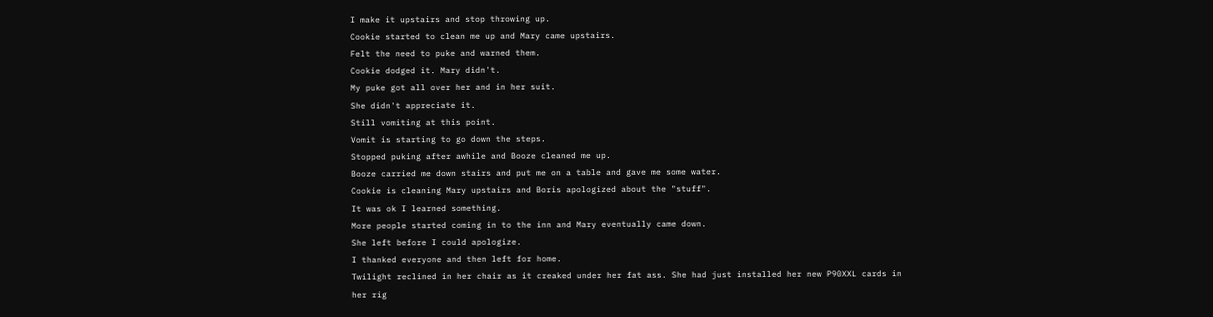I make it upstairs and stop throwing up.
Cookie started to clean me up and Mary came upstairs.
Felt the need to puke and warned them.
Cookie dodged it. Mary didn't.
My puke got all over her and in her suit.
She didn't appreciate it.
Still vomiting at this point.
Vomit is starting to go down the steps.
Stopped puking after awhile and Booze cleaned me up.
Booze carried me down stairs and put me on a table and gave me some water.
Cookie is cleaning Mary upstairs and Boris apologized about the "stuff".
It was ok I learned something.
More people started coming in to the inn and Mary eventually came down.
She left before I could apologize.
I thanked everyone and then left for home.
Twilight reclined in her chair as it creaked under her fat ass. She had just installed her new P90XXL cards in her rig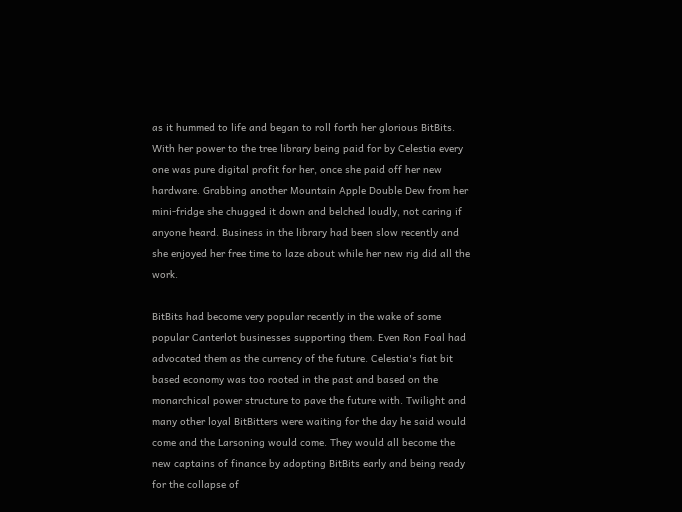as it hummed to life and began to roll forth her glorious BitBits. With her power to the tree library being paid for by Celestia every one was pure digital profit for her, once she paid off her new hardware. Grabbing another Mountain Apple Double Dew from her mini-fridge she chugged it down and belched loudly, not caring if anyone heard. Business in the library had been slow recently and she enjoyed her free time to laze about while her new rig did all the work.

BitBits had become very popular recently in the wake of some popular Canterlot businesses supporting them. Even Ron Foal had advocated them as the currency of the future. Celestia's fiat bit based economy was too rooted in the past and based on the monarchical power structure to pave the future with. Twilight and many other loyal BitBitters were waiting for the day he said would come and the Larsoning would come. They would all become the new captains of finance by adopting BitBits early and being ready for the collapse of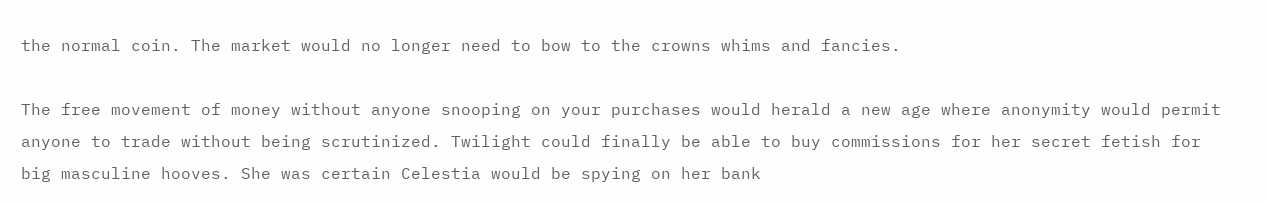the normal coin. The market would no longer need to bow to the crowns whims and fancies.

The free movement of money without anyone snooping on your purchases would herald a new age where anonymity would permit anyone to trade without being scrutinized. Twilight could finally be able to buy commissions for her secret fetish for big masculine hooves. She was certain Celestia would be spying on her bank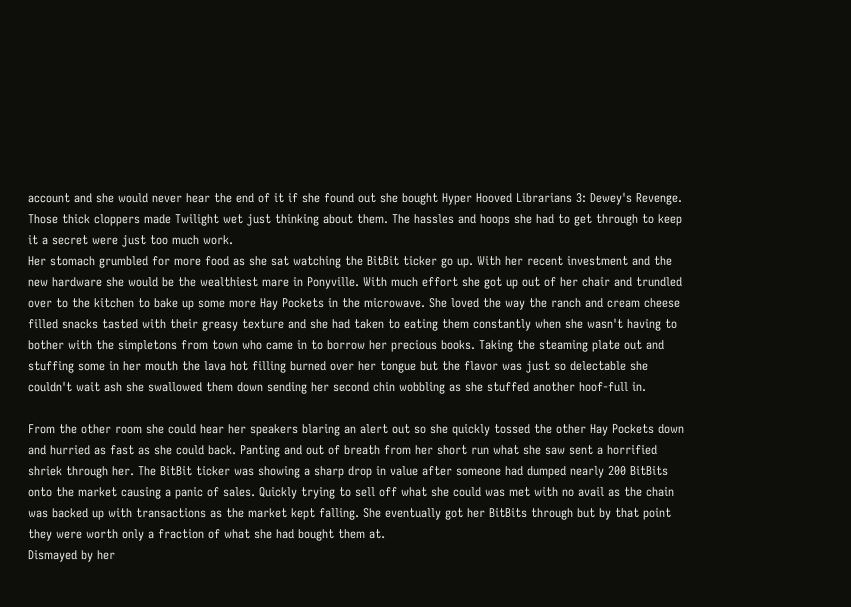account and she would never hear the end of it if she found out she bought Hyper Hooved Librarians 3: Dewey's Revenge. Those thick cloppers made Twilight wet just thinking about them. The hassles and hoops she had to get through to keep it a secret were just too much work.
Her stomach grumbled for more food as she sat watching the BitBit ticker go up. With her recent investment and the new hardware she would be the wealthiest mare in Ponyville. With much effort she got up out of her chair and trundled over to the kitchen to bake up some more Hay Pockets in the microwave. She loved the way the ranch and cream cheese filled snacks tasted with their greasy texture and she had taken to eating them constantly when she wasn't having to bother with the simpletons from town who came in to borrow her precious books. Taking the steaming plate out and stuffing some in her mouth the lava hot filling burned over her tongue but the flavor was just so delectable she couldn't wait ash she swallowed them down sending her second chin wobbling as she stuffed another hoof-full in.

From the other room she could hear her speakers blaring an alert out so she quickly tossed the other Hay Pockets down and hurried as fast as she could back. Panting and out of breath from her short run what she saw sent a horrified shriek through her. The BitBit ticker was showing a sharp drop in value after someone had dumped nearly 200 BitBits onto the market causing a panic of sales. Quickly trying to sell off what she could was met with no avail as the chain was backed up with transactions as the market kept falling. She eventually got her BitBits through but by that point they were worth only a fraction of what she had bought them at.
Dismayed by her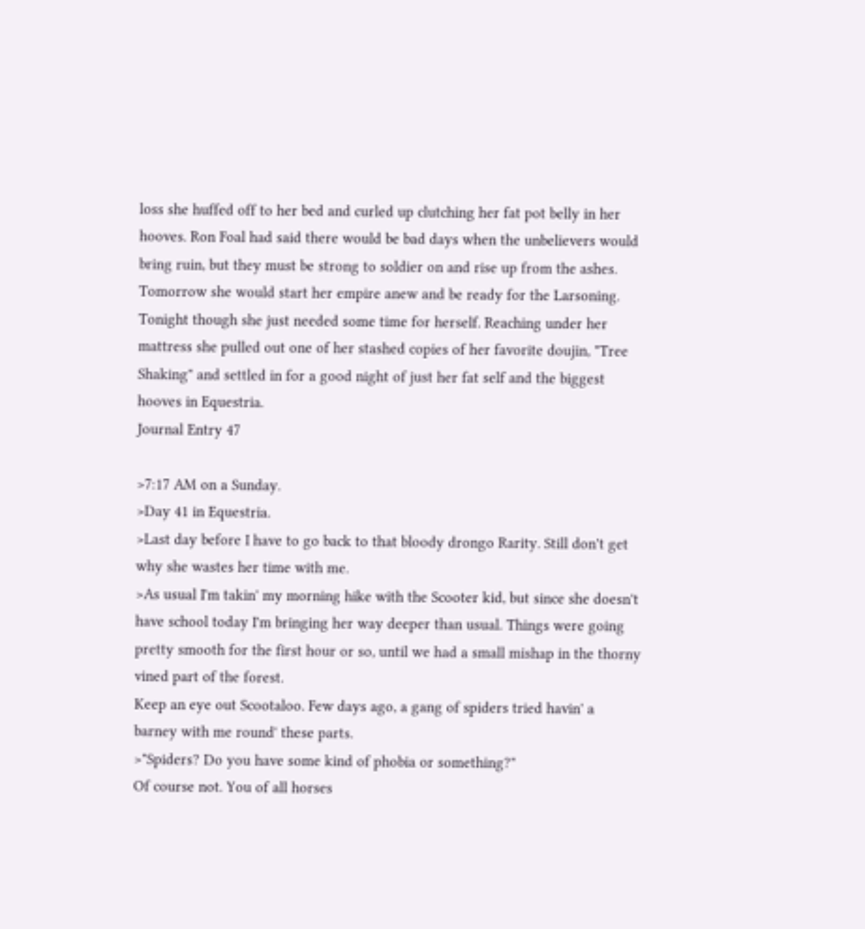loss she huffed off to her bed and curled up clutching her fat pot belly in her hooves. Ron Foal had said there would be bad days when the unbelievers would bring ruin, but they must be strong to soldier on and rise up from the ashes. Tomorrow she would start her empire anew and be ready for the Larsoning. Tonight though she just needed some time for herself. Reaching under her mattress she pulled out one of her stashed copies of her favorite doujin, "Tree Shaking" and settled in for a good night of just her fat self and the biggest hooves in Equestria.
Journal Entry 47

>7:17 AM on a Sunday.
>Day 41 in Equestria.
>Last day before I have to go back to that bloody drongo Rarity. Still don't get why she wastes her time with me.
>As usual I'm takin' my morning hike with the Scooter kid, but since she doesn't have school today I'm bringing her way deeper than usual. Things were going pretty smooth for the first hour or so, until we had a small mishap in the thorny vined part of the forest.
Keep an eye out Scootaloo. Few days ago, a gang of spiders tried havin' a barney with me round' these parts.
>"Spiders? Do you have some kind of phobia or something?"
Of course not. You of all horses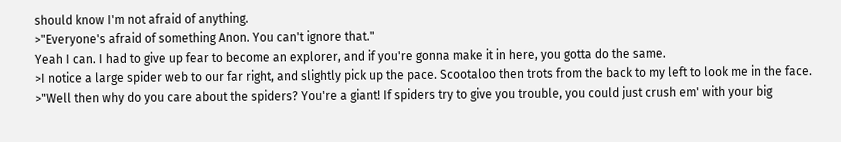should know I'm not afraid of anything.
>"Everyone's afraid of something Anon. You can't ignore that."
Yeah I can. I had to give up fear to become an explorer, and if you're gonna make it in here, you gotta do the same.
>I notice a large spider web to our far right, and slightly pick up the pace. Scootaloo then trots from the back to my left to look me in the face.
>"Well then why do you care about the spiders? You're a giant! If spiders try to give you trouble, you could just crush em' with your big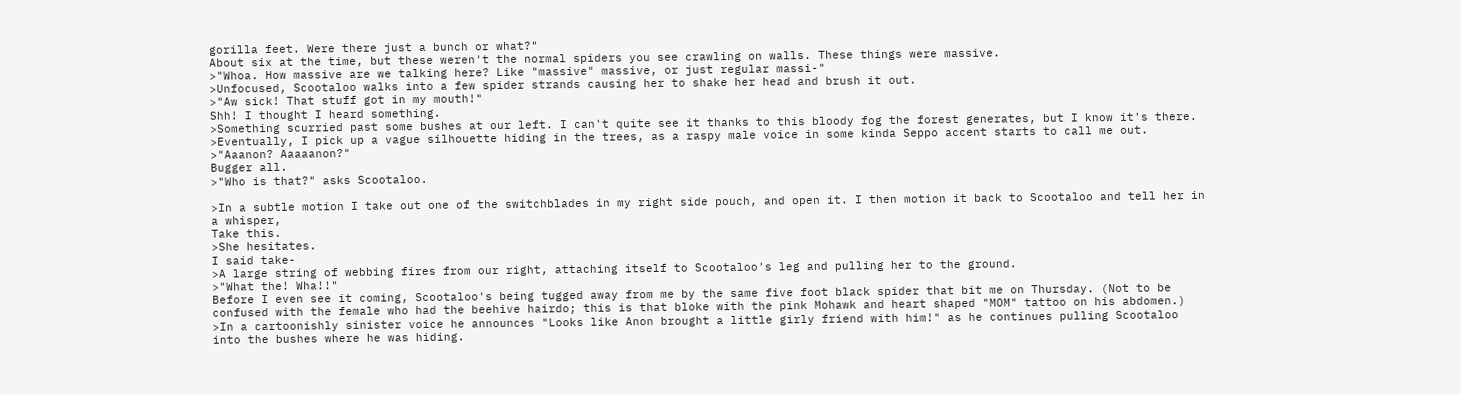gorilla feet. Were there just a bunch or what?"
About six at the time, but these weren't the normal spiders you see crawling on walls. These things were massive.
>"Whoa. How massive are we talking here? Like "massive" massive, or just regular massi-"
>Unfocused, Scootaloo walks into a few spider strands causing her to shake her head and brush it out.
>"Aw sick! That stuff got in my mouth!"
Shh! I thought I heard something.
>Something scurried past some bushes at our left. I can't quite see it thanks to this bloody fog the forest generates, but I know it's there.
>Eventually, I pick up a vague silhouette hiding in the trees, as a raspy male voice in some kinda Seppo accent starts to call me out.
>"Aaanon? Aaaaanon?"
Bugger all.
>"Who is that?" asks Scootaloo.

>In a subtle motion I take out one of the switchblades in my right side pouch, and open it. I then motion it back to Scootaloo and tell her in a whisper,
Take this.
>She hesitates.
I said take-
>A large string of webbing fires from our right, attaching itself to Scootaloo's leg and pulling her to the ground.
>"What the! Wha!!"
Before I even see it coming, Scootaloo's being tugged away from me by the same five foot black spider that bit me on Thursday. (Not to be confused with the female who had the beehive hairdo; this is that bloke with the pink Mohawk and heart shaped "MOM" tattoo on his abdomen.)
>In a cartoonishly sinister voice he announces "Looks like Anon brought a little girly friend with him!" as he continues pulling Scootaloo into the bushes where he was hiding.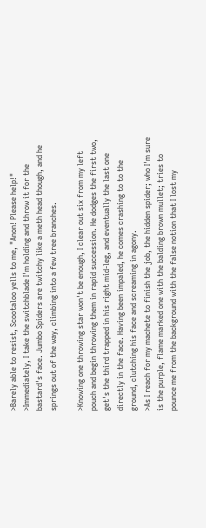>Barely able to resist, Scootaloo yells to me, "Anon! Please help!"
>Immediately, I take the switchblade I'm holding and throw it for the bastard's face. Jumbo Spiders are twitchy like a meth head though, and he springs out of the way, climbing into a few tree branches.

>Knowing one throwing star won't be enough, I clear out six from my left pouch and begin throwing them in rapid succession. He dodges the first two, get's the third trapped in his right mid-leg, and eventually the last one directly in the face. Having been impaled, he comes crashing to to the ground, clutching his face and screaming in agony.
>As I reach for my machete to finish the job, the hidden spider; who I'm sure is the purple, flame marked one with the balding brown mullet; tries to pounce me from the background with the false notion that I lost my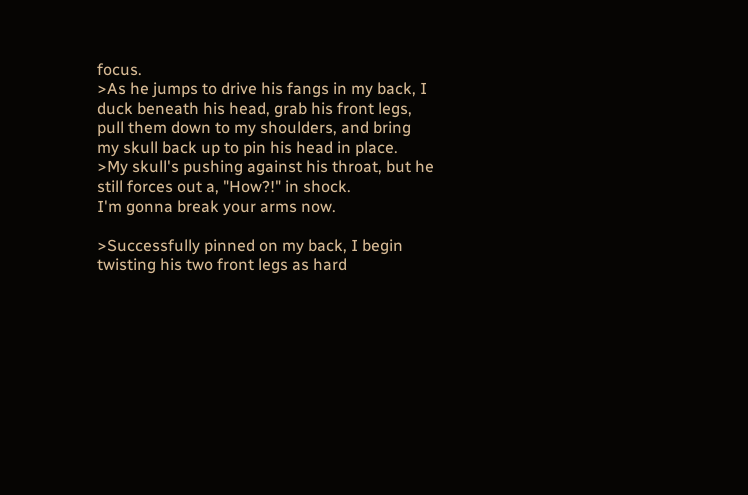focus.
>As he jumps to drive his fangs in my back, I duck beneath his head, grab his front legs, pull them down to my shoulders, and bring my skull back up to pin his head in place.
>My skull's pushing against his throat, but he still forces out a, "How?!" in shock.
I'm gonna break your arms now.

>Successfully pinned on my back, I begin twisting his two front legs as hard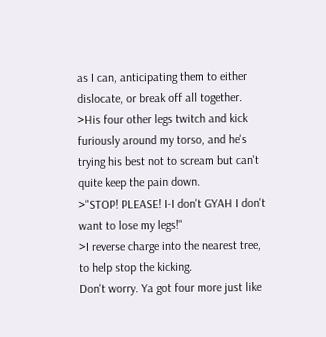as I can, anticipating them to either dislocate, or break off all together.
>His four other legs twitch and kick furiously around my torso, and he's trying his best not to scream but can't quite keep the pain down.
>"STOP! PLEASE! I-I don't GYAH I don't want to lose my legs!"
>I reverse charge into the nearest tree, to help stop the kicking.
Don't worry. Ya got four more just like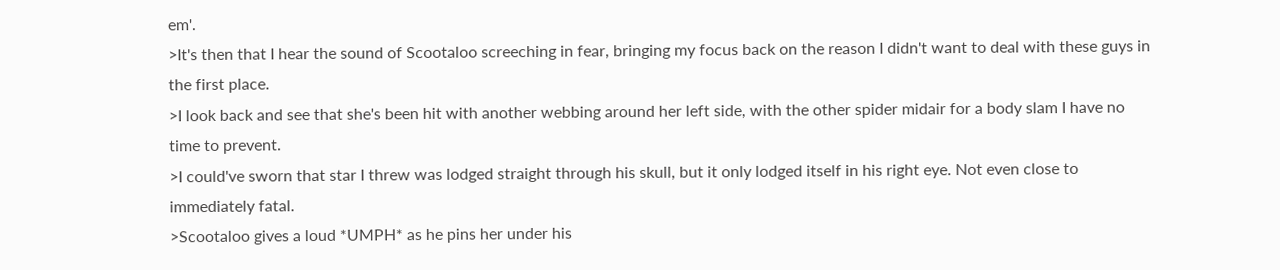em'.
>It's then that I hear the sound of Scootaloo screeching in fear, bringing my focus back on the reason I didn't want to deal with these guys in the first place.
>I look back and see that she's been hit with another webbing around her left side, with the other spider midair for a body slam I have no time to prevent.
>I could've sworn that star I threw was lodged straight through his skull, but it only lodged itself in his right eye. Not even close to immediately fatal.
>Scootaloo gives a loud *UMPH* as he pins her under his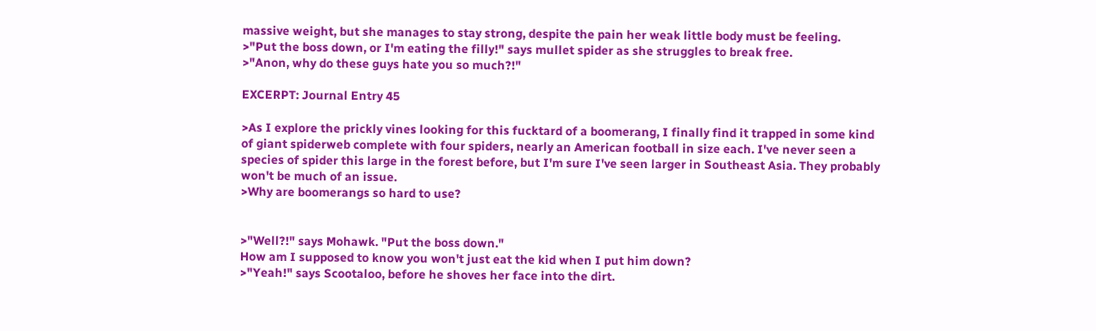massive weight, but she manages to stay strong, despite the pain her weak little body must be feeling.
>"Put the boss down, or I'm eating the filly!" says mullet spider as she struggles to break free.
>"Anon, why do these guys hate you so much?!"

EXCERPT: Journal Entry 45

>As I explore the prickly vines looking for this fucktard of a boomerang, I finally find it trapped in some kind of giant spiderweb complete with four spiders, nearly an American football in size each. I've never seen a species of spider this large in the forest before, but I'm sure I've seen larger in Southeast Asia. They probably won't be much of an issue.
>Why are boomerangs so hard to use?


>"Well?!" says Mohawk. "Put the boss down."
How am I supposed to know you won't just eat the kid when I put him down?
>"Yeah!" says Scootaloo, before he shoves her face into the dirt.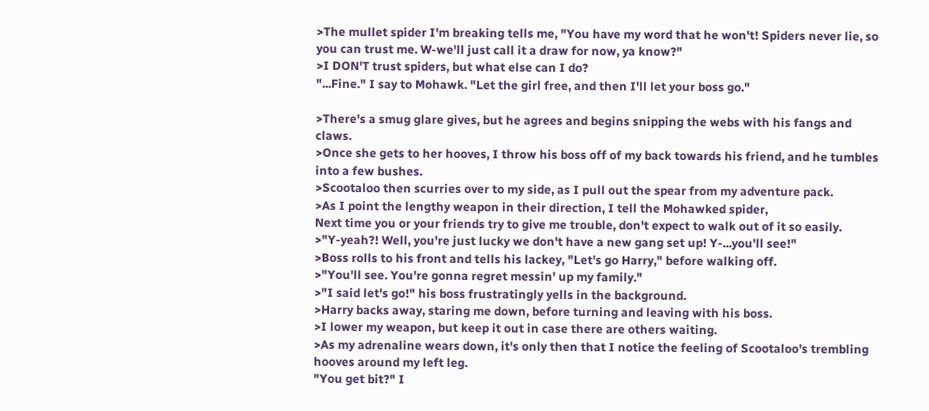>The mullet spider I'm breaking tells me, "You have my word that he won't! Spiders never lie, so you can trust me. W-we'll just call it a draw for now, ya know?"
>I DON'T trust spiders, but what else can I do?
"...Fine." I say to Mohawk. "Let the girl free, and then I'll let your boss go."

>There's a smug glare gives, but he agrees and begins snipping the webs with his fangs and claws.
>Once she gets to her hooves, I throw his boss off of my back towards his friend, and he tumbles into a few bushes.
>Scootaloo then scurries over to my side, as I pull out the spear from my adventure pack.
>As I point the lengthy weapon in their direction, I tell the Mohawked spider,
Next time you or your friends try to give me trouble, don't expect to walk out of it so easily.
>"Y-yeah?! Well, you're just lucky we don't have a new gang set up! Y-...you'll see!"
>Boss rolls to his front and tells his lackey, "Let's go Harry," before walking off.
>"You'll see. You're gonna regret messin' up my family."
>"I said let's go!" his boss frustratingly yells in the background.
>Harry backs away, staring me down, before turning and leaving with his boss.
>I lower my weapon, but keep it out in case there are others waiting.
>As my adrenaline wears down, it's only then that I notice the feeling of Scootaloo's trembling hooves around my left leg.
"You get bit?" I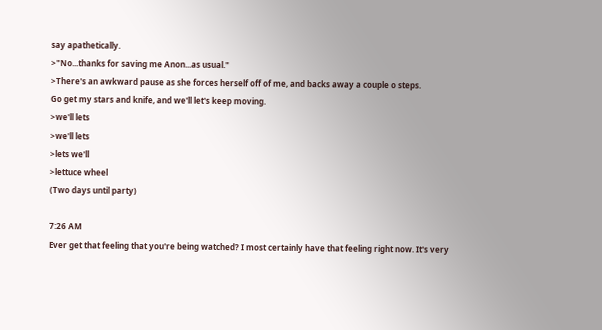say apathetically.
>"No...thanks for saving me Anon...as usual."
>There's an awkward pause as she forces herself off of me, and backs away a couple o steps.
Go get my stars and knife, and we'll let's keep moving.
>we'll lets
>we'll lets
>lets we'll
>lettuce wheel
(Two days until party)

7:26 AM
Ever get that feeling that you're being watched? I most certainly have that feeling right now. It's very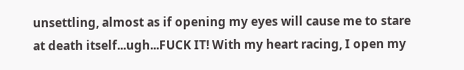unsettling, almost as if opening my eyes will cause me to stare at death itself...ugh...FUCK IT! With my heart racing, I open my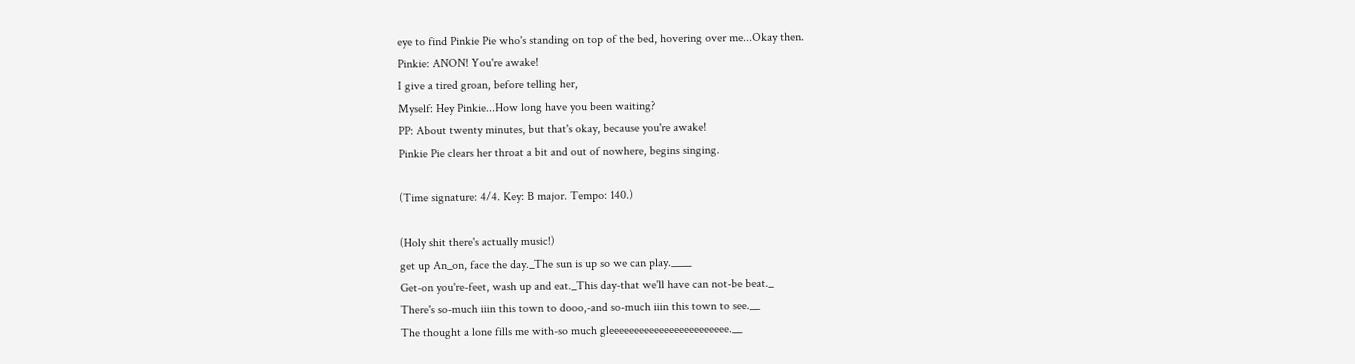eye to find Pinkie Pie who's standing on top of the bed, hovering over me...Okay then.
Pinkie: ANON! You're awake!
I give a tired groan, before telling her,
Myself: Hey Pinkie...How long have you been waiting?
PP: About twenty minutes, but that's okay, because you're awake!
Pinkie Pie clears her throat a bit and out of nowhere, begins singing.

(Time signature: 4/4. Key: B major. Tempo: 140.)

(Holy shit there's actually music!)
get up An_on, face the day._The sun is up so we can play.____
Get-on you're-feet, wash up and eat._This day-that we'll have can not-be beat._
There's so-much iiin this town to dooo,-and so-much iiin this town to see.__
The thought a lone fills me with-so much gleeeeeeeeeeeeeeeeeeeeeeee.__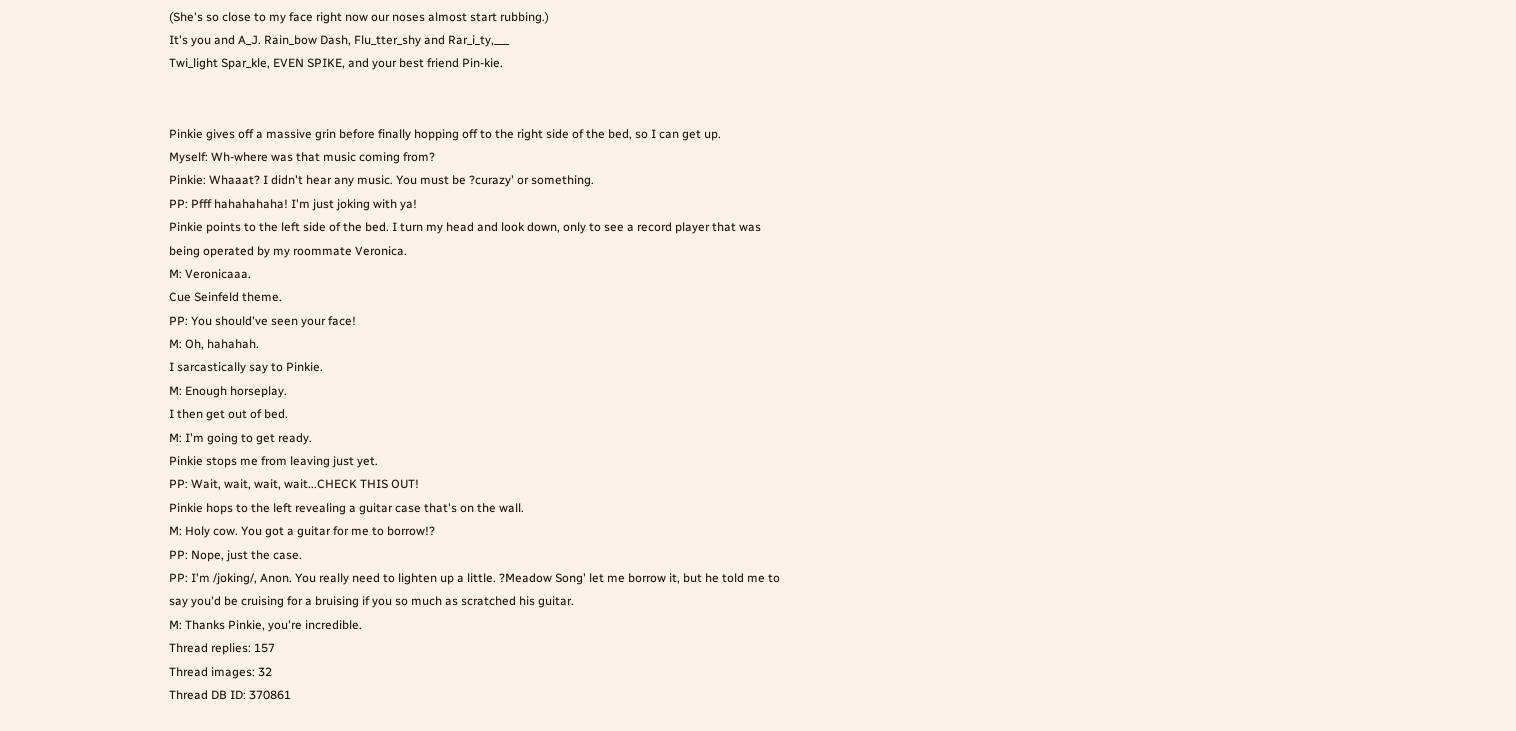(She's so close to my face right now our noses almost start rubbing.)
It's you and A_J. Rain_bow Dash, Flu_tter_shy and Rar_i_ty,___
Twi_light Spar_kle, EVEN SPIKE, and your best friend Pin-kie.


Pinkie gives off a massive grin before finally hopping off to the right side of the bed, so I can get up.
Myself: Wh-where was that music coming from?
Pinkie: Whaaat? I didn't hear any music. You must be ?curazy' or something.
PP: Pfff hahahahaha! I'm just joking with ya!
Pinkie points to the left side of the bed. I turn my head and look down, only to see a record player that was being operated by my roommate Veronica.
M: Veronicaaa.
Cue Seinfeld theme.
PP: You should've seen your face!
M: Oh, hahahah.
I sarcastically say to Pinkie.
M: Enough horseplay.
I then get out of bed.
M: I'm going to get ready.
Pinkie stops me from leaving just yet.
PP: Wait, wait, wait, wait...CHECK THIS OUT!
Pinkie hops to the left revealing a guitar case that's on the wall.
M: Holy cow. You got a guitar for me to borrow!?
PP: Nope, just the case.
PP: I'm /joking/, Anon. You really need to lighten up a little. ?Meadow Song' let me borrow it, but he told me to say you'd be cruising for a bruising if you so much as scratched his guitar.
M: Thanks Pinkie, you're incredible.
Thread replies: 157
Thread images: 32
Thread DB ID: 370861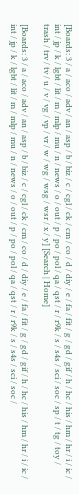[Boards: 3 / a / aco / adv / an / asp / b / biz / c / cgl / ck / cm / co / d / diy / e / fa / fit / g / gd / gif / h / hc / his / hm / hr / i / ic / int / jp / k / lgbt / lit / m / mlp / mu / n / news / o / out / p / po / pol / qa / qst / r / r9k / s / s4s / sci / soc / sp / t / tg / toy / trash / trv / tv / u / v / vg / vp / vr / w / wg / wsg / wsr / x / y] [Search | Home]

[Boards: 3 / a / aco / adv / an / asp / b / biz / c / cgl / ck / cm / co / d / diy / e / fa / fit / g / gd / gif / h / hc / his / hm / hr / i / ic / int / jp / k / lgbt / lit / m / mlp / mu / n / news / o / out / p / po / pol / qa / qst / r / r9k / s / s4s / sci / soc /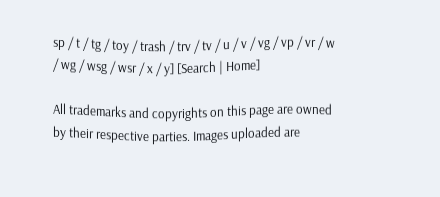sp / t / tg / toy / trash / trv / tv / u / v / vg / vp / vr / w / wg / wsg / wsr / x / y] [Search | Home]

All trademarks and copyrights on this page are owned by their respective parties. Images uploaded are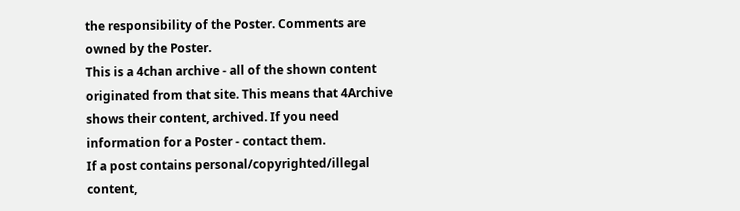the responsibility of the Poster. Comments are owned by the Poster.
This is a 4chan archive - all of the shown content originated from that site. This means that 4Archive shows their content, archived. If you need information for a Poster - contact them.
If a post contains personal/copyrighted/illegal content,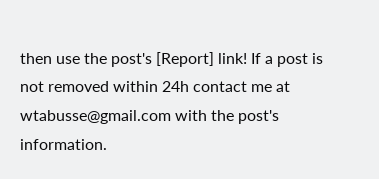then use the post's [Report] link! If a post is not removed within 24h contact me at wtabusse@gmail.com with the post's information.